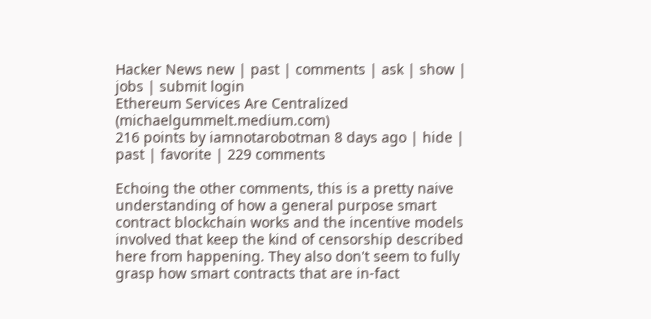Hacker News new | past | comments | ask | show | jobs | submit login
Ethereum Services Are Centralized (michaelgummelt.medium.com)
216 points by iamnotarobotman 8 days ago | hide | past | favorite | 229 comments

Echoing the other comments, this is a pretty naive understanding of how a general purpose smart contract blockchain works and the incentive models involved that keep the kind of censorship described here from happening. They also don't seem to fully grasp how smart contracts that are in-fact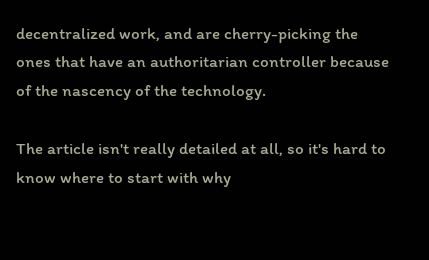decentralized work, and are cherry-picking the ones that have an authoritarian controller because of the nascency of the technology.

The article isn't really detailed at all, so it's hard to know where to start with why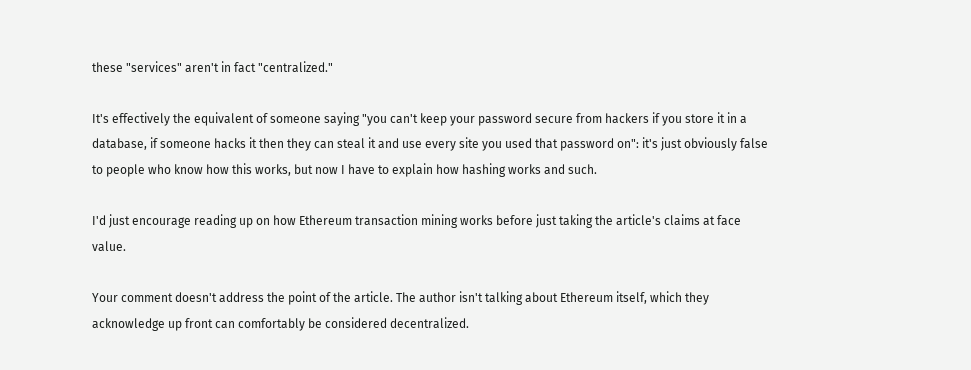these "services" aren't in fact "centralized."

It's effectively the equivalent of someone saying "you can't keep your password secure from hackers if you store it in a database, if someone hacks it then they can steal it and use every site you used that password on": it's just obviously false to people who know how this works, but now I have to explain how hashing works and such.

I'd just encourage reading up on how Ethereum transaction mining works before just taking the article's claims at face value.

Your comment doesn't address the point of the article. The author isn't talking about Ethereum itself, which they acknowledge up front can comfortably be considered decentralized.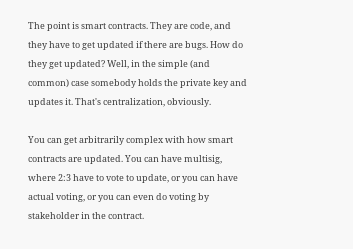The point is smart contracts. They are code, and they have to get updated if there are bugs. How do they get updated? Well, in the simple (and common) case somebody holds the private key and updates it. That's centralization, obviously.

You can get arbitrarily complex with how smart contracts are updated. You can have multisig, where 2:3 have to vote to update, or you can have actual voting, or you can even do voting by stakeholder in the contract.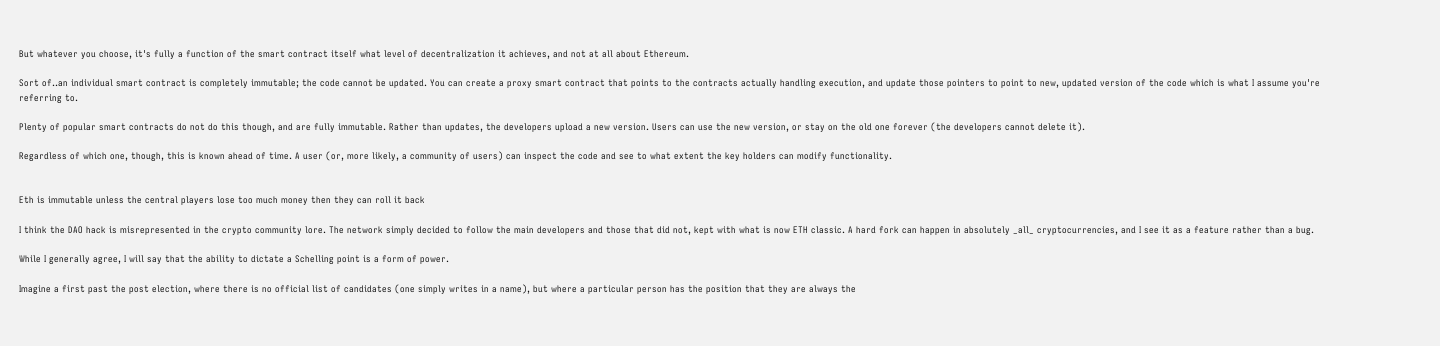But whatever you choose, it's fully a function of the smart contract itself what level of decentralization it achieves, and not at all about Ethereum.

Sort of..an individual smart contract is completely immutable; the code cannot be updated. You can create a proxy smart contract that points to the contracts actually handling execution, and update those pointers to point to new, updated version of the code which is what I assume you're referring to.

Plenty of popular smart contracts do not do this though, and are fully immutable. Rather than updates, the developers upload a new version. Users can use the new version, or stay on the old one forever (the developers cannot delete it).

Regardless of which one, though, this is known ahead of time. A user (or, more likely, a community of users) can inspect the code and see to what extent the key holders can modify functionality.


Eth is immutable unless the central players lose too much money then they can roll it back

I think the DAO hack is misrepresented in the crypto community lore. The network simply decided to follow the main developers and those that did not, kept with what is now ETH classic. A hard fork can happen in absolutely _all_ cryptocurrencies, and I see it as a feature rather than a bug.

While I generally agree, I will say that the ability to dictate a Schelling point is a form of power.

Imagine a first past the post election, where there is no official list of candidates (one simply writes in a name), but where a particular person has the position that they are always the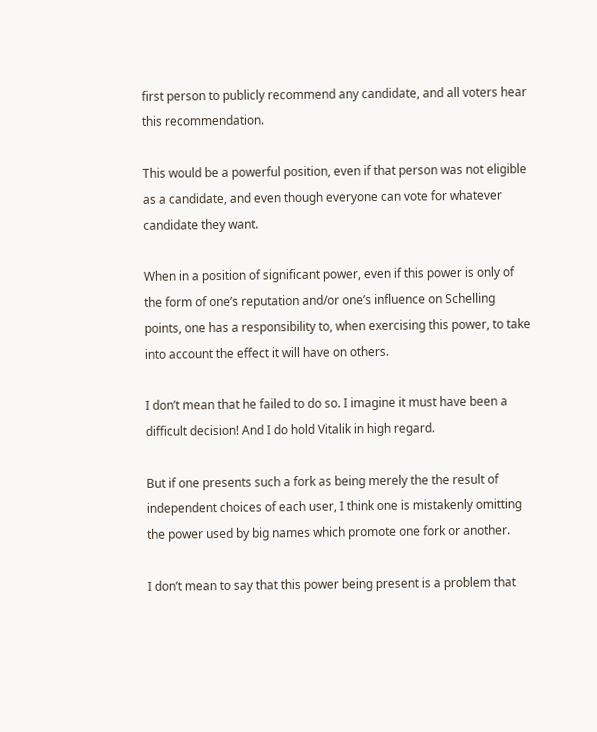first person to publicly recommend any candidate, and all voters hear this recommendation.

This would be a powerful position, even if that person was not eligible as a candidate, and even though everyone can vote for whatever candidate they want.

When in a position of significant power, even if this power is only of the form of one’s reputation and/or one’s influence on Schelling points, one has a responsibility to, when exercising this power, to take into account the effect it will have on others.

I don’t mean that he failed to do so. I imagine it must have been a difficult decision! And I do hold Vitalik in high regard.

But if one presents such a fork as being merely the the result of independent choices of each user, I think one is mistakenly omitting the power used by big names which promote one fork or another.

I don’t mean to say that this power being present is a problem that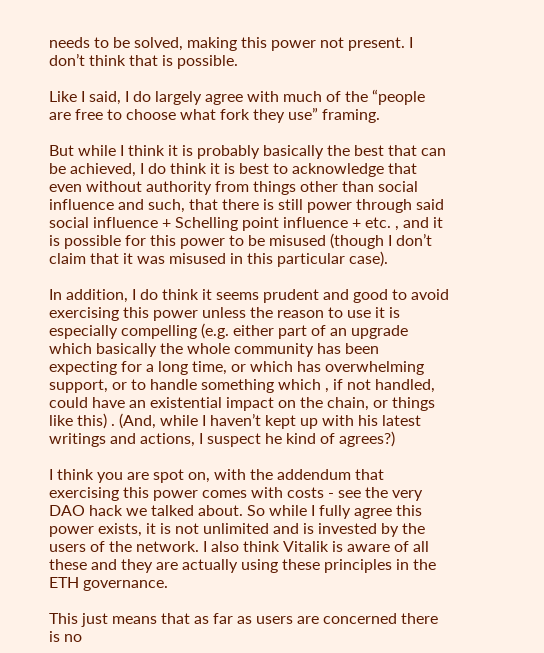needs to be solved, making this power not present. I don’t think that is possible.

Like I said, I do largely agree with much of the “people are free to choose what fork they use” framing.

But while I think it is probably basically the best that can be achieved, I do think it is best to acknowledge that even without authority from things other than social influence and such, that there is still power through said social influence + Schelling point influence + etc. , and it is possible for this power to be misused (though I don’t claim that it was misused in this particular case).

In addition, I do think it seems prudent and good to avoid exercising this power unless the reason to use it is especially compelling (e.g. either part of an upgrade which basically the whole community has been expecting for a long time, or which has overwhelming support, or to handle something which , if not handled, could have an existential impact on the chain, or things like this) . (And, while I haven’t kept up with his latest writings and actions, I suspect he kind of agrees?)

I think you are spot on, with the addendum that exercising this power comes with costs - see the very DAO hack we talked about. So while I fully agree this power exists, it is not unlimited and is invested by the users of the network. I also think Vitalik is aware of all these and they are actually using these principles in the ETH governance.

This just means that as far as users are concerned there is no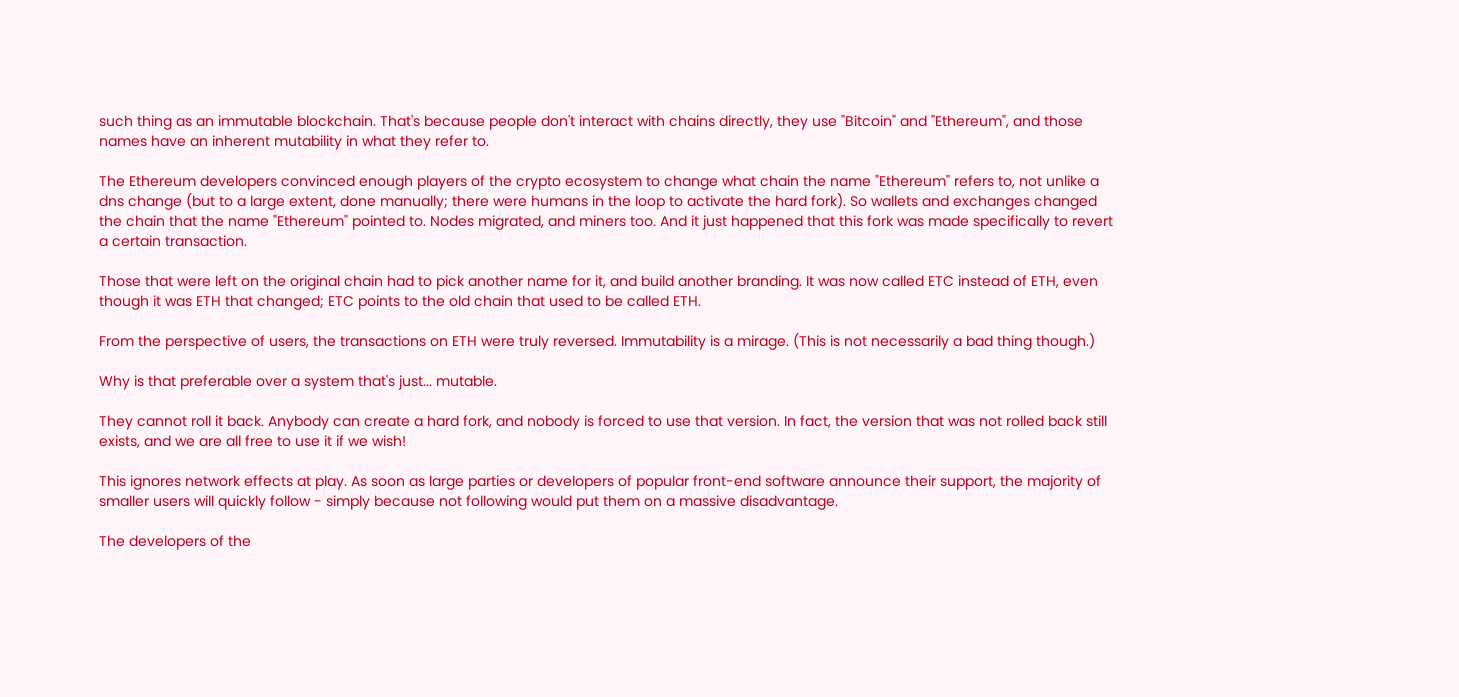such thing as an immutable blockchain. That's because people don't interact with chains directly, they use "Bitcoin" and "Ethereum", and those names have an inherent mutability in what they refer to.

The Ethereum developers convinced enough players of the crypto ecosystem to change what chain the name "Ethereum" refers to, not unlike a dns change (but to a large extent, done manually; there were humans in the loop to activate the hard fork). So wallets and exchanges changed the chain that the name "Ethereum" pointed to. Nodes migrated, and miners too. And it just happened that this fork was made specifically to revert a certain transaction.

Those that were left on the original chain had to pick another name for it, and build another branding. It was now called ETC instead of ETH, even though it was ETH that changed; ETC points to the old chain that used to be called ETH.

From the perspective of users, the transactions on ETH were truly reversed. Immutability is a mirage. (This is not necessarily a bad thing though.)

Why is that preferable over a system that's just... mutable.

They cannot roll it back. Anybody can create a hard fork, and nobody is forced to use that version. In fact, the version that was not rolled back still exists, and we are all free to use it if we wish!

This ignores network effects at play. As soon as large parties or developers of popular front-end software announce their support, the majority of smaller users will quickly follow - simply because not following would put them on a massive disadvantage.

The developers of the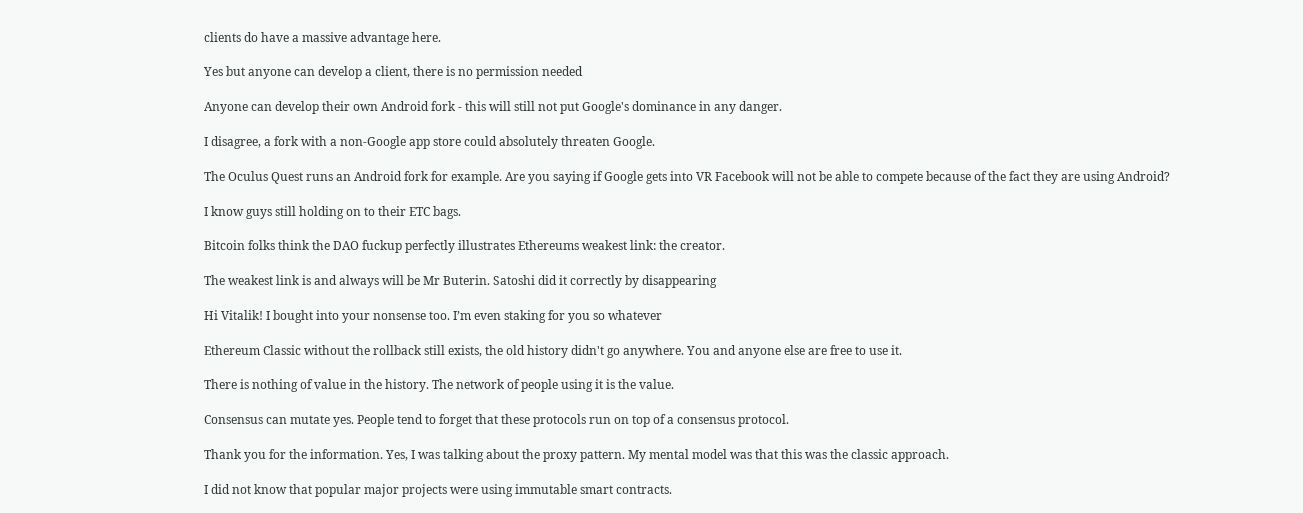clients do have a massive advantage here.

Yes but anyone can develop a client, there is no permission needed

Anyone can develop their own Android fork - this will still not put Google's dominance in any danger.

I disagree, a fork with a non-Google app store could absolutely threaten Google.

The Oculus Quest runs an Android fork for example. Are you saying if Google gets into VR Facebook will not be able to compete because of the fact they are using Android?

I know guys still holding on to their ETC bags.

Bitcoin folks think the DAO fuckup perfectly illustrates Ethereums weakest link: the creator.

The weakest link is and always will be Mr Buterin. Satoshi did it correctly by disappearing

Hi Vitalik! I bought into your nonsense too. I’m even staking for you so whatever

Ethereum Classic without the rollback still exists, the old history didn't go anywhere. You and anyone else are free to use it.

There is nothing of value in the history. The network of people using it is the value.

Consensus can mutate yes. People tend to forget that these protocols run on top of a consensus protocol.

Thank you for the information. Yes, I was talking about the proxy pattern. My mental model was that this was the classic approach.

I did not know that popular major projects were using immutable smart contracts.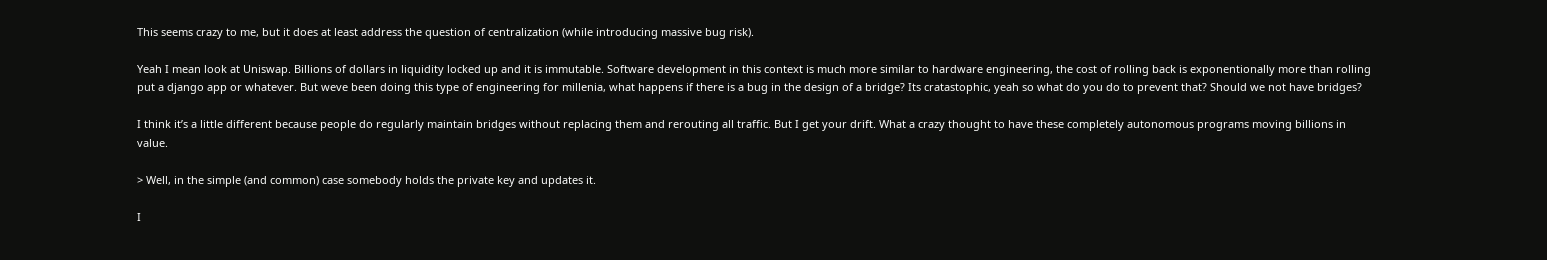This seems crazy to me, but it does at least address the question of centralization (while introducing massive bug risk).

Yeah I mean look at Uniswap. Billions of dollars in liquidity locked up and it is immutable. Software development in this context is much more similar to hardware engineering, the cost of rolling back is exponentionally more than rolling put a django app or whatever. But weve been doing this type of engineering for millenia, what happens if there is a bug in the design of a bridge? Its cratastophic, yeah so what do you do to prevent that? Should we not have bridges?

I think it’s a little different because people do regularly maintain bridges without replacing them and rerouting all traffic. But I get your drift. What a crazy thought to have these completely autonomous programs moving billions in value.

> Well, in the simple (and common) case somebody holds the private key and updates it.

I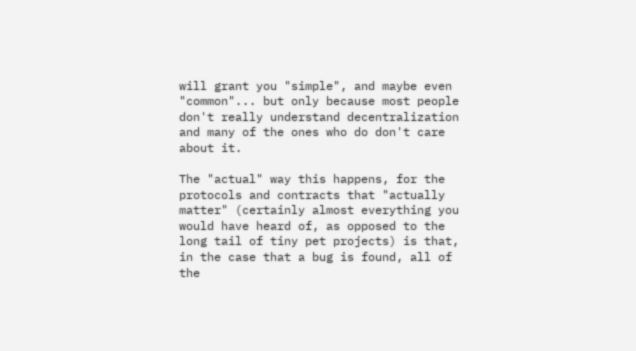will grant you "simple", and maybe even "common"... but only because most people don't really understand decentralization and many of the ones who do don't care about it.

The "actual" way this happens, for the protocols and contracts that "actually matter" (certainly almost everything you would have heard of, as opposed to the long tail of tiny pet projects) is that, in the case that a bug is found, all of the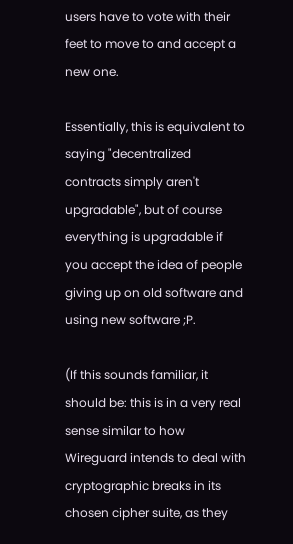users have to vote with their feet to move to and accept a new one.

Essentially, this is equivalent to saying "decentralized contracts simply aren't upgradable", but of course everything is upgradable if you accept the idea of people giving up on old software and using new software ;P.

(If this sounds familiar, it should be: this is in a very real sense similar to how Wireguard intends to deal with cryptographic breaks in its chosen cipher suite, as they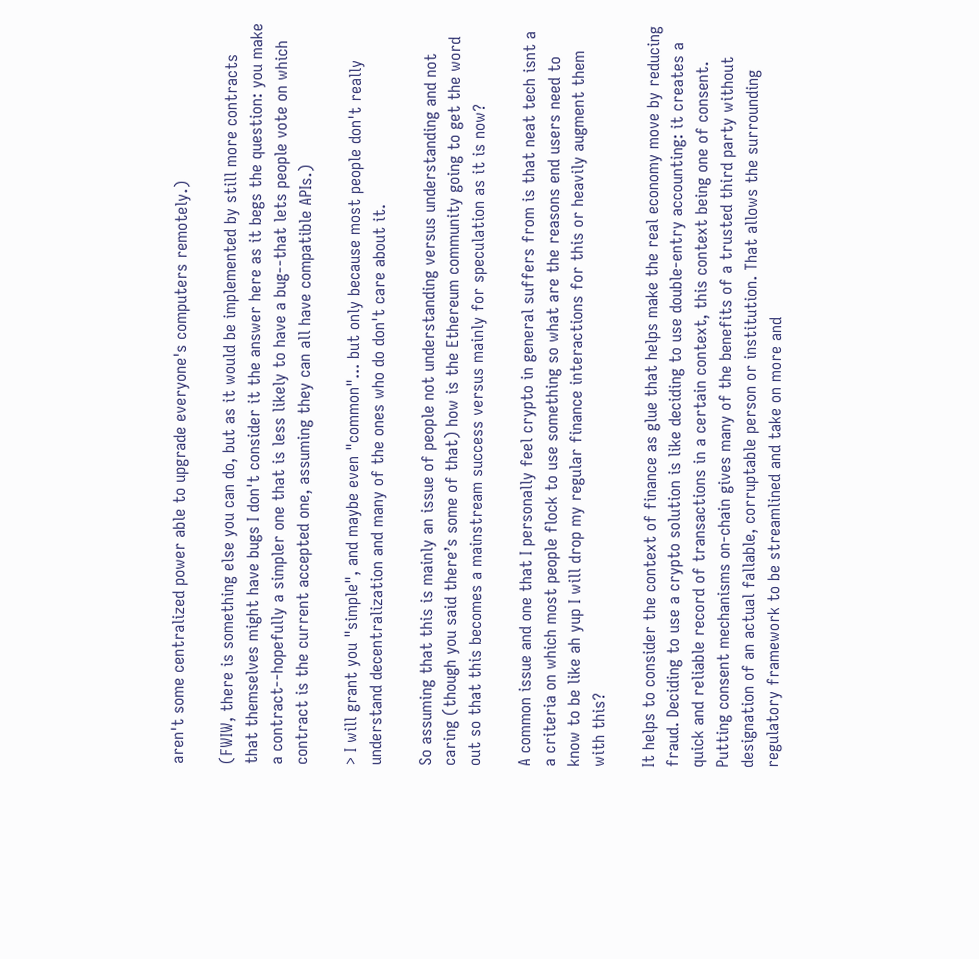aren't some centralized power able to upgrade everyone's computers remotely.)

(FWIW, there is something else you can do, but as it would be implemented by still more contracts that themselves might have bugs I don't consider it the answer here as it begs the question: you make a contract--hopefully a simpler one that is less likely to have a bug--that lets people vote on which contract is the current accepted one, assuming they can all have compatible APIs.)

> I will grant you "simple", and maybe even "common"... but only because most people don't really understand decentralization and many of the ones who do don't care about it.

So assuming that this is mainly an issue of people not understanding versus understanding and not caring (though you said there’s some of that) how is the Ethereum community going to get the word out so that this becomes a mainstream success versus mainly for speculation as it is now?

A common issue and one that I personally feel crypto in general suffers from is that neat tech isnt a a criteria on which most people flock to use something so what are the reasons end users need to know to be like ah yup I will drop my regular finance interactions for this or heavily augment them with this?

It helps to consider the context of finance as glue that helps make the real economy move by reducing fraud. Deciding to use a crypto solution is like deciding to use double-entry accounting: it creates a quick and reliable record of transactions in a certain context, this context being one of consent. Putting consent mechanisms on-chain gives many of the benefits of a trusted third party without designation of an actual fallable, corruptable person or institution. That allows the surrounding regulatory framework to be streamlined and take on more and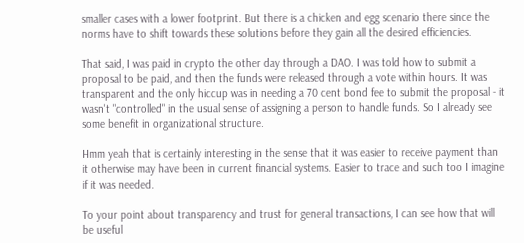smaller cases with a lower footprint. But there is a chicken and egg scenario there since the norms have to shift towards these solutions before they gain all the desired efficiencies.

That said, I was paid in crypto the other day through a DAO. I was told how to submit a proposal to be paid, and then the funds were released through a vote within hours. It was transparent and the only hiccup was in needing a 70 cent bond fee to submit the proposal - it wasn't "controlled" in the usual sense of assigning a person to handle funds. So I already see some benefit in organizational structure.

Hmm yeah that is certainly interesting in the sense that it was easier to receive payment than it otherwise may have been in current financial systems. Easier to trace and such too I imagine if it was needed.

To your point about transparency and trust for general transactions, I can see how that will be useful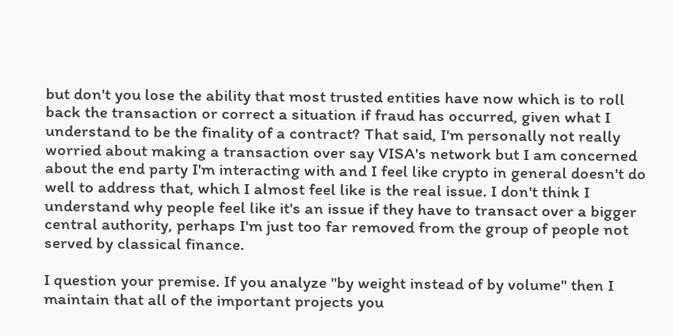but don't you lose the ability that most trusted entities have now which is to roll back the transaction or correct a situation if fraud has occurred, given what I understand to be the finality of a contract? That said, I'm personally not really worried about making a transaction over say VISA's network but I am concerned about the end party I'm interacting with and I feel like crypto in general doesn't do well to address that, which I almost feel like is the real issue. I don't think I understand why people feel like it's an issue if they have to transact over a bigger central authority, perhaps I'm just too far removed from the group of people not served by classical finance.

I question your premise. If you analyze "by weight instead of by volume" then I maintain that all of the important projects you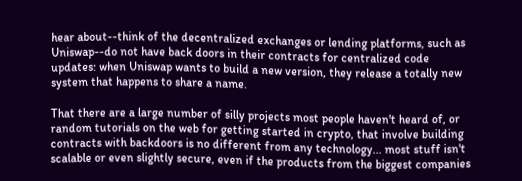hear about--think of the decentralized exchanges or lending platforms, such as Uniswap--do not have back doors in their contracts for centralized code updates: when Uniswap wants to build a new version, they release a totally new system that happens to share a name.

That there are a large number of silly projects most people haven't heard of, or random tutorials on the web for getting started in crypto, that involve building contracts with backdoors is no different from any technology... most stuff isn't scalable or even slightly secure, even if the products from the biggest companies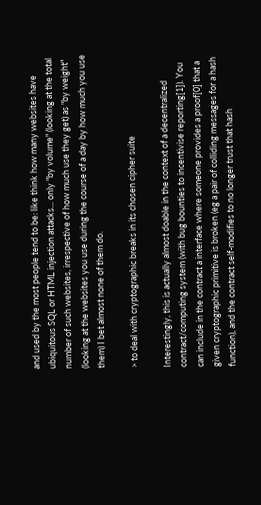and used by the most people tend to be: like think how many websites have ubiquitous SQL or HTML injection attacks... only "by volume" (looking at the total number of such websites, irrespective of how much use they get) as "by weight" (looking at the websites you use during the course of a day by how much you use them) I bet almost none of them do.

> to deal with cryptographic breaks in its chosen cipher suite

Interestingly, this is actually almost doable in the context of a decentralized contract/computing system (with bug bounties to incentivise reporting[1]). You can include in the contract a interface where someone provides a proof[0] that a given cryptographic primitive is broken (eg a pair of colliding messages for a hash function), and the contract self-modifies to no longer trust that hash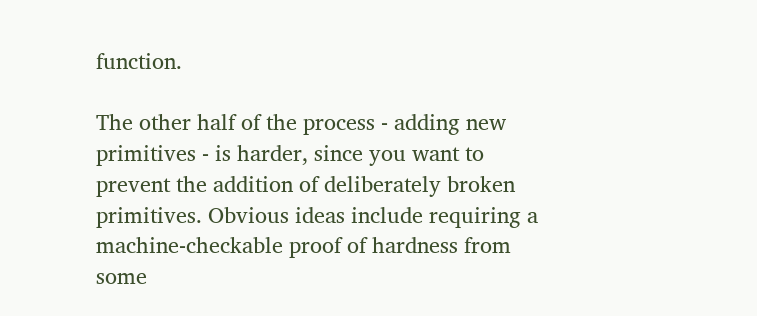function.

The other half of the process - adding new primitives - is harder, since you want to prevent the addition of deliberately broken primitives. Obvious ideas include requiring a machine-checkable proof of hardness from some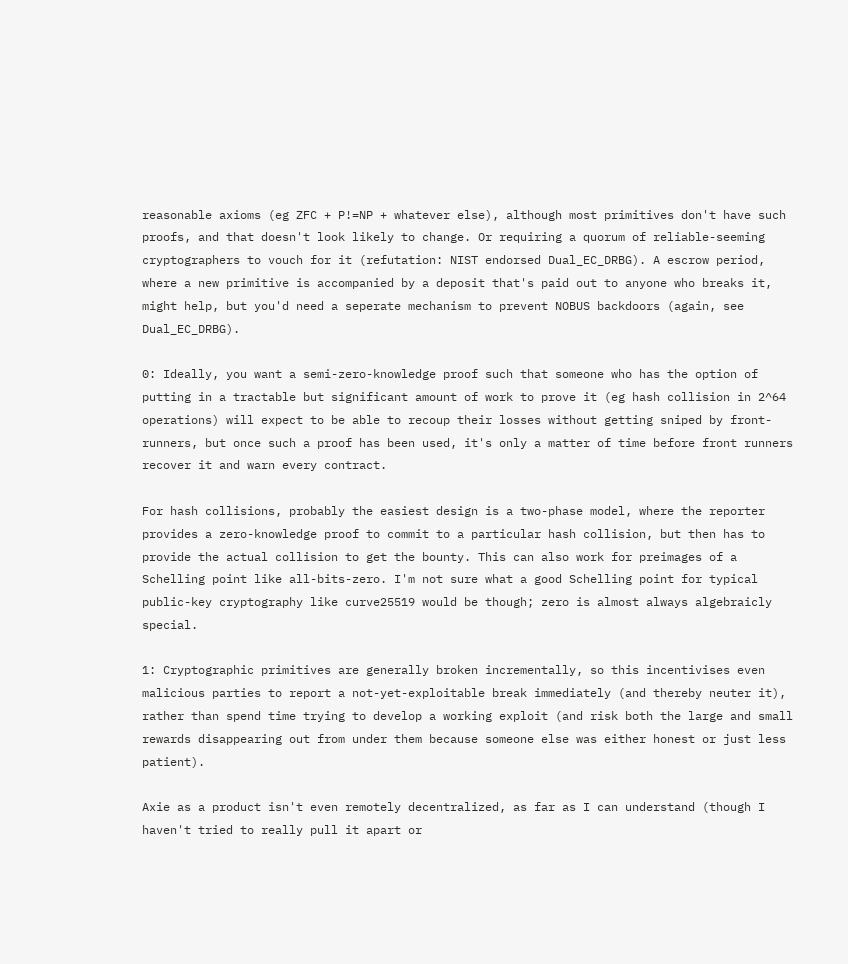reasonable axioms (eg ZFC + P!=NP + whatever else), although most primitives don't have such proofs, and that doesn't look likely to change. Or requiring a quorum of reliable-seeming cryptographers to vouch for it (refutation: NIST endorsed Dual_EC_DRBG). A escrow period, where a new primitive is accompanied by a deposit that's paid out to anyone who breaks it, might help, but you'd need a seperate mechanism to prevent NOBUS backdoors (again, see Dual_EC_DRBG).

0: Ideally, you want a semi-zero-knowledge proof such that someone who has the option of putting in a tractable but significant amount of work to prove it (eg hash collision in 2^64 operations) will expect to be able to recoup their losses without getting sniped by front-runners, but once such a proof has been used, it's only a matter of time before front runners recover it and warn every contract.

For hash collisions, probably the easiest design is a two-phase model, where the reporter provides a zero-knowledge proof to commit to a particular hash collision, but then has to provide the actual collision to get the bounty. This can also work for preimages of a Schelling point like all-bits-zero. I'm not sure what a good Schelling point for typical public-key cryptography like curve25519 would be though; zero is almost always algebraicly special.

1: Cryptographic primitives are generally broken incrementally, so this incentivises even malicious parties to report a not-yet-exploitable break immediately (and thereby neuter it), rather than spend time trying to develop a working exploit (and risk both the large and small rewards disappearing out from under them because someone else was either honest or just less patient).

Axie as a product isn't even remotely decentralized, as far as I can understand (though I haven't tried to really pull it apart or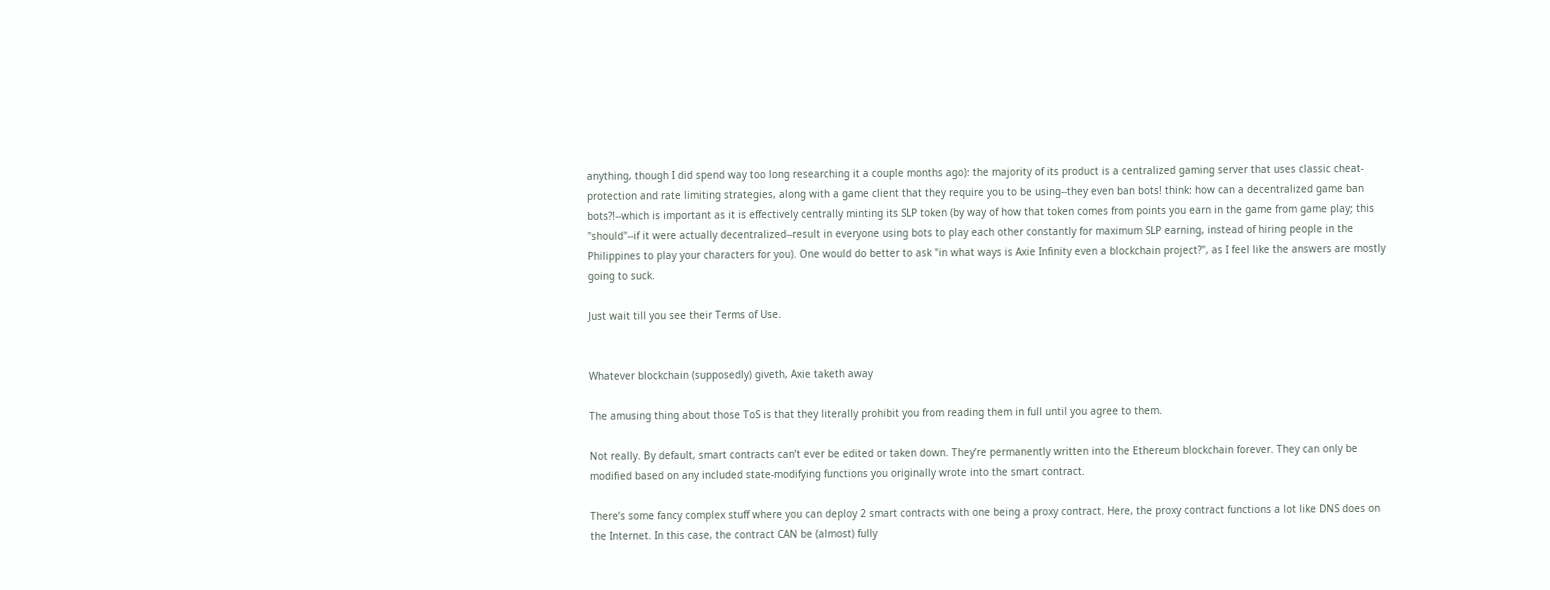anything, though I did spend way too long researching it a couple months ago): the majority of its product is a centralized gaming server that uses classic cheat-protection and rate limiting strategies, along with a game client that they require you to be using--they even ban bots! think: how can a decentralized game ban bots?!--which is important as it is effectively centrally minting its SLP token (by way of how that token comes from points you earn in the game from game play; this "should"--if it were actually decentralized--result in everyone using bots to play each other constantly for maximum SLP earning, instead of hiring people in the Philippines to play your characters for you). One would do better to ask "in what ways is Axie Infinity even a blockchain project?", as I feel like the answers are mostly going to suck.

Just wait till you see their Terms of Use.


Whatever blockchain (supposedly) giveth, Axie taketh away

The amusing thing about those ToS is that they literally prohibit you from reading them in full until you agree to them.

Not really. By default, smart contracts can’t ever be edited or taken down. They’re permanently written into the Ethereum blockchain forever. They can only be modified based on any included state-modifying functions you originally wrote into the smart contract.

There’s some fancy complex stuff where you can deploy 2 smart contracts with one being a proxy contract. Here, the proxy contract functions a lot like DNS does on the Internet. In this case, the contract CAN be (almost) fully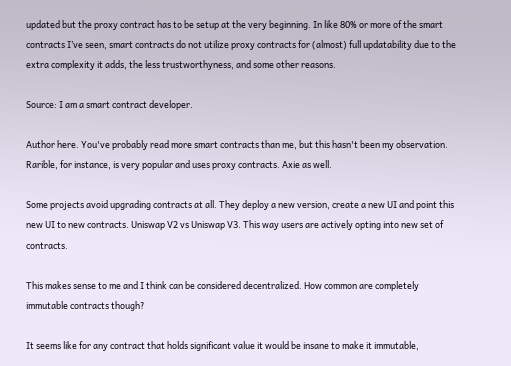updated but the proxy contract has to be setup at the very beginning. In like 80% or more of the smart contracts I’ve seen, smart contracts do not utilize proxy contracts for (almost) full updatability due to the extra complexity it adds, the less trustworthyness, and some other reasons.

Source: I am a smart contract developer.

Author here. You've probably read more smart contracts than me, but this hasn't been my observation. Rarible, for instance, is very popular and uses proxy contracts. Axie as well.

Some projects avoid upgrading contracts at all. They deploy a new version, create a new UI and point this new UI to new contracts. Uniswap V2 vs Uniswap V3. This way users are actively opting into new set of contracts.

This makes sense to me and I think can be considered decentralized. How common are completely immutable contracts though?

It seems like for any contract that holds significant value it would be insane to make it immutable,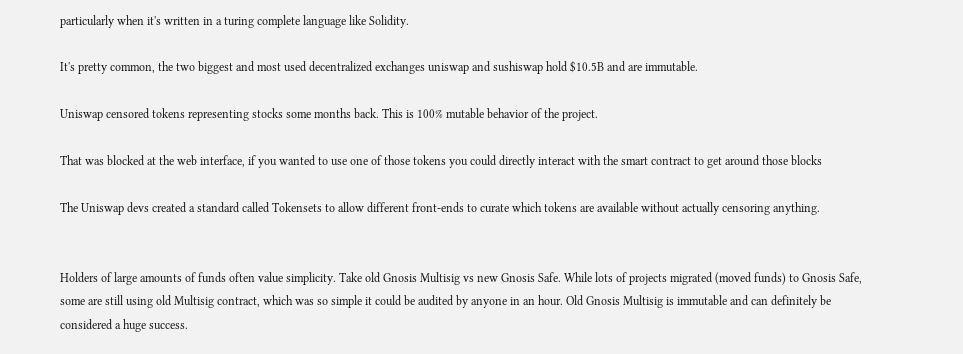particularly when it's written in a turing complete language like Solidity.

It's pretty common, the two biggest and most used decentralized exchanges uniswap and sushiswap hold $10.5B and are immutable.

Uniswap censored tokens representing stocks some months back. This is 100% mutable behavior of the project.

That was blocked at the web interface, if you wanted to use one of those tokens you could directly interact with the smart contract to get around those blocks

The Uniswap devs created a standard called Tokensets to allow different front-ends to curate which tokens are available without actually censoring anything.


Holders of large amounts of funds often value simplicity. Take old Gnosis Multisig vs new Gnosis Safe. While lots of projects migrated (moved funds) to Gnosis Safe, some are still using old Multisig contract, which was so simple it could be audited by anyone in an hour. Old Gnosis Multisig is immutable and can definitely be considered a huge success.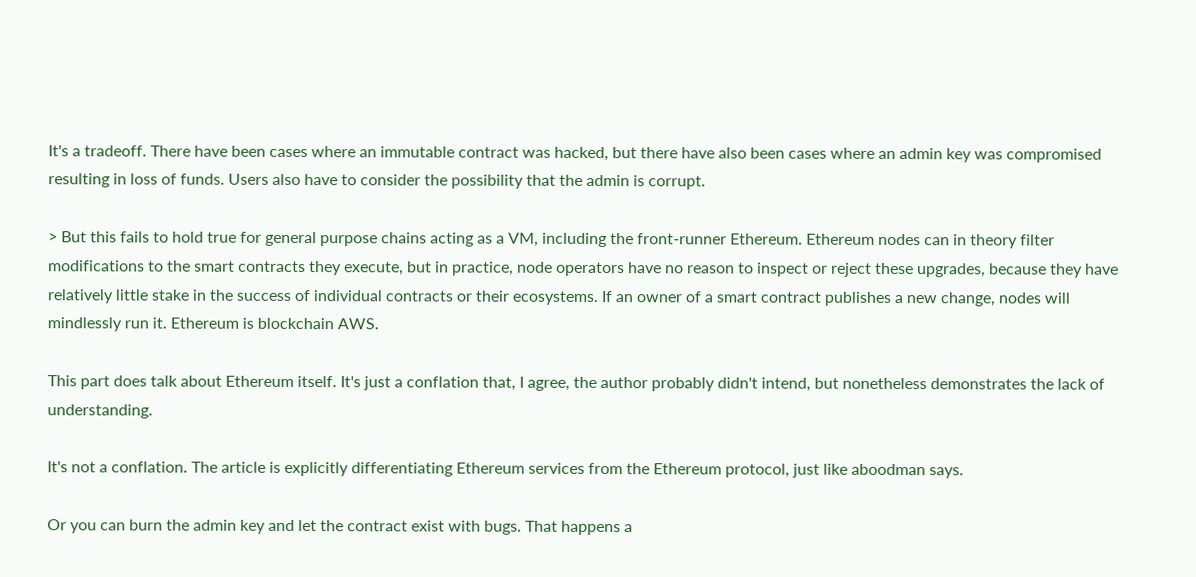It's a tradeoff. There have been cases where an immutable contract was hacked, but there have also been cases where an admin key was compromised resulting in loss of funds. Users also have to consider the possibility that the admin is corrupt.

> But this fails to hold true for general purpose chains acting as a VM, including the front-runner Ethereum. Ethereum nodes can in theory filter modifications to the smart contracts they execute, but in practice, node operators have no reason to inspect or reject these upgrades, because they have relatively little stake in the success of individual contracts or their ecosystems. If an owner of a smart contract publishes a new change, nodes will mindlessly run it. Ethereum is blockchain AWS.

This part does talk about Ethereum itself. It's just a conflation that, I agree, the author probably didn't intend, but nonetheless demonstrates the lack of understanding.

It's not a conflation. The article is explicitly differentiating Ethereum services from the Ethereum protocol, just like aboodman says.

Or you can burn the admin key and let the contract exist with bugs. That happens a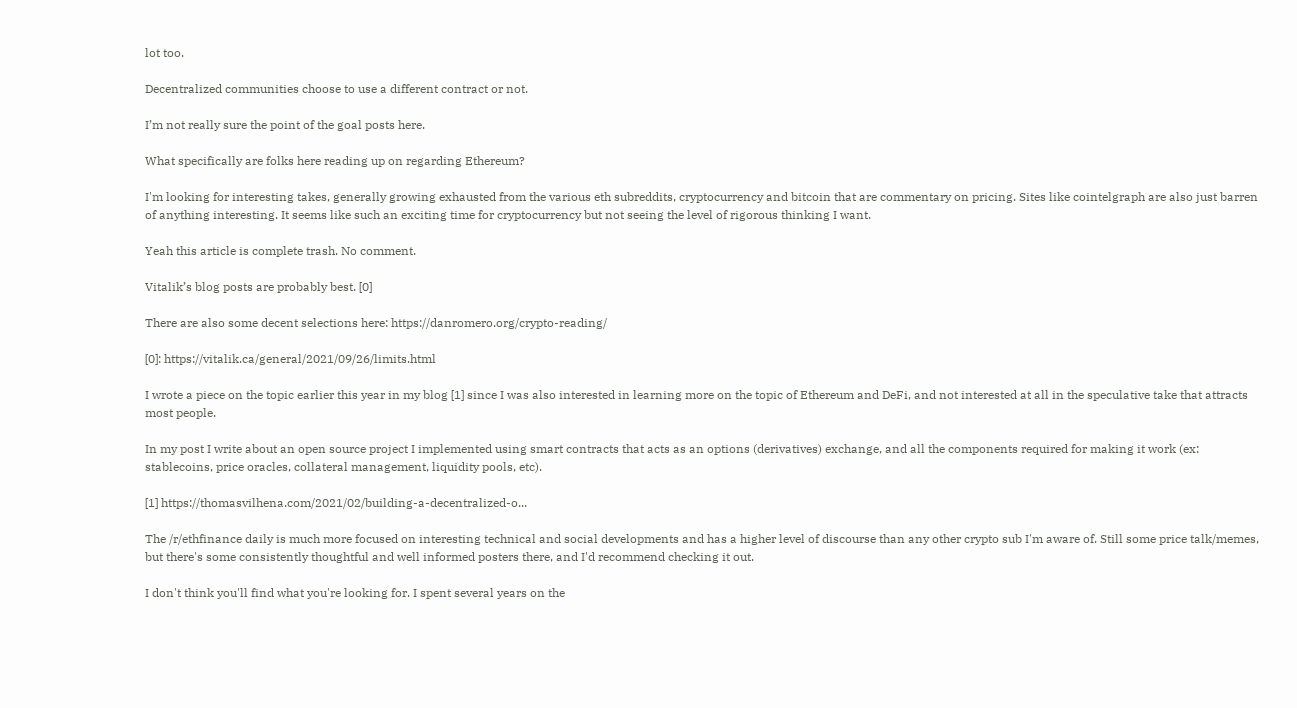lot too.

Decentralized communities choose to use a different contract or not.

I’m not really sure the point of the goal posts here.

What specifically are folks here reading up on regarding Ethereum?

I'm looking for interesting takes, generally growing exhausted from the various eth subreddits, cryptocurrency and bitcoin that are commentary on pricing. Sites like cointelgraph are also just barren of anything interesting. It seems like such an exciting time for cryptocurrency but not seeing the level of rigorous thinking I want.

Yeah this article is complete trash. No comment.

Vitalik’s blog posts are probably best. [0]

There are also some decent selections here: https://danromero.org/crypto-reading/

[0]: https://vitalik.ca/general/2021/09/26/limits.html

I wrote a piece on the topic earlier this year in my blog [1] since I was also interested in learning more on the topic of Ethereum and DeFi, and not interested at all in the speculative take that attracts most people.

In my post I write about an open source project I implemented using smart contracts that acts as an options (derivatives) exchange, and all the components required for making it work (ex: stablecoins, price oracles, collateral management, liquidity pools, etc).

[1] https://thomasvilhena.com/2021/02/building-a-decentralized-o...

The /r/ethfinance daily is much more focused on interesting technical and social developments and has a higher level of discourse than any other crypto sub I'm aware of. Still some price talk/memes, but there's some consistently thoughtful and well informed posters there, and I'd recommend checking it out.

I don't think you'll find what you're looking for. I spent several years on the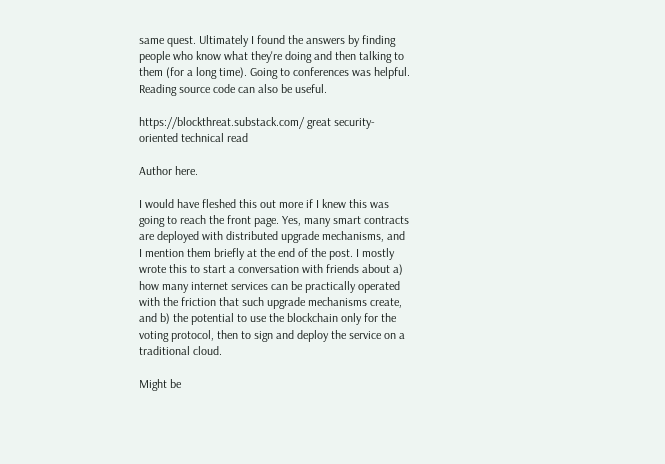same quest. Ultimately I found the answers by finding people who know what they're doing and then talking to them (for a long time). Going to conferences was helpful. Reading source code can also be useful.

https://blockthreat.substack.com/ great security-oriented technical read

Author here.

I would have fleshed this out more if I knew this was going to reach the front page. Yes, many smart contracts are deployed with distributed upgrade mechanisms, and I mention them briefly at the end of the post. I mostly wrote this to start a conversation with friends about a) how many internet services can be practically operated with the friction that such upgrade mechanisms create, and b) the potential to use the blockchain only for the voting protocol, then to sign and deploy the service on a traditional cloud.

Might be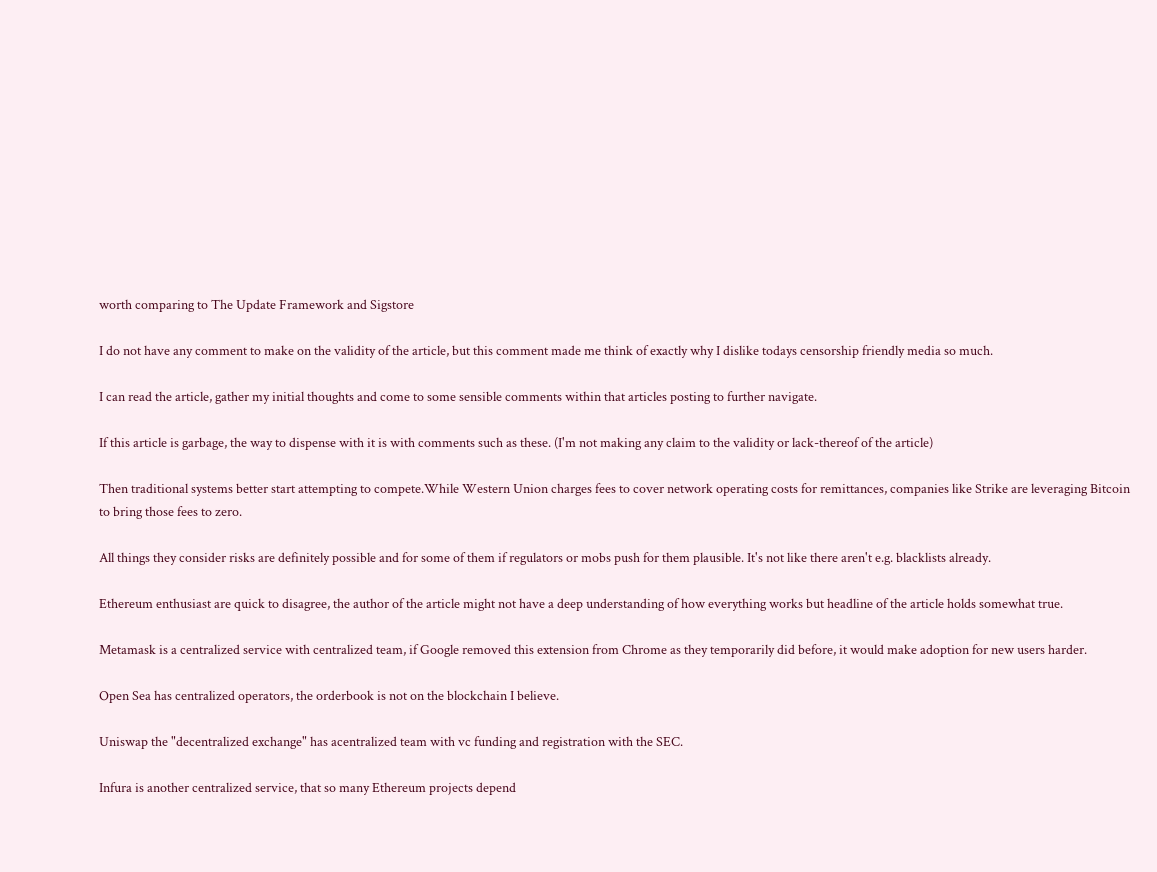worth comparing to The Update Framework and Sigstore

I do not have any comment to make on the validity of the article, but this comment made me think of exactly why I dislike todays censorship friendly media so much.

I can read the article, gather my initial thoughts and come to some sensible comments within that articles posting to further navigate.

If this article is garbage, the way to dispense with it is with comments such as these. (I'm not making any claim to the validity or lack-thereof of the article)

Then traditional systems better start attempting to compete.While Western Union charges fees to cover network operating costs for remittances, companies like Strike are leveraging Bitcoin to bring those fees to zero.

All things they consider risks are definitely possible and for some of them if regulators or mobs push for them plausible. It's not like there aren't e.g. blacklists already.

Ethereum enthusiast are quick to disagree, the author of the article might not have a deep understanding of how everything works but headline of the article holds somewhat true.

Metamask is a centralized service with centralized team, if Google removed this extension from Chrome as they temporarily did before, it would make adoption for new users harder.

Open Sea has centralized operators, the orderbook is not on the blockchain I believe.

Uniswap the "decentralized exchange" has acentralized team with vc funding and registration with the SEC.

Infura is another centralized service, that so many Ethereum projects depend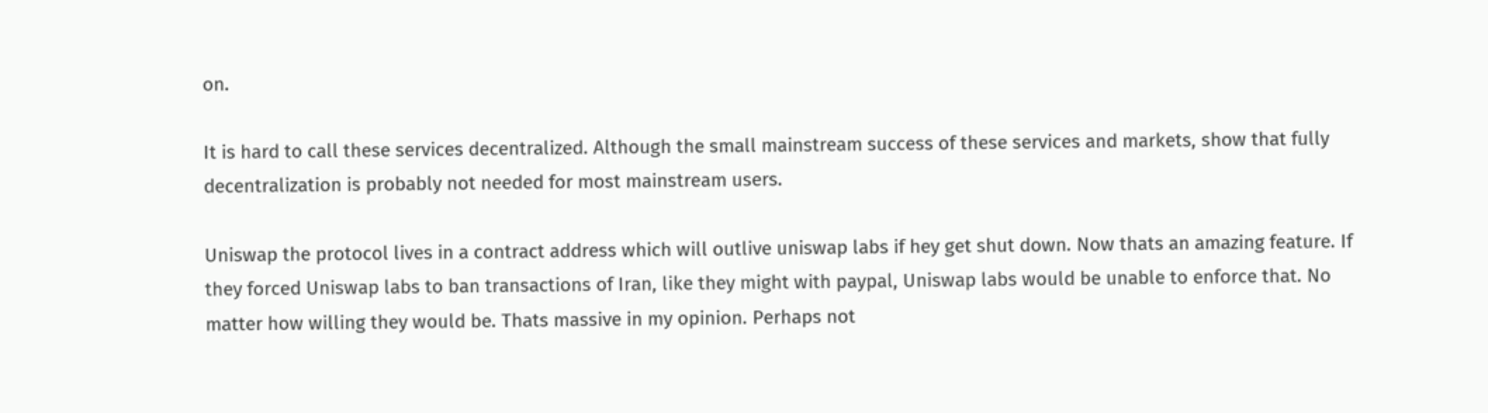on.

It is hard to call these services decentralized. Although the small mainstream success of these services and markets, show that fully decentralization is probably not needed for most mainstream users.

Uniswap the protocol lives in a contract address which will outlive uniswap labs if hey get shut down. Now thats an amazing feature. If they forced Uniswap labs to ban transactions of Iran, like they might with paypal, Uniswap labs would be unable to enforce that. No matter how willing they would be. Thats massive in my opinion. Perhaps not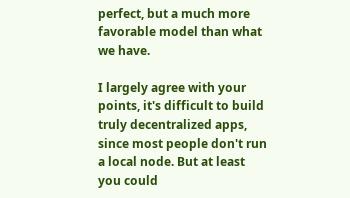perfect, but a much more favorable model than what we have.

I largely agree with your points, it's difficult to build truly decentralized apps, since most people don't run a local node. But at least you could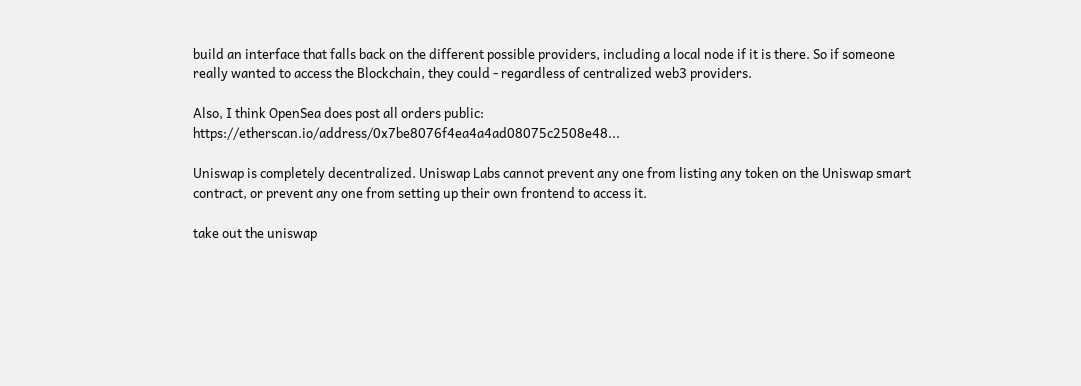build an interface that falls back on the different possible providers, including a local node if it is there. So if someone really wanted to access the Blockchain, they could - regardless of centralized web3 providers.

Also, I think OpenSea does post all orders public: https://etherscan.io/address/0x7be8076f4ea4a4ad08075c2508e48...

Uniswap is completely decentralized. Uniswap Labs cannot prevent any one from listing any token on the Uniswap smart contract, or prevent any one from setting up their own frontend to access it.

take out the uniswap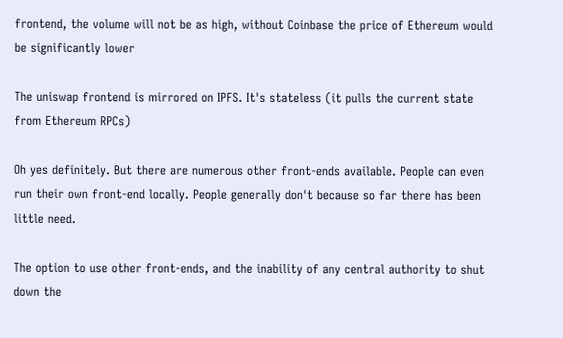frontend, the volume will not be as high, without Coinbase the price of Ethereum would be significantly lower

The uniswap frontend is mirrored on IPFS. It's stateless (it pulls the current state from Ethereum RPCs)

Oh yes definitely. But there are numerous other front-ends available. People can even run their own front-end locally. People generally don't because so far there has been little need.

The option to use other front-ends, and the inability of any central authority to shut down the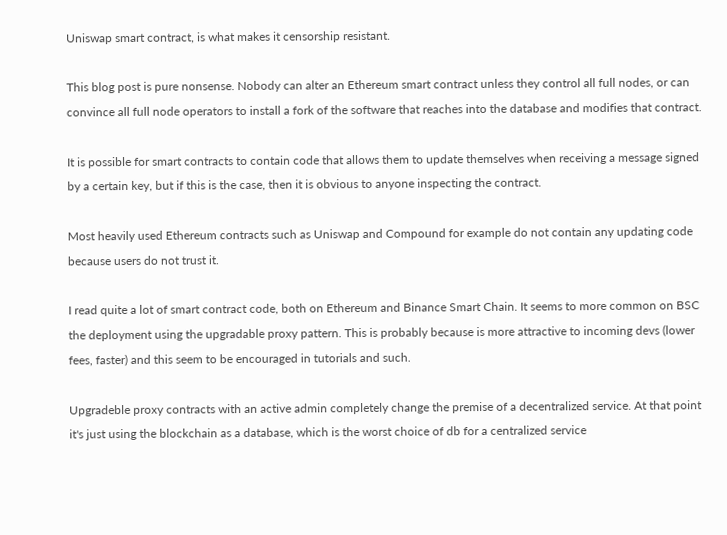Uniswap smart contract, is what makes it censorship resistant.

This blog post is pure nonsense. Nobody can alter an Ethereum smart contract unless they control all full nodes, or can convince all full node operators to install a fork of the software that reaches into the database and modifies that contract.

It is possible for smart contracts to contain code that allows them to update themselves when receiving a message signed by a certain key, but if this is the case, then it is obvious to anyone inspecting the contract.

Most heavily used Ethereum contracts such as Uniswap and Compound for example do not contain any updating code because users do not trust it.

I read quite a lot of smart contract code, both on Ethereum and Binance Smart Chain. It seems to more common on BSC the deployment using the upgradable proxy pattern. This is probably because is more attractive to incoming devs (lower fees, faster) and this seem to be encouraged in tutorials and such.

Upgradeble proxy contracts with an active admin completely change the premise of a decentralized service. At that point it's just using the blockchain as a database, which is the worst choice of db for a centralized service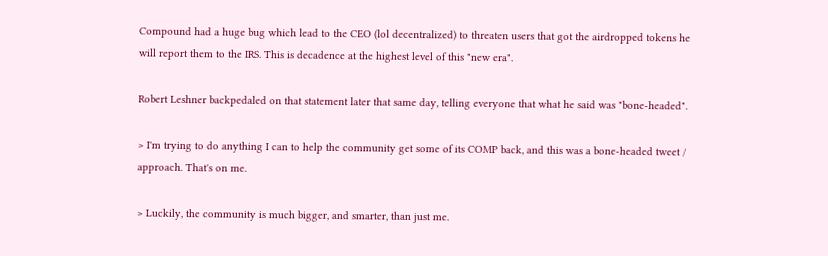Compound had a huge bug which lead to the CEO (lol decentralized) to threaten users that got the airdropped tokens he will report them to the IRS. This is decadence at the highest level of this "new era".

Robert Leshner backpedaled on that statement later that same day, telling everyone that what he said was "bone-headed".

> I'm trying to do anything I can to help the community get some of its COMP back, and this was a bone-headed tweet / approach. That's on me.

> Luckily, the community is much bigger, and smarter, than just me.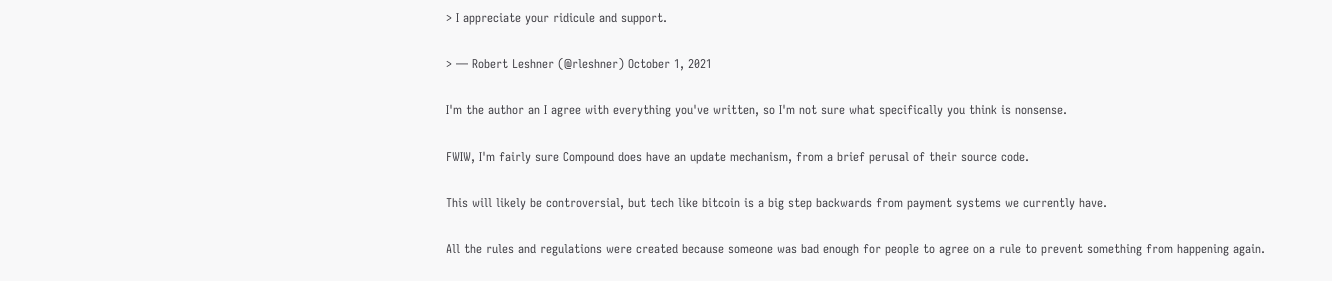> I appreciate your ridicule and support.

> — Robert Leshner (@rleshner) October 1, 2021

I'm the author an I agree with everything you've written, so I'm not sure what specifically you think is nonsense.

FWIW, I'm fairly sure Compound does have an update mechanism, from a brief perusal of their source code.

This will likely be controversial, but tech like bitcoin is a big step backwards from payment systems we currently have.

All the rules and regulations were created because someone was bad enough for people to agree on a rule to prevent something from happening again.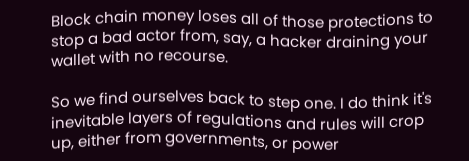Block chain money loses all of those protections to stop a bad actor from, say, a hacker draining your wallet with no recourse.

So we find ourselves back to step one. I do think it's inevitable layers of regulations and rules will crop up, either from governments, or power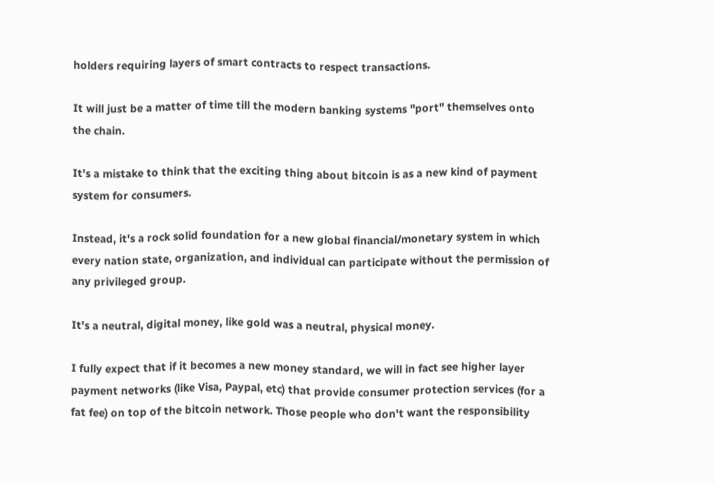holders requiring layers of smart contracts to respect transactions.

It will just be a matter of time till the modern banking systems "port" themselves onto the chain.

It's a mistake to think that the exciting thing about bitcoin is as a new kind of payment system for consumers.

Instead, it's a rock solid foundation for a new global financial/monetary system in which every nation state, organization, and individual can participate without the permission of any privileged group.

It's a neutral, digital money, like gold was a neutral, physical money.

I fully expect that if it becomes a new money standard, we will in fact see higher layer payment networks (like Visa, Paypal, etc) that provide consumer protection services (for a fat fee) on top of the bitcoin network. Those people who don't want the responsibility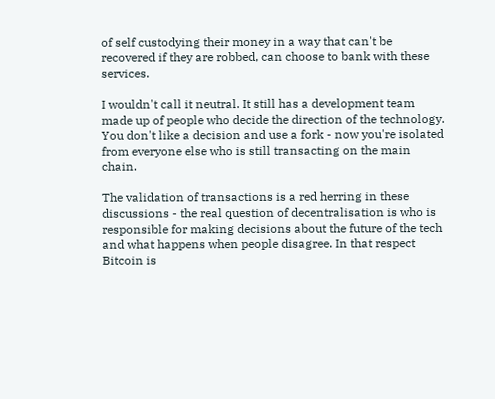of self custodying their money in a way that can't be recovered if they are robbed, can choose to bank with these services.

I wouldn't call it neutral. It still has a development team made up of people who decide the direction of the technology. You don't like a decision and use a fork - now you're isolated from everyone else who is still transacting on the main chain.

The validation of transactions is a red herring in these discussions - the real question of decentralisation is who is responsible for making decisions about the future of the tech and what happens when people disagree. In that respect Bitcoin is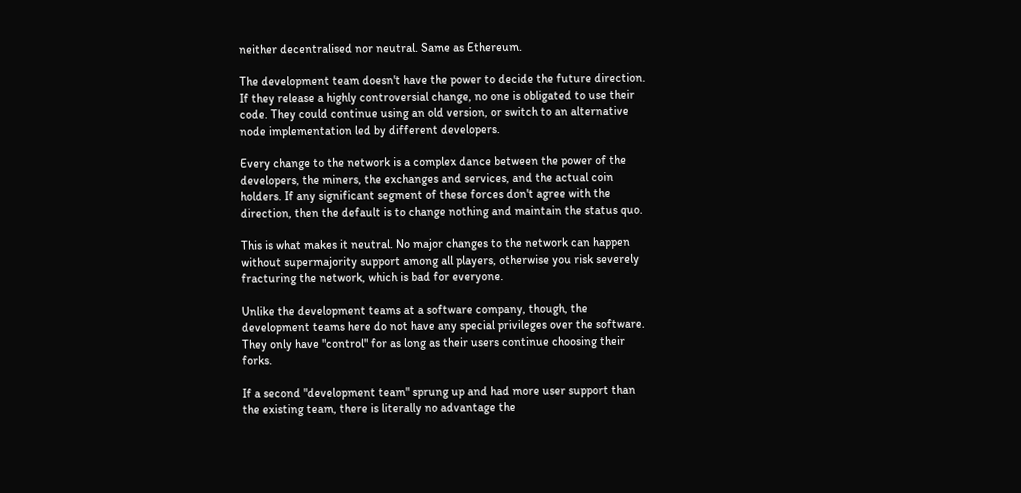neither decentralised nor neutral. Same as Ethereum.

The development team doesn't have the power to decide the future direction. If they release a highly controversial change, no one is obligated to use their code. They could continue using an old version, or switch to an alternative node implementation led by different developers.

Every change to the network is a complex dance between the power of the developers, the miners, the exchanges and services, and the actual coin holders. If any significant segment of these forces don't agree with the direction, then the default is to change nothing and maintain the status quo.

This is what makes it neutral. No major changes to the network can happen without supermajority support among all players, otherwise you risk severely fracturing the network, which is bad for everyone.

Unlike the development teams at a software company, though, the development teams here do not have any special privileges over the software. They only have "control" for as long as their users continue choosing their forks.

If a second "development team" sprung up and had more user support than the existing team, there is literally no advantage the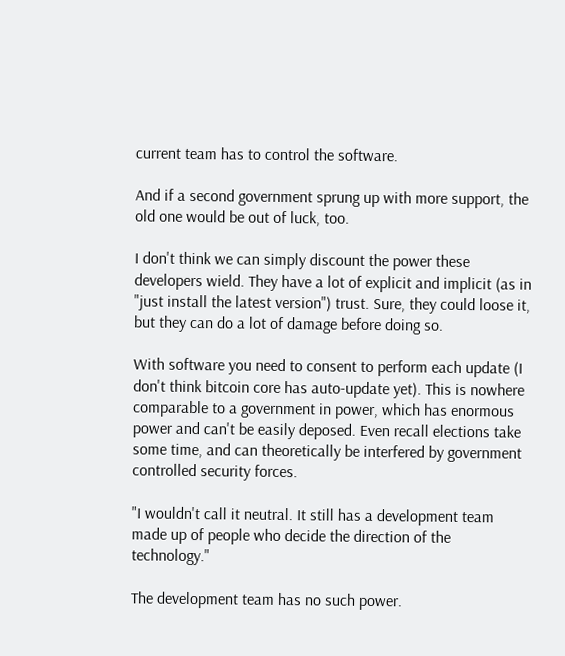current team has to control the software.

And if a second government sprung up with more support, the old one would be out of luck, too.

I don't think we can simply discount the power these developers wield. They have a lot of explicit and implicit (as in "just install the latest version") trust. Sure, they could loose it, but they can do a lot of damage before doing so.

With software you need to consent to perform each update (I don't think bitcoin core has auto-update yet). This is nowhere comparable to a government in power, which has enormous power and can't be easily deposed. Even recall elections take some time, and can theoretically be interfered by government controlled security forces.

"I wouldn't call it neutral. It still has a development team made up of people who decide the direction of the technology."

The development team has no such power.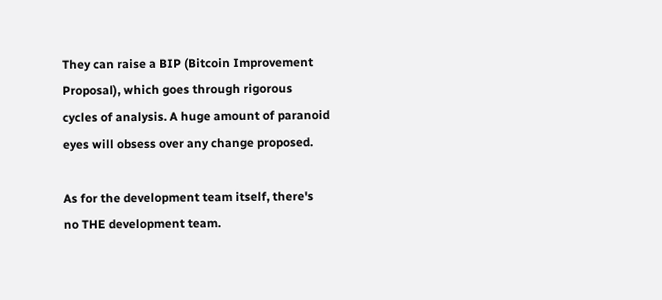They can raise a BIP (Bitcoin Improvement Proposal), which goes through rigorous cycles of analysis. A huge amount of paranoid eyes will obsess over any change proposed.

As for the development team itself, there's no THE development team.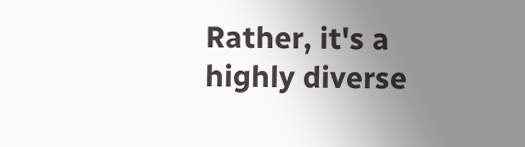Rather, it's a highly diverse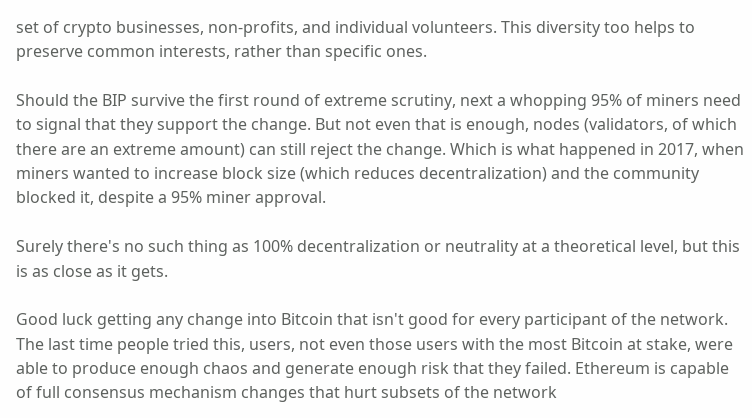set of crypto businesses, non-profits, and individual volunteers. This diversity too helps to preserve common interests, rather than specific ones.

Should the BIP survive the first round of extreme scrutiny, next a whopping 95% of miners need to signal that they support the change. But not even that is enough, nodes (validators, of which there are an extreme amount) can still reject the change. Which is what happened in 2017, when miners wanted to increase block size (which reduces decentralization) and the community blocked it, despite a 95% miner approval.

Surely there's no such thing as 100% decentralization or neutrality at a theoretical level, but this is as close as it gets.

Good luck getting any change into Bitcoin that isn't good for every participant of the network. The last time people tried this, users, not even those users with the most Bitcoin at stake, were able to produce enough chaos and generate enough risk that they failed. Ethereum is capable of full consensus mechanism changes that hurt subsets of the network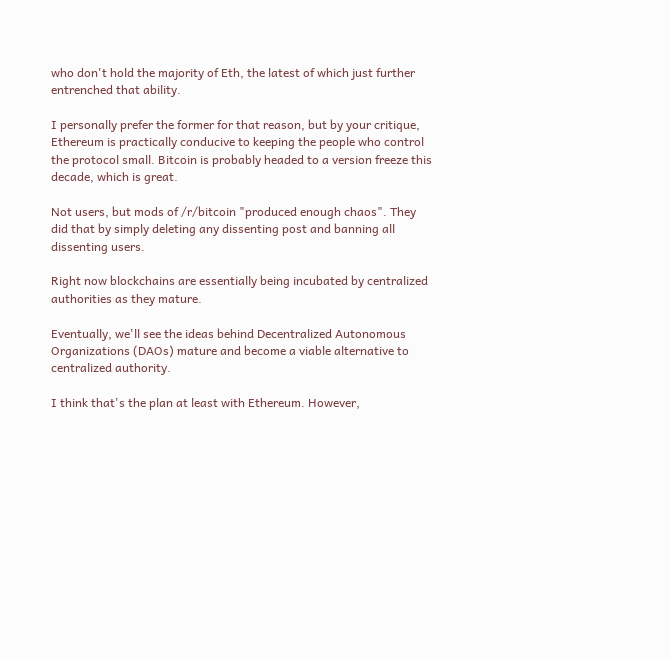who don't hold the majority of Eth, the latest of which just further entrenched that ability.

I personally prefer the former for that reason, but by your critique, Ethereum is practically conducive to keeping the people who control the protocol small. Bitcoin is probably headed to a version freeze this decade, which is great.

Not users, but mods of /r/bitcoin "produced enough chaos". They did that by simply deleting any dissenting post and banning all dissenting users.

Right now blockchains are essentially being incubated by centralized authorities as they mature.

Eventually, we'll see the ideas behind Decentralized Autonomous Organizations (DAOs) mature and become a viable alternative to centralized authority.

I think that's the plan at least with Ethereum. However,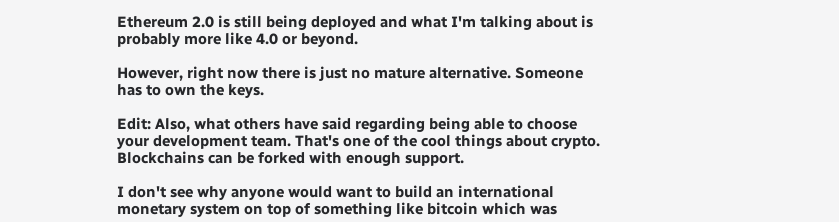Ethereum 2.0 is still being deployed and what I'm talking about is probably more like 4.0 or beyond.

However, right now there is just no mature alternative. Someone has to own the keys.

Edit: Also, what others have said regarding being able to choose your development team. That's one of the cool things about crypto. Blockchains can be forked with enough support.

I don't see why anyone would want to build an international monetary system on top of something like bitcoin which was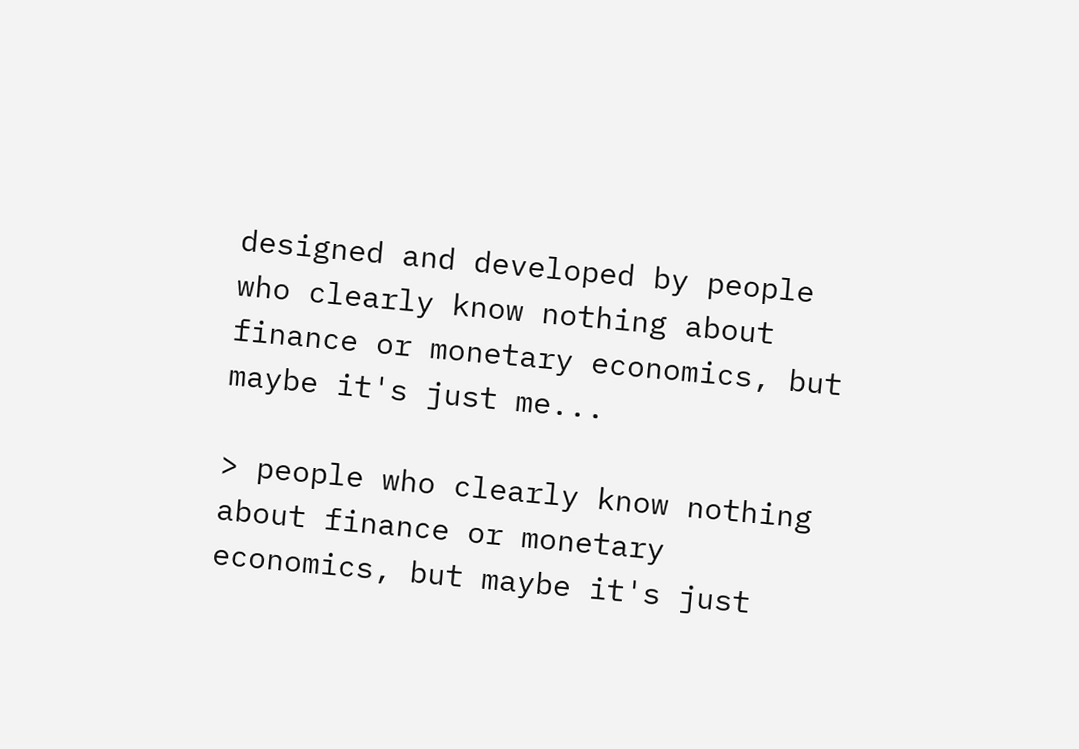designed and developed by people who clearly know nothing about finance or monetary economics, but maybe it's just me...

> people who clearly know nothing about finance or monetary economics, but maybe it's just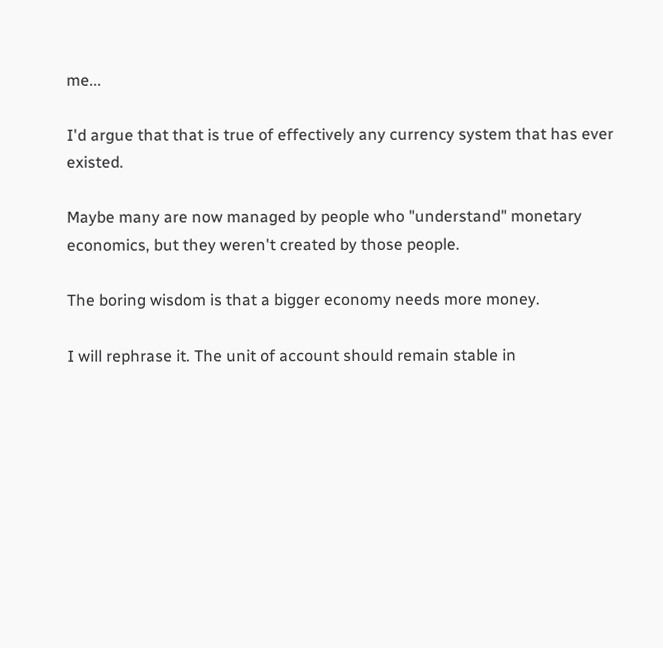me...

I'd argue that that is true of effectively any currency system that has ever existed.

Maybe many are now managed by people who "understand" monetary economics, but they weren't created by those people.

The boring wisdom is that a bigger economy needs more money.

I will rephrase it. The unit of account should remain stable in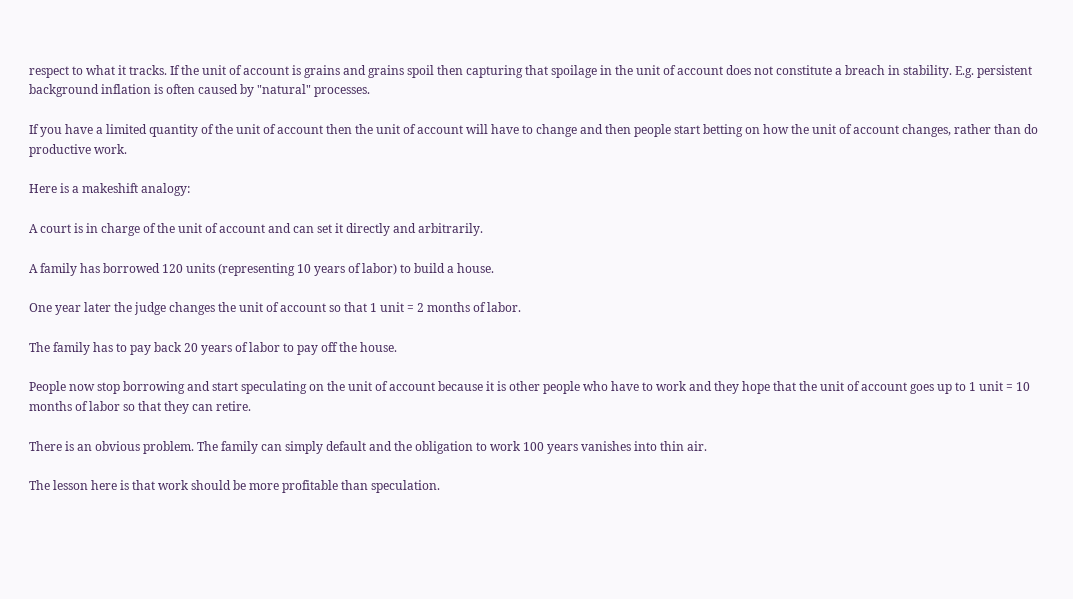respect to what it tracks. If the unit of account is grains and grains spoil then capturing that spoilage in the unit of account does not constitute a breach in stability. E.g. persistent background inflation is often caused by "natural" processes.

If you have a limited quantity of the unit of account then the unit of account will have to change and then people start betting on how the unit of account changes, rather than do productive work.

Here is a makeshift analogy:

A court is in charge of the unit of account and can set it directly and arbitrarily.

A family has borrowed 120 units (representing 10 years of labor) to build a house.

One year later the judge changes the unit of account so that 1 unit = 2 months of labor.

The family has to pay back 20 years of labor to pay off the house.

People now stop borrowing and start speculating on the unit of account because it is other people who have to work and they hope that the unit of account goes up to 1 unit = 10 months of labor so that they can retire.

There is an obvious problem. The family can simply default and the obligation to work 100 years vanishes into thin air.

The lesson here is that work should be more profitable than speculation.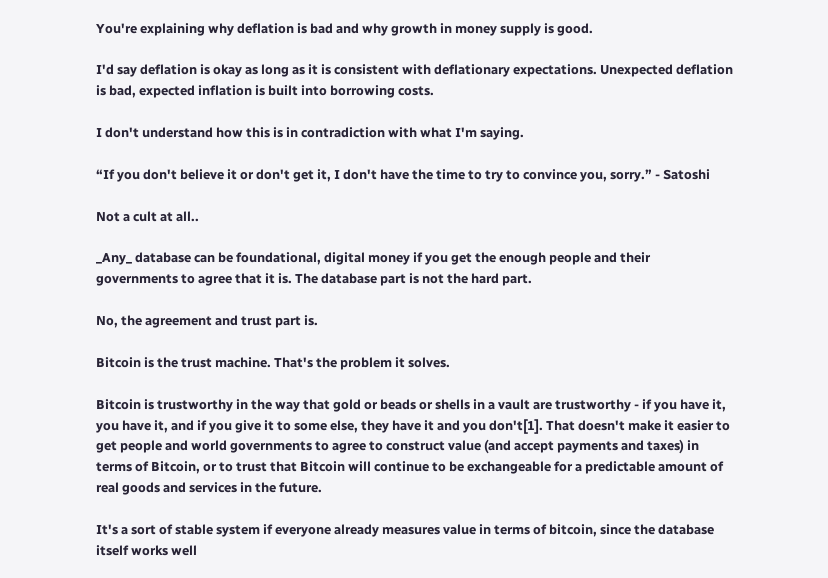You're explaining why deflation is bad and why growth in money supply is good.

I'd say deflation is okay as long as it is consistent with deflationary expectations. Unexpected deflation is bad, expected inflation is built into borrowing costs.

I don't understand how this is in contradiction with what I'm saying.

“If you don't believe it or don't get it, I don't have the time to try to convince you, sorry.” - Satoshi

Not a cult at all..

_Any_ database can be foundational, digital money if you get the enough people and their governments to agree that it is. The database part is not the hard part.

No, the agreement and trust part is.

Bitcoin is the trust machine. That's the problem it solves.

Bitcoin is trustworthy in the way that gold or beads or shells in a vault are trustworthy - if you have it, you have it, and if you give it to some else, they have it and you don't[1]. That doesn't make it easier to get people and world governments to agree to construct value (and accept payments and taxes) in terms of Bitcoin, or to trust that Bitcoin will continue to be exchangeable for a predictable amount of real goods and services in the future.

It's a sort of stable system if everyone already measures value in terms of bitcoin, since the database itself works well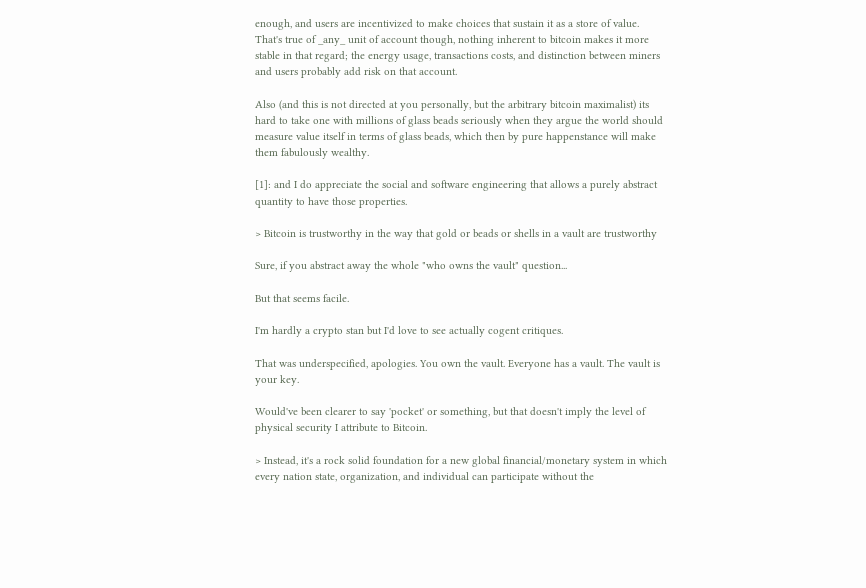enough, and users are incentivized to make choices that sustain it as a store of value. That's true of _any_ unit of account though, nothing inherent to bitcoin makes it more stable in that regard; the energy usage, transactions costs, and distinction between miners and users probably add risk on that account.

Also (and this is not directed at you personally, but the arbitrary bitcoin maximalist) its hard to take one with millions of glass beads seriously when they argue the world should measure value itself in terms of glass beads, which then by pure happenstance will make them fabulously wealthy.

[1]: and I do appreciate the social and software engineering that allows a purely abstract quantity to have those properties.

> Bitcoin is trustworthy in the way that gold or beads or shells in a vault are trustworthy

Sure, if you abstract away the whole "who owns the vault" question...

But that seems facile.

I'm hardly a crypto stan but I'd love to see actually cogent critiques.

That was underspecified, apologies. You own the vault. Everyone has a vault. The vault is your key.

Would've been clearer to say 'pocket' or something, but that doesn't imply the level of physical security I attribute to Bitcoin.

> Instead, it's a rock solid foundation for a new global financial/monetary system in which every nation state, organization, and individual can participate without the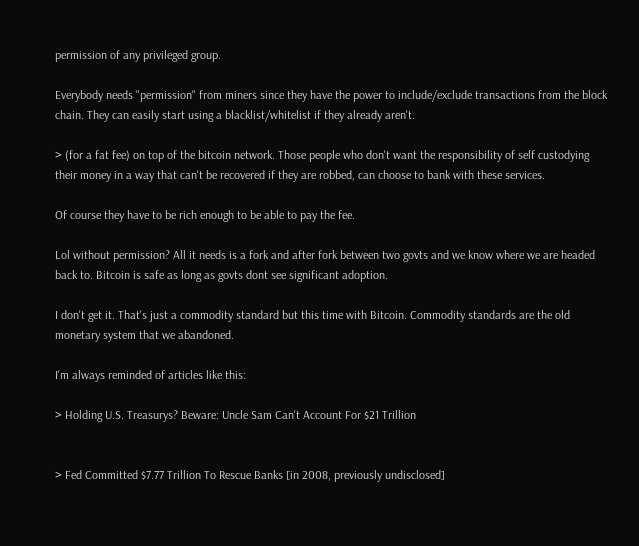permission of any privileged group.

Everybody needs "permission" from miners since they have the power to include/exclude transactions from the block chain. They can easily start using a blacklist/whitelist if they already aren't.

> (for a fat fee) on top of the bitcoin network. Those people who don't want the responsibility of self custodying their money in a way that can't be recovered if they are robbed, can choose to bank with these services.

Of course they have to be rich enough to be able to pay the fee.

Lol without permission? All it needs is a fork and after fork between two govts and we know where we are headed back to. Bitcoin is safe as long as govts dont see significant adoption.

I don't get it. That's just a commodity standard but this time with Bitcoin. Commodity standards are the old monetary system that we abandoned.

I'm always reminded of articles like this:

> Holding U.S. Treasurys? Beware: Uncle Sam Can't Account For $21 Trillion


> Fed Committed $7.77 Trillion To Rescue Banks [in 2008, previously undisclosed]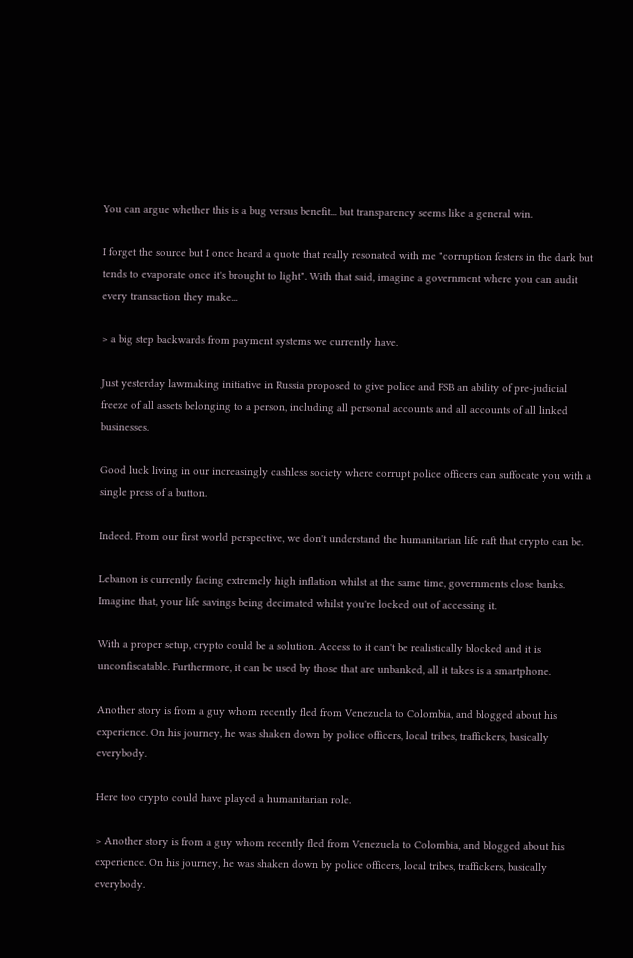You can argue whether this is a bug versus benefit... but transparency seems like a general win.

I forget the source but I once heard a quote that really resonated with me "corruption festers in the dark but tends to evaporate once it's brought to light". With that said, imagine a government where you can audit every transaction they make...

> a big step backwards from payment systems we currently have.

Just yesterday lawmaking initiative in Russia proposed to give police and FSB an ability of pre-judicial freeze of all assets belonging to a person, including all personal accounts and all accounts of all linked businesses.

Good luck living in our increasingly cashless society where corrupt police officers can suffocate you with a single press of a button.

Indeed. From our first world perspective, we don't understand the humanitarian life raft that crypto can be.

Lebanon is currently facing extremely high inflation whilst at the same time, governments close banks. Imagine that, your life savings being decimated whilst you're locked out of accessing it.

With a proper setup, crypto could be a solution. Access to it can't be realistically blocked and it is unconfiscatable. Furthermore, it can be used by those that are unbanked, all it takes is a smartphone.

Another story is from a guy whom recently fled from Venezuela to Colombia, and blogged about his experience. On his journey, he was shaken down by police officers, local tribes, traffickers, basically everybody.

Here too crypto could have played a humanitarian role.

> Another story is from a guy whom recently fled from Venezuela to Colombia, and blogged about his experience. On his journey, he was shaken down by police officers, local tribes, traffickers, basically everybody.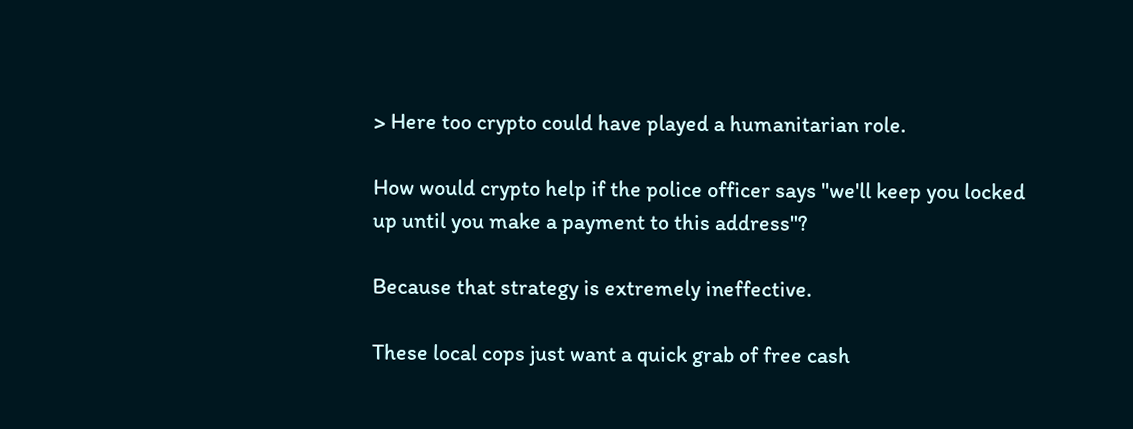> Here too crypto could have played a humanitarian role.

How would crypto help if the police officer says "we'll keep you locked up until you make a payment to this address"?

Because that strategy is extremely ineffective.

These local cops just want a quick grab of free cash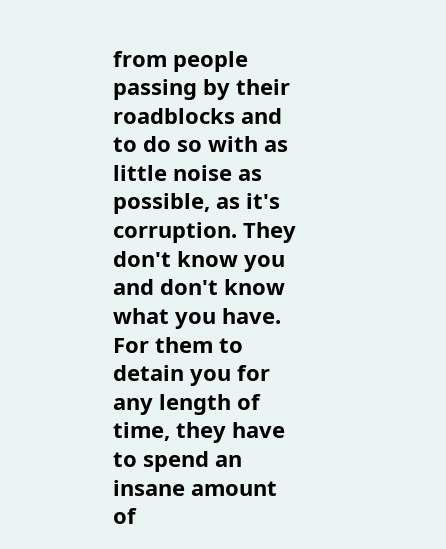from people passing by their roadblocks and to do so with as little noise as possible, as it's corruption. They don't know you and don't know what you have. For them to detain you for any length of time, they have to spend an insane amount of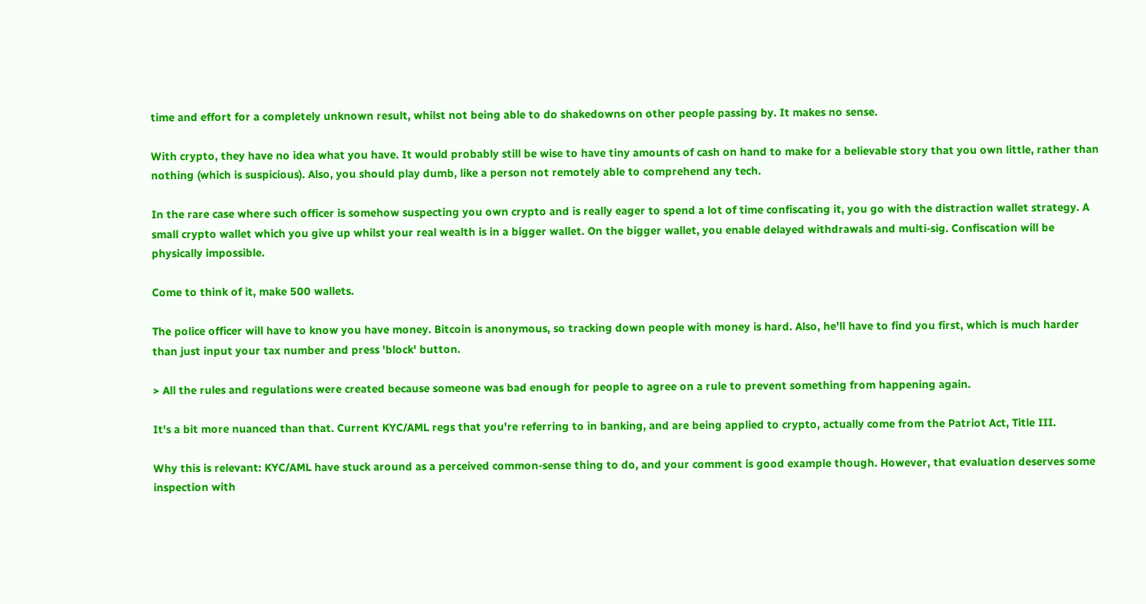time and effort for a completely unknown result, whilst not being able to do shakedowns on other people passing by. It makes no sense.

With crypto, they have no idea what you have. It would probably still be wise to have tiny amounts of cash on hand to make for a believable story that you own little, rather than nothing (which is suspicious). Also, you should play dumb, like a person not remotely able to comprehend any tech.

In the rare case where such officer is somehow suspecting you own crypto and is really eager to spend a lot of time confiscating it, you go with the distraction wallet strategy. A small crypto wallet which you give up whilst your real wealth is in a bigger wallet. On the bigger wallet, you enable delayed withdrawals and multi-sig. Confiscation will be physically impossible.

Come to think of it, make 500 wallets.

The police officer will have to know you have money. Bitcoin is anonymous, so tracking down people with money is hard. Also, he'll have to find you first, which is much harder than just input your tax number and press 'block' button.

> All the rules and regulations were created because someone was bad enough for people to agree on a rule to prevent something from happening again.

It's a bit more nuanced than that. Current KYC/AML regs that you're referring to in banking, and are being applied to crypto, actually come from the Patriot Act, Title III.

Why this is relevant: KYC/AML have stuck around as a perceived common-sense thing to do, and your comment is good example though. However, that evaluation deserves some inspection with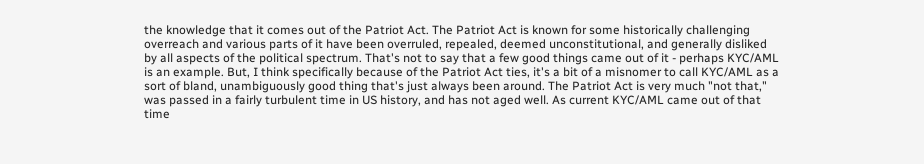the knowledge that it comes out of the Patriot Act. The Patriot Act is known for some historically challenging overreach and various parts of it have been overruled, repealed, deemed unconstitutional, and generally disliked by all aspects of the political spectrum. That's not to say that a few good things came out of it - perhaps KYC/AML is an example. But, I think specifically because of the Patriot Act ties, it's a bit of a misnomer to call KYC/AML as a sort of bland, unambiguously good thing that's just always been around. The Patriot Act is very much "not that," was passed in a fairly turbulent time in US history, and has not aged well. As current KYC/AML came out of that time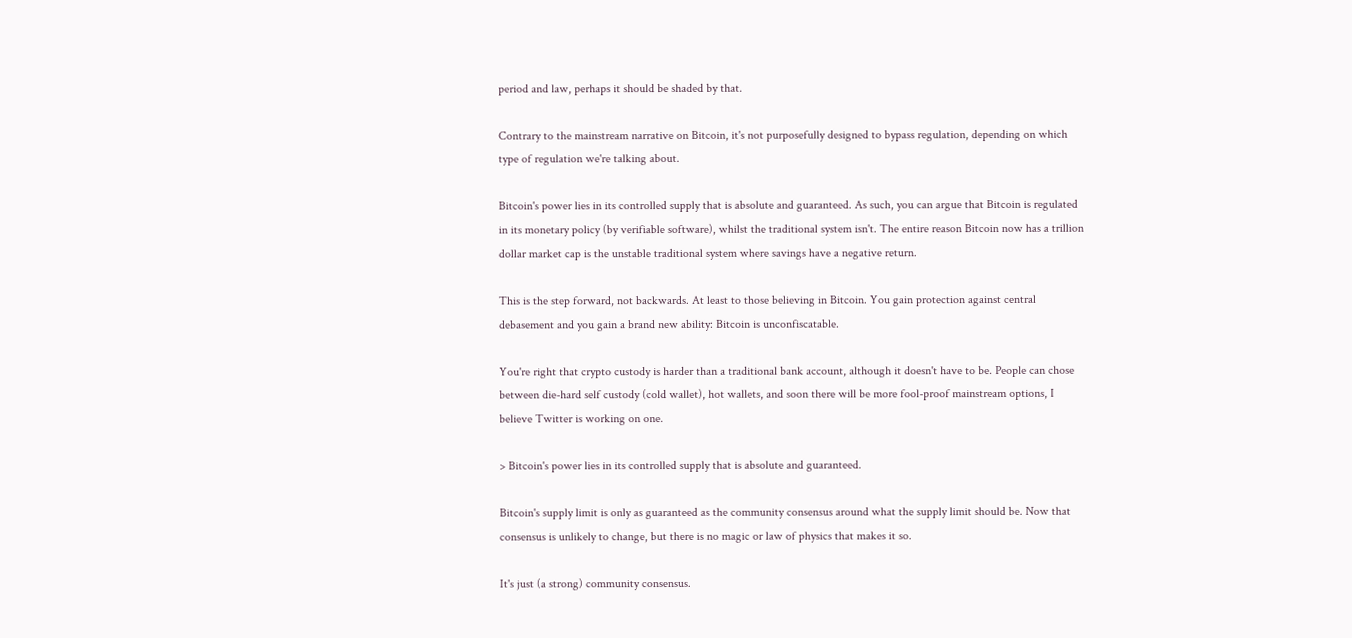period and law, perhaps it should be shaded by that.

Contrary to the mainstream narrative on Bitcoin, it's not purposefully designed to bypass regulation, depending on which type of regulation we're talking about.

Bitcoin's power lies in its controlled supply that is absolute and guaranteed. As such, you can argue that Bitcoin is regulated in its monetary policy (by verifiable software), whilst the traditional system isn't. The entire reason Bitcoin now has a trillion dollar market cap is the unstable traditional system where savings have a negative return.

This is the step forward, not backwards. At least to those believing in Bitcoin. You gain protection against central debasement and you gain a brand new ability: Bitcoin is unconfiscatable.

You're right that crypto custody is harder than a traditional bank account, although it doesn't have to be. People can chose between die-hard self custody (cold wallet), hot wallets, and soon there will be more fool-proof mainstream options, I believe Twitter is working on one.

> Bitcoin's power lies in its controlled supply that is absolute and guaranteed.

Bitcoin's supply limit is only as guaranteed as the community consensus around what the supply limit should be. Now that consensus is unlikely to change, but there is no magic or law of physics that makes it so.

It's just (a strong) community consensus.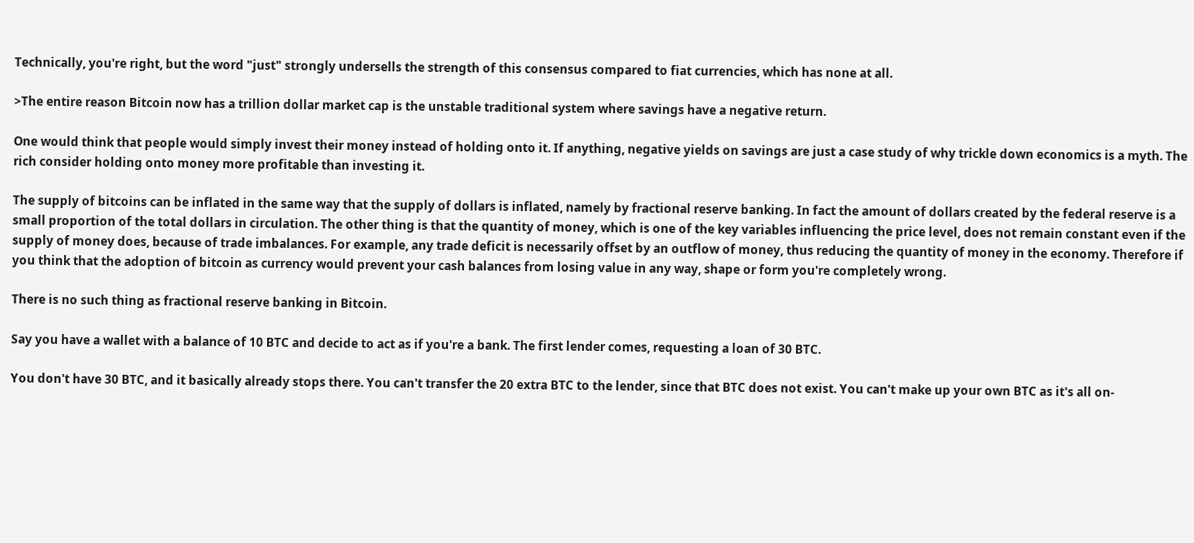Technically, you're right, but the word "just" strongly undersells the strength of this consensus compared to fiat currencies, which has none at all.

>The entire reason Bitcoin now has a trillion dollar market cap is the unstable traditional system where savings have a negative return.

One would think that people would simply invest their money instead of holding onto it. If anything, negative yields on savings are just a case study of why trickle down economics is a myth. The rich consider holding onto money more profitable than investing it.

The supply of bitcoins can be inflated in the same way that the supply of dollars is inflated, namely by fractional reserve banking. In fact the amount of dollars created by the federal reserve is a small proportion of the total dollars in circulation. The other thing is that the quantity of money, which is one of the key variables influencing the price level, does not remain constant even if the supply of money does, because of trade imbalances. For example, any trade deficit is necessarily offset by an outflow of money, thus reducing the quantity of money in the economy. Therefore if you think that the adoption of bitcoin as currency would prevent your cash balances from losing value in any way, shape or form you're completely wrong.

There is no such thing as fractional reserve banking in Bitcoin.

Say you have a wallet with a balance of 10 BTC and decide to act as if you're a bank. The first lender comes, requesting a loan of 30 BTC.

You don't have 30 BTC, and it basically already stops there. You can't transfer the 20 extra BTC to the lender, since that BTC does not exist. You can't make up your own BTC as it's all on-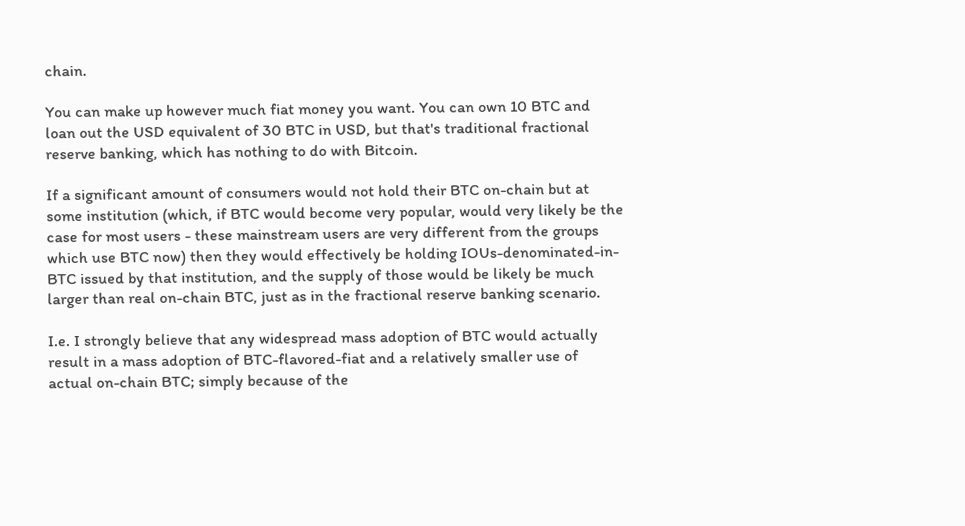chain.

You can make up however much fiat money you want. You can own 10 BTC and loan out the USD equivalent of 30 BTC in USD, but that's traditional fractional reserve banking, which has nothing to do with Bitcoin.

If a significant amount of consumers would not hold their BTC on-chain but at some institution (which, if BTC would become very popular, would very likely be the case for most users - these mainstream users are very different from the groups which use BTC now) then they would effectively be holding IOUs-denominated-in-BTC issued by that institution, and the supply of those would be likely be much larger than real on-chain BTC, just as in the fractional reserve banking scenario.

I.e. I strongly believe that any widespread mass adoption of BTC would actually result in a mass adoption of BTC-flavored-fiat and a relatively smaller use of actual on-chain BTC; simply because of the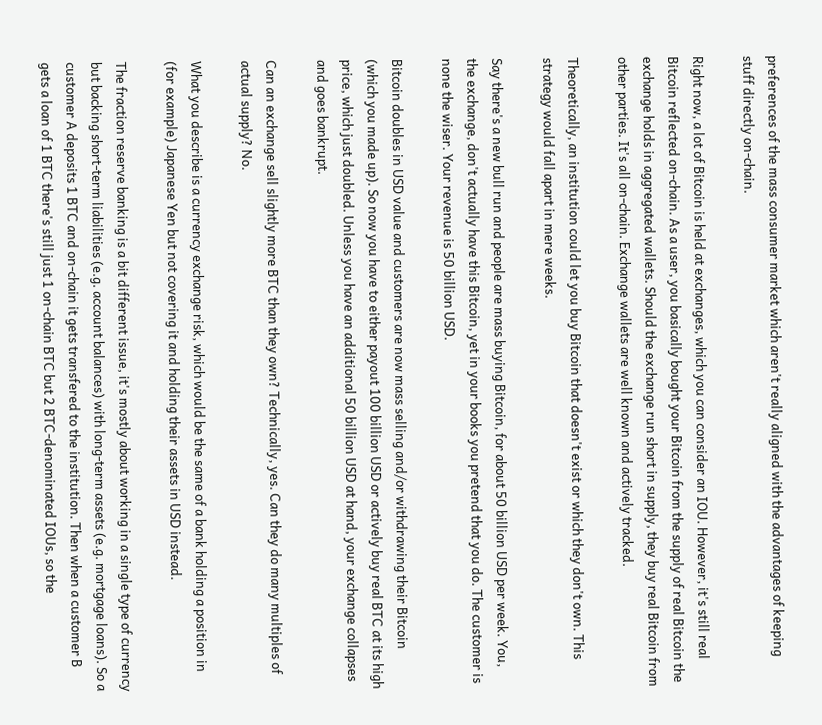preferences of the mass consumer market which aren't really aligned with the advantages of keeping stuff directly on-chain.

Right now, a lot of Bitcoin is held at exchanges, which you can consider an IOU. However, it's still real Bitcoin reflected on-chain. As a user, you basically bought your Bitcoin from the supply of real Bitcoin the exchange holds in aggregated wallets. Should the exchange run short in supply, they buy real Bitcoin from other parties. It's all on-chain. Exchange wallets are well known and actively tracked.

Theoretically, an institution could let you buy Bitcoin that doesn't exist or which they don't own. This strategy would fall apart in mere weeks.

Say there's a new bull run and people are mass buying Bitcoin, for about 50 billion USD per week. You, the exchange, don't actually have this Bitcoin, yet in your books you pretend that you do. The customer is none the wiser. Your revenue is 50 billion USD.

Bitcoin doubles in USD value and customers are now mass selling and/or withdrawing their Bitcoin (which you made up). So now you have to either payout 100 billion USD or actively buy real BTC at its high price, which just doubled. Unless you have an additional 50 billion USD at hand, your exchange collapses and goes bankrupt.

Can an exchange sell slightly more BTC than they own? Technically, yes. Can they do many multiples of actual supply? No.

What you describe is a currency exchange risk, which would be the same of a bank holding a position in (for example) Japanese Yen but not covering it and holding their assets in USD instead.

The fraction reserve banking is a bit different issue, it's mostly about working in a single type of currency but backing short-term liabilities (e.g. account balances) with long-term assets (e.g. mortgage loans). So a customer A deposits 1 BTC and on-chain it gets transfered to the institution. Then when a customer B gets a loan of 1 BTC there's still just 1 on-chain BTC but 2 BTC-denominated IOUs, so the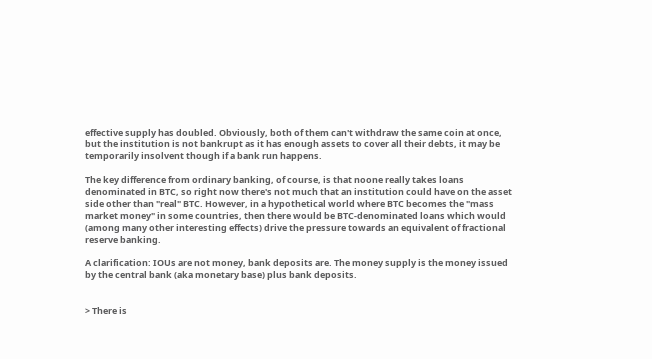effective supply has doubled. Obviously, both of them can't withdraw the same coin at once, but the institution is not bankrupt as it has enough assets to cover all their debts, it may be temporarily insolvent though if a bank run happens.

The key difference from ordinary banking, of course, is that noone really takes loans denominated in BTC, so right now there's not much that an institution could have on the asset side other than "real" BTC. However, in a hypothetical world where BTC becomes the "mass market money" in some countries, then there would be BTC-denominated loans which would (among many other interesting effects) drive the pressure towards an equivalent of fractional reserve banking.

A clarification: IOUs are not money, bank deposits are. The money supply is the money issued by the central bank (aka monetary base) plus bank deposits.


> There is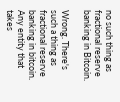no such thing as fractional reserve banking in Bitcoin.

Wrong. There's such a thing as fractional reserve banking in bitcoin. Any entity that takes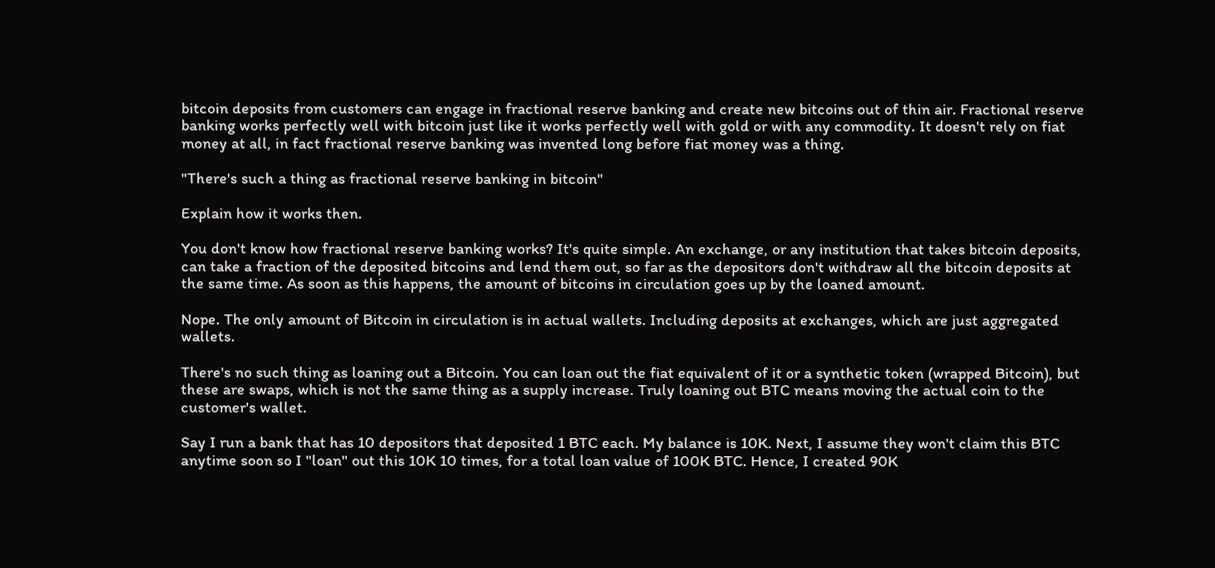bitcoin deposits from customers can engage in fractional reserve banking and create new bitcoins out of thin air. Fractional reserve banking works perfectly well with bitcoin just like it works perfectly well with gold or with any commodity. It doesn't rely on fiat money at all, in fact fractional reserve banking was invented long before fiat money was a thing.

"There's such a thing as fractional reserve banking in bitcoin"

Explain how it works then.

You don't know how fractional reserve banking works? It's quite simple. An exchange, or any institution that takes bitcoin deposits, can take a fraction of the deposited bitcoins and lend them out, so far as the depositors don't withdraw all the bitcoin deposits at the same time. As soon as this happens, the amount of bitcoins in circulation goes up by the loaned amount.

Nope. The only amount of Bitcoin in circulation is in actual wallets. Including deposits at exchanges, which are just aggregated wallets.

There's no such thing as loaning out a Bitcoin. You can loan out the fiat equivalent of it or a synthetic token (wrapped Bitcoin), but these are swaps, which is not the same thing as a supply increase. Truly loaning out BTC means moving the actual coin to the customer's wallet.

Say I run a bank that has 10 depositors that deposited 1 BTC each. My balance is 10K. Next, I assume they won't claim this BTC anytime soon so I "loan" out this 10K 10 times, for a total loan value of 100K BTC. Hence, I created 90K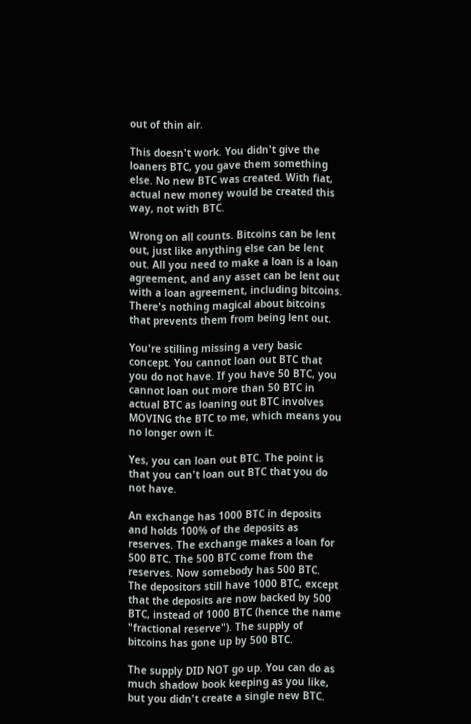out of thin air.

This doesn't work. You didn't give the loaners BTC, you gave them something else. No new BTC was created. With fiat, actual new money would be created this way, not with BTC.

Wrong on all counts. Bitcoins can be lent out, just like anything else can be lent out. All you need to make a loan is a loan agreement, and any asset can be lent out with a loan agreement, including bitcoins. There's nothing magical about bitcoins that prevents them from being lent out.

You're stilling missing a very basic concept. You cannot loan out BTC that you do not have. If you have 50 BTC, you cannot loan out more than 50 BTC in actual BTC as loaning out BTC involves MOVING the BTC to me, which means you no longer own it.

Yes, you can loan out BTC. The point is that you can't loan out BTC that you do not have.

An exchange has 1000 BTC in deposits and holds 100% of the deposits as reserves. The exchange makes a loan for 500 BTC. The 500 BTC come from the reserves. Now somebody has 500 BTC. The depositors still have 1000 BTC, except that the deposits are now backed by 500 BTC, instead of 1000 BTC (hence the name "fractional reserve"). The supply of bitcoins has gone up by 500 BTC.

The supply DID NOT go up. You can do as much shadow book keeping as you like, but you didn't create a single new BTC.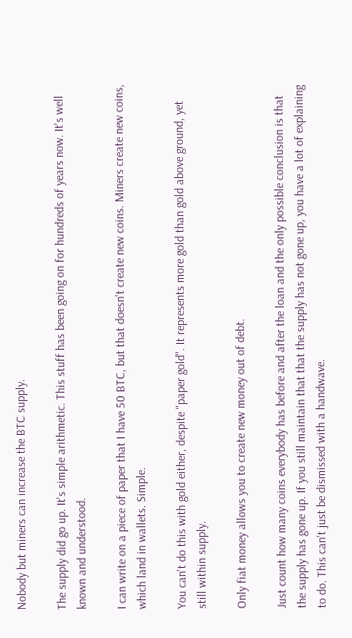Nobody but miners can increase the BTC supply.

The supply did go up. It's simple arithmetic. This stuff has been going on for hundreds of years now. It's well known and understood.

I can write on a piece of paper that I have 50 BTC, but that doesn't create new coins. Miners create new coins, which land in wallets. Simple.

You can't do this with gold either, despite "paper gold". It represents more gold than gold above ground, yet still within supply.

Only fiat money allows you to create new money out of debt.

Just count how many coins everybody has before and after the loan and the only possible conclusion is that the supply has gone up. If you still maintain that that the supply has not gone up, you have a lot of explaining to do. This can't just be dismissed with a handwave.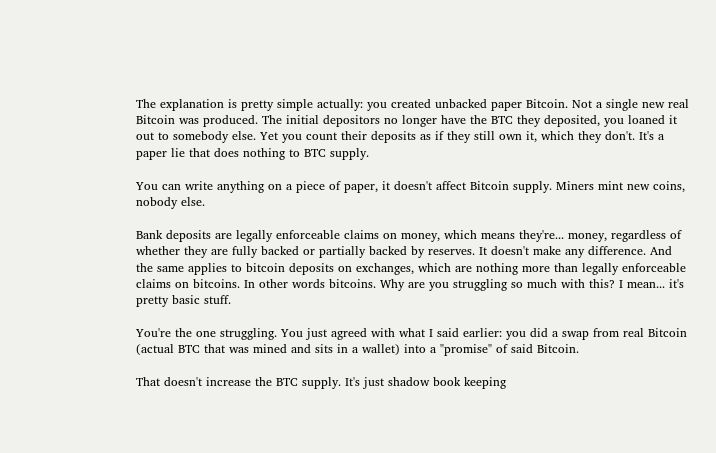The explanation is pretty simple actually: you created unbacked paper Bitcoin. Not a single new real Bitcoin was produced. The initial depositors no longer have the BTC they deposited, you loaned it out to somebody else. Yet you count their deposits as if they still own it, which they don't. It's a paper lie that does nothing to BTC supply.

You can write anything on a piece of paper, it doesn't affect Bitcoin supply. Miners mint new coins, nobody else.

Bank deposits are legally enforceable claims on money, which means they're... money, regardless of whether they are fully backed or partially backed by reserves. It doesn't make any difference. And the same applies to bitcoin deposits on exchanges, which are nothing more than legally enforceable claims on bitcoins. In other words bitcoins. Why are you struggling so much with this? I mean... it's pretty basic stuff.

You're the one struggling. You just agreed with what I said earlier: you did a swap from real Bitcoin (actual BTC that was mined and sits in a wallet) into a "promise" of said Bitcoin.

That doesn't increase the BTC supply. It's just shadow book keeping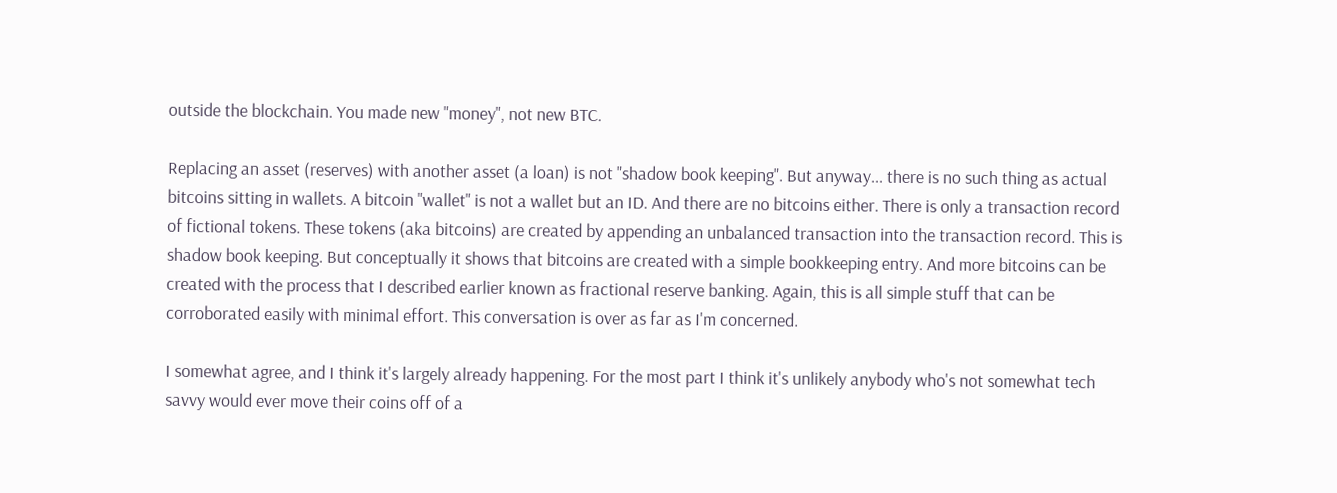outside the blockchain. You made new "money", not new BTC.

Replacing an asset (reserves) with another asset (a loan) is not "shadow book keeping". But anyway... there is no such thing as actual bitcoins sitting in wallets. A bitcoin "wallet" is not a wallet but an ID. And there are no bitcoins either. There is only a transaction record of fictional tokens. These tokens (aka bitcoins) are created by appending an unbalanced transaction into the transaction record. This is shadow book keeping. But conceptually it shows that bitcoins are created with a simple bookkeeping entry. And more bitcoins can be created with the process that I described earlier known as fractional reserve banking. Again, this is all simple stuff that can be corroborated easily with minimal effort. This conversation is over as far as I'm concerned.

I somewhat agree, and I think it's largely already happening. For the most part I think it's unlikely anybody who's not somewhat tech savvy would ever move their coins off of a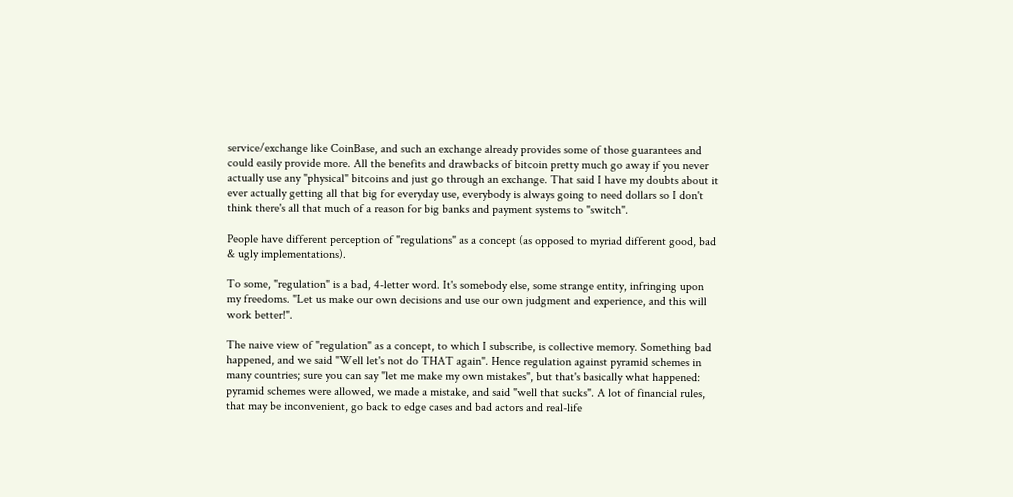service/exchange like CoinBase, and such an exchange already provides some of those guarantees and could easily provide more. All the benefits and drawbacks of bitcoin pretty much go away if you never actually use any "physical" bitcoins and just go through an exchange. That said I have my doubts about it ever actually getting all that big for everyday use, everybody is always going to need dollars so I don't think there's all that much of a reason for big banks and payment systems to "switch".

People have different perception of "regulations" as a concept (as opposed to myriad different good, bad & ugly implementations).

To some, "regulation" is a bad, 4-letter word. It's somebody else, some strange entity, infringing upon my freedoms. "Let us make our own decisions and use our own judgment and experience, and this will work better!".

The naive view of "regulation" as a concept, to which I subscribe, is collective memory. Something bad happened, and we said "Well let's not do THAT again". Hence regulation against pyramid schemes in many countries; sure you can say "let me make my own mistakes", but that's basically what happened: pyramid schemes were allowed, we made a mistake, and said "well that sucks". A lot of financial rules, that may be inconvenient, go back to edge cases and bad actors and real-life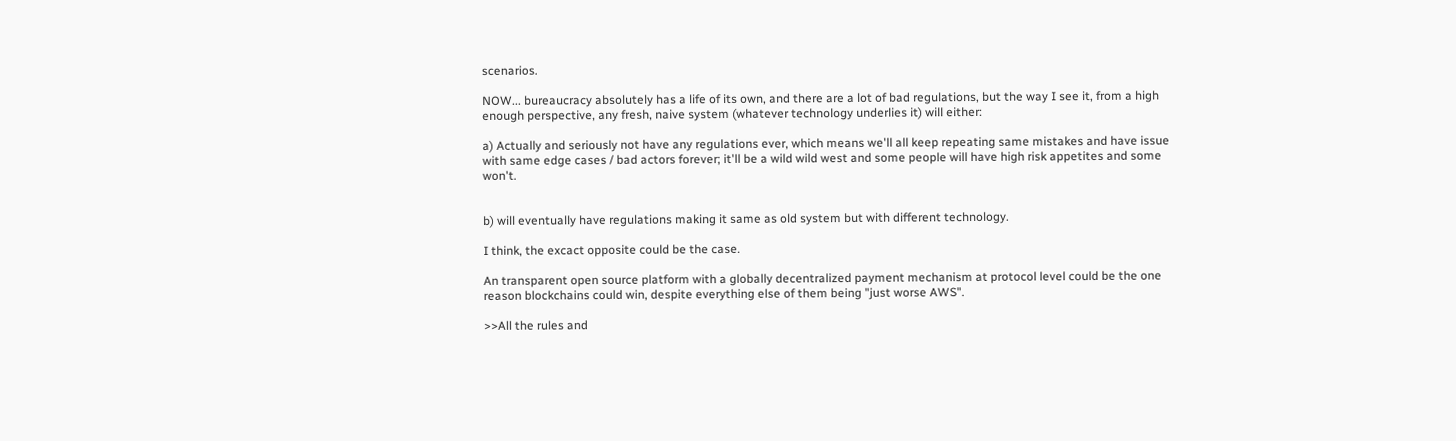scenarios.

NOW... bureaucracy absolutely has a life of its own, and there are a lot of bad regulations, but the way I see it, from a high enough perspective, any fresh, naive system (whatever technology underlies it) will either:

a) Actually and seriously not have any regulations ever, which means we'll all keep repeating same mistakes and have issue with same edge cases / bad actors forever; it'll be a wild wild west and some people will have high risk appetites and some won't.


b) will eventually have regulations making it same as old system but with different technology.

I think, the excact opposite could be the case.

An transparent open source platform with a globally decentralized payment mechanism at protocol level could be the one reason blockchains could win, despite everything else of them being "just worse AWS".

>>All the rules and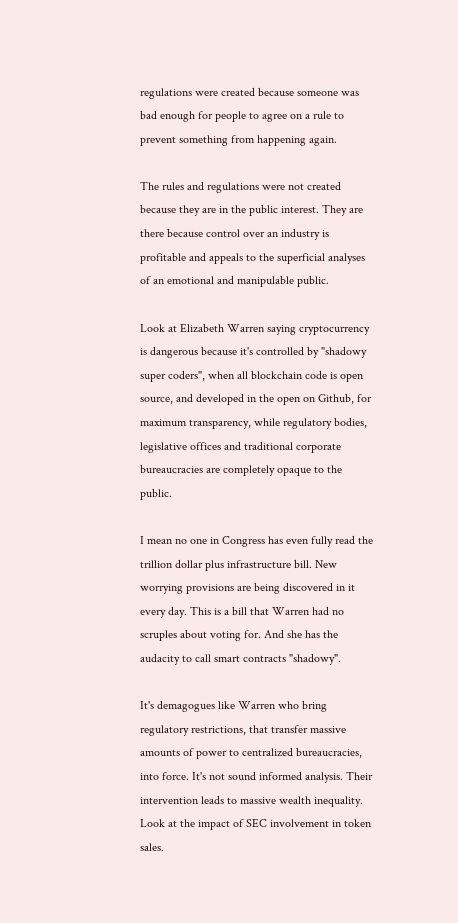regulations were created because someone was bad enough for people to agree on a rule to prevent something from happening again.

The rules and regulations were not created because they are in the public interest. They are there because control over an industry is profitable and appeals to the superficial analyses of an emotional and manipulable public.

Look at Elizabeth Warren saying cryptocurrency is dangerous because it's controlled by "shadowy super coders", when all blockchain code is open source, and developed in the open on Github, for maximum transparency, while regulatory bodies, legislative offices and traditional corporate bureaucracies are completely opaque to the public.

I mean no one in Congress has even fully read the trillion dollar plus infrastructure bill. New worrying provisions are being discovered in it every day. This is a bill that Warren had no scruples about voting for. And she has the audacity to call smart contracts "shadowy".

It's demagogues like Warren who bring regulatory restrictions, that transfer massive amounts of power to centralized bureaucracies, into force. It's not sound informed analysis. Their intervention leads to massive wealth inequality. Look at the impact of SEC involvement in token sales.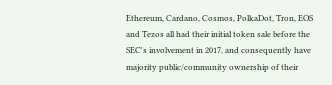Ethereum, Cardano, Cosmos, PolkaDot, Tron, EOS and Tezos all had their initial token sale before the SEC's involvement in 2017, and consequently have majority public/community ownership of their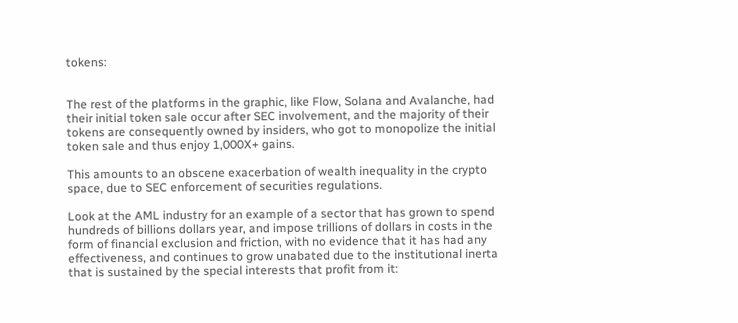tokens:


The rest of the platforms in the graphic, like Flow, Solana and Avalanche, had their initial token sale occur after SEC involvement, and the majority of their tokens are consequently owned by insiders, who got to monopolize the initial token sale and thus enjoy 1,000X+ gains.

This amounts to an obscene exacerbation of wealth inequality in the crypto space, due to SEC enforcement of securities regulations.

Look at the AML industry for an example of a sector that has grown to spend hundreds of billions dollars year, and impose trillions of dollars in costs in the form of financial exclusion and friction, with no evidence that it has had any effectiveness, and continues to grow unabated due to the institutional inerta that is sustained by the special interests that profit from it: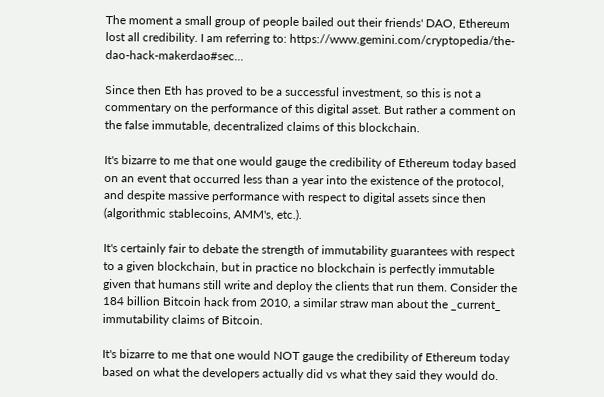The moment a small group of people bailed out their friends' DAO, Ethereum lost all credibility. I am referring to: https://www.gemini.com/cryptopedia/the-dao-hack-makerdao#sec...

Since then Eth has proved to be a successful investment, so this is not a commentary on the performance of this digital asset. But rather a comment on the false immutable, decentralized claims of this blockchain.

It's bizarre to me that one would gauge the credibility of Ethereum today based on an event that occurred less than a year into the existence of the protocol, and despite massive performance with respect to digital assets since then (algorithmic stablecoins, AMM's, etc.).

It's certainly fair to debate the strength of immutability guarantees with respect to a given blockchain, but in practice no blockchain is perfectly immutable given that humans still write and deploy the clients that run them. Consider the 184 billion Bitcoin hack from 2010, a similar straw man about the _current_ immutability claims of Bitcoin.

It's bizarre to me that one would NOT gauge the credibility of Ethereum today based on what the developers actually did vs what they said they would do.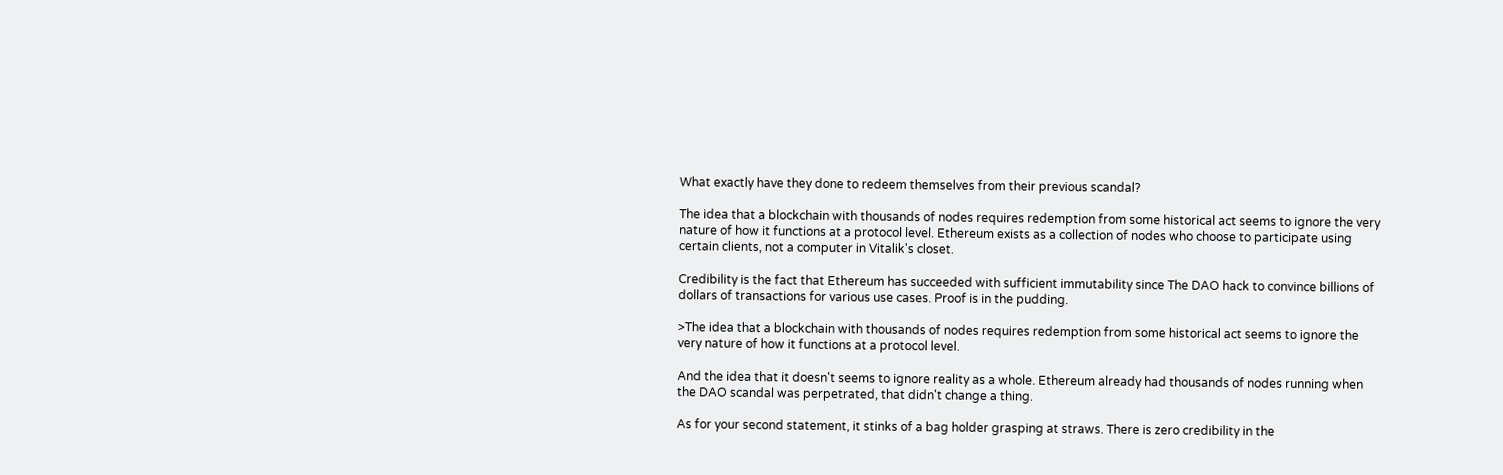What exactly have they done to redeem themselves from their previous scandal?

The idea that a blockchain with thousands of nodes requires redemption from some historical act seems to ignore the very nature of how it functions at a protocol level. Ethereum exists as a collection of nodes who choose to participate using certain clients, not a computer in Vitalik's closet.

Credibility is the fact that Ethereum has succeeded with sufficient immutability since The DAO hack to convince billions of dollars of transactions for various use cases. Proof is in the pudding.

>The idea that a blockchain with thousands of nodes requires redemption from some historical act seems to ignore the very nature of how it functions at a protocol level.

And the idea that it doesn't seems to ignore reality as a whole. Ethereum already had thousands of nodes running when the DAO scandal was perpetrated, that didn't change a thing.

As for your second statement, it stinks of a bag holder grasping at straws. There is zero credibility in the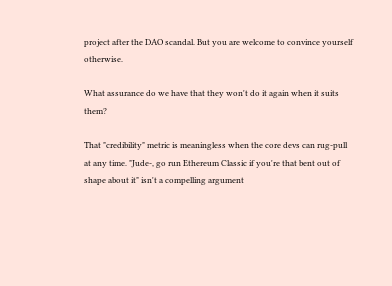project after the DAO scandal. But you are welcome to convince yourself otherwise.

What assurance do we have that they won't do it again when it suits them?

That "credibility" metric is meaningless when the core devs can rug-pull at any time. "Jude-, go run Ethereum Classic if you're that bent out of shape about it" isn't a compelling argument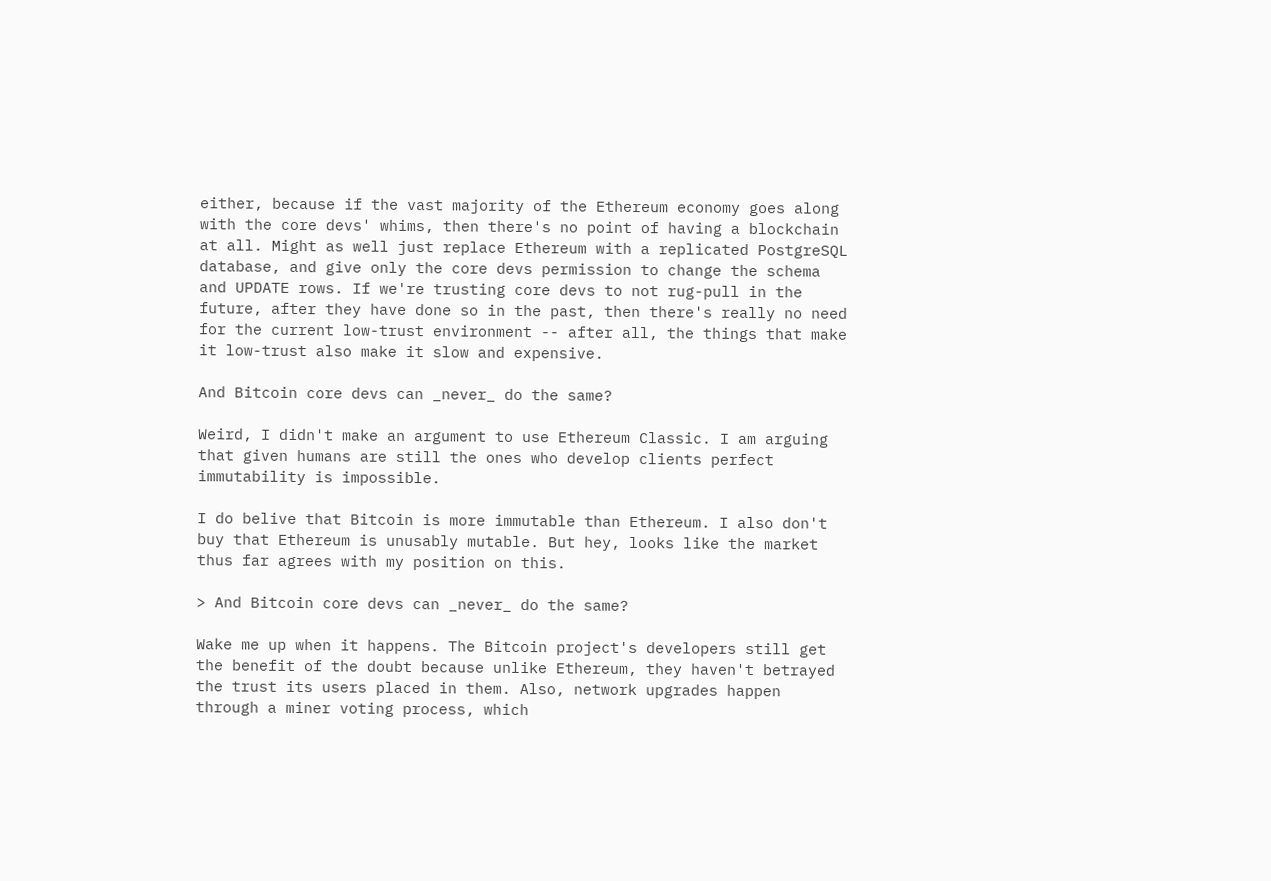either, because if the vast majority of the Ethereum economy goes along with the core devs' whims, then there's no point of having a blockchain at all. Might as well just replace Ethereum with a replicated PostgreSQL database, and give only the core devs permission to change the schema and UPDATE rows. If we're trusting core devs to not rug-pull in the future, after they have done so in the past, then there's really no need for the current low-trust environment -- after all, the things that make it low-trust also make it slow and expensive.

And Bitcoin core devs can _never_ do the same?

Weird, I didn't make an argument to use Ethereum Classic. I am arguing that given humans are still the ones who develop clients perfect immutability is impossible.

I do belive that Bitcoin is more immutable than Ethereum. I also don't buy that Ethereum is unusably mutable. But hey, looks like the market thus far agrees with my position on this.

> And Bitcoin core devs can _never_ do the same?

Wake me up when it happens. The Bitcoin project's developers still get the benefit of the doubt because unlike Ethereum, they haven't betrayed the trust its users placed in them. Also, network upgrades happen through a miner voting process, which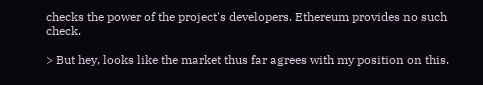checks the power of the project's developers. Ethereum provides no such check.

> But hey, looks like the market thus far agrees with my position on this.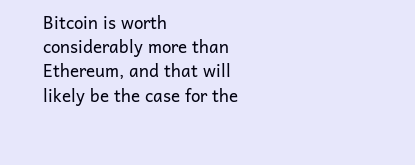Bitcoin is worth considerably more than Ethereum, and that will likely be the case for the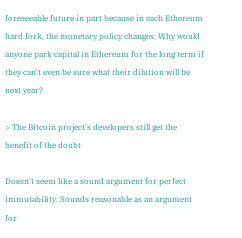foreseeable future in part because in each Ethereum hard fork, the monetary policy changes. Why would anyone park capital in Ethereum for the long term if they can't even be sure what their dilution will be next year?

> The Bitcoin project's developers still get the benefit of the doubt

Doesn't seem like a sound argument for perfect immutability. Sounds reasonable as an argument for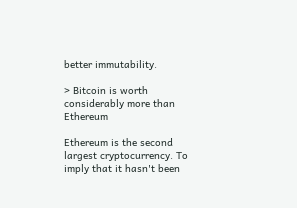better immutability.

> Bitcoin is worth considerably more than Ethereum

Ethereum is the second largest cryptocurrency. To imply that it hasn't been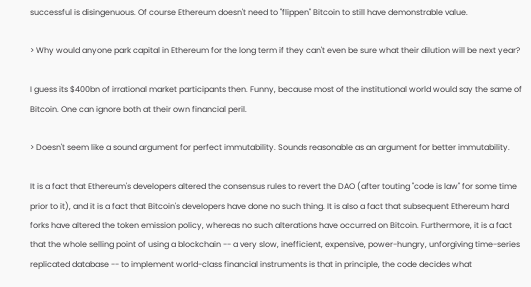successful is disingenuous. Of course Ethereum doesn't need to "flippen" Bitcoin to still have demonstrable value.

> Why would anyone park capital in Ethereum for the long term if they can't even be sure what their dilution will be next year?

I guess its $400bn of irrational market participants then. Funny, because most of the institutional world would say the same of Bitcoin. One can ignore both at their own financial peril.

> Doesn't seem like a sound argument for perfect immutability. Sounds reasonable as an argument for better immutability.

It is a fact that Ethereum's developers altered the consensus rules to revert the DAO (after touting "code is law" for some time prior to it), and it is a fact that Bitcoin's developers have done no such thing. It is also a fact that subsequent Ethereum hard forks have altered the token emission policy, whereas no such alterations have occurred on Bitcoin. Furthermore, it is a fact that the whole selling point of using a blockchain -- a very slow, inefficient, expensive, power-hungry, unforgiving time-series replicated database -- to implement world-class financial instruments is that in principle, the code decides what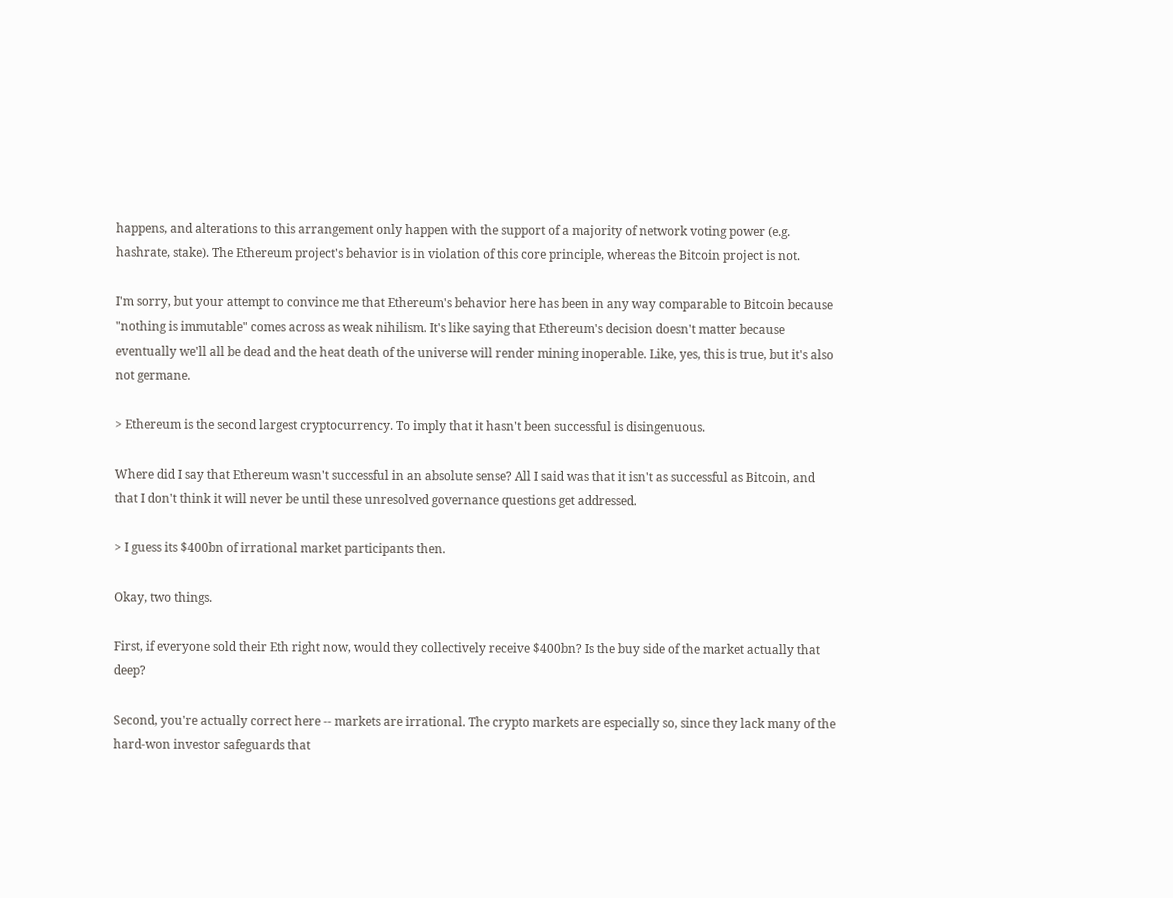happens, and alterations to this arrangement only happen with the support of a majority of network voting power (e.g. hashrate, stake). The Ethereum project's behavior is in violation of this core principle, whereas the Bitcoin project is not.

I'm sorry, but your attempt to convince me that Ethereum's behavior here has been in any way comparable to Bitcoin because "nothing is immutable" comes across as weak nihilism. It's like saying that Ethereum's decision doesn't matter because eventually we'll all be dead and the heat death of the universe will render mining inoperable. Like, yes, this is true, but it's also not germane.

> Ethereum is the second largest cryptocurrency. To imply that it hasn't been successful is disingenuous.

Where did I say that Ethereum wasn't successful in an absolute sense? All I said was that it isn't as successful as Bitcoin, and that I don't think it will never be until these unresolved governance questions get addressed.

> I guess its $400bn of irrational market participants then.

Okay, two things.

First, if everyone sold their Eth right now, would they collectively receive $400bn? Is the buy side of the market actually that deep?

Second, you're actually correct here -- markets are irrational. The crypto markets are especially so, since they lack many of the hard-won investor safeguards that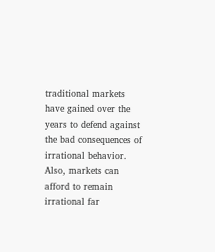traditional markets have gained over the years to defend against the bad consequences of irrational behavior. Also, markets can afford to remain irrational far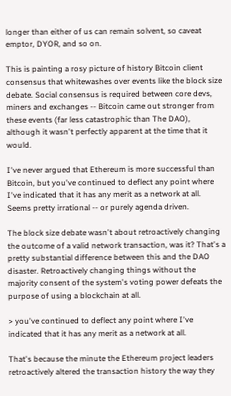longer than either of us can remain solvent, so caveat emptor, DYOR, and so on.

This is painting a rosy picture of history Bitcoin client consensus that whitewashes over events like the block size debate. Social consensus is required between core devs, miners and exchanges -- Bitcoin came out stronger from these events (far less catastrophic than The DAO), although it wasn't perfectly apparent at the time that it would.

I've never argued that Ethereum is more successful than Bitcoin, but you've continued to deflect any point where I've indicated that it has any merit as a network at all. Seems pretty irrational -- or purely agenda driven.

The block size debate wasn't about retroactively changing the outcome of a valid network transaction, was it? That's a pretty substantial difference between this and the DAO disaster. Retroactively changing things without the majority consent of the system's voting power defeats the purpose of using a blockchain at all.

> you've continued to deflect any point where I've indicated that it has any merit as a network at all.

That's because the minute the Ethereum project leaders retroactively altered the transaction history the way they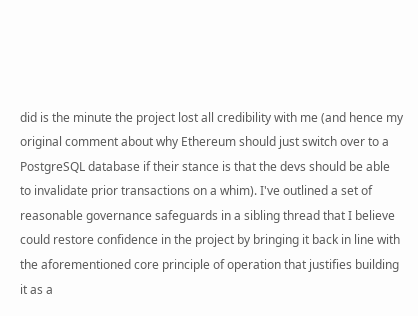did is the minute the project lost all credibility with me (and hence my original comment about why Ethereum should just switch over to a PostgreSQL database if their stance is that the devs should be able to invalidate prior transactions on a whim). I've outlined a set of reasonable governance safeguards in a sibling thread that I believe could restore confidence in the project by bringing it back in line with the aforementioned core principle of operation that justifies building it as a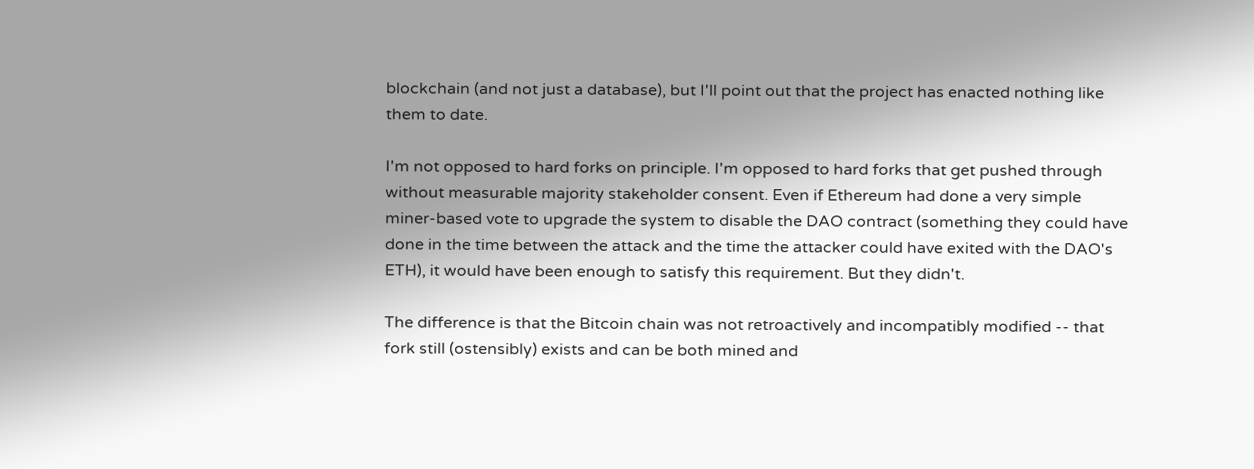blockchain (and not just a database), but I'll point out that the project has enacted nothing like them to date.

I'm not opposed to hard forks on principle. I'm opposed to hard forks that get pushed through without measurable majority stakeholder consent. Even if Ethereum had done a very simple miner-based vote to upgrade the system to disable the DAO contract (something they could have done in the time between the attack and the time the attacker could have exited with the DAO's ETH), it would have been enough to satisfy this requirement. But they didn't.

The difference is that the Bitcoin chain was not retroactively and incompatibly modified -- that fork still (ostensibly) exists and can be both mined and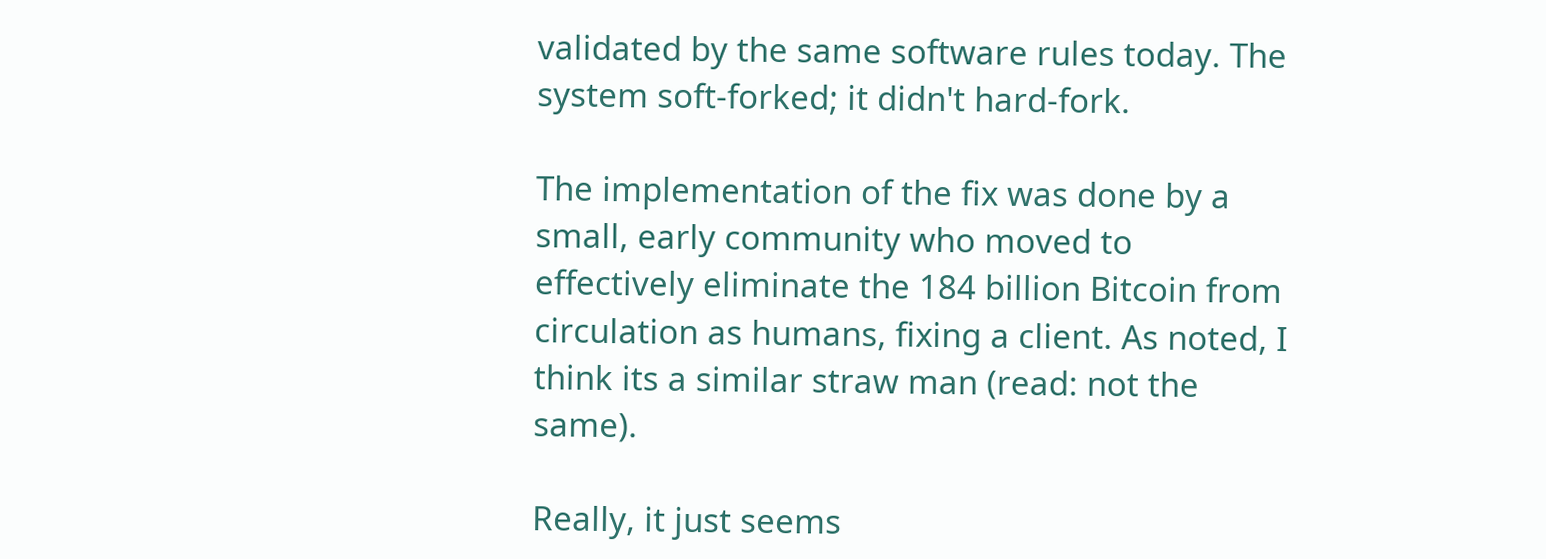validated by the same software rules today. The system soft-forked; it didn't hard-fork.

The implementation of the fix was done by a small, early community who moved to effectively eliminate the 184 billion Bitcoin from circulation as humans, fixing a client. As noted, I think its a similar straw man (read: not the same).

Really, it just seems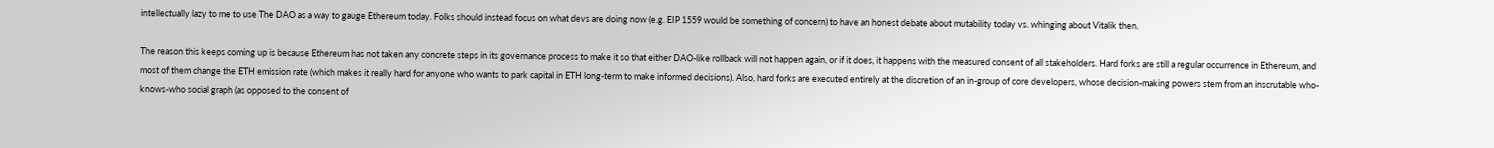intellectually lazy to me to use The DAO as a way to gauge Ethereum today. Folks should instead focus on what devs are doing now (e.g. EIP 1559 would be something of concern) to have an honest debate about mutability today vs. whinging about Vitalik then.

The reason this keeps coming up is because Ethereum has not taken any concrete steps in its governance process to make it so that either DAO-like rollback will not happen again, or if it does, it happens with the measured consent of all stakeholders. Hard forks are still a regular occurrence in Ethereum, and most of them change the ETH emission rate (which makes it really hard for anyone who wants to park capital in ETH long-term to make informed decisions). Also, hard forks are executed entirely at the discretion of an in-group of core developers, whose decision-making powers stem from an inscrutable who-knows-who social graph (as opposed to the consent of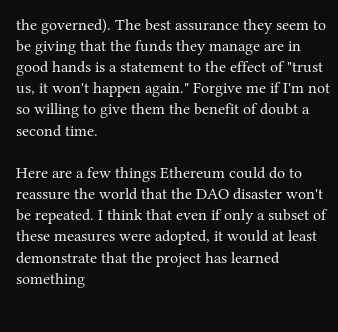the governed). The best assurance they seem to be giving that the funds they manage are in good hands is a statement to the effect of "trust us, it won't happen again." Forgive me if I'm not so willing to give them the benefit of doubt a second time.

Here are a few things Ethereum could do to reassure the world that the DAO disaster won't be repeated. I think that even if only a subset of these measures were adopted, it would at least demonstrate that the project has learned something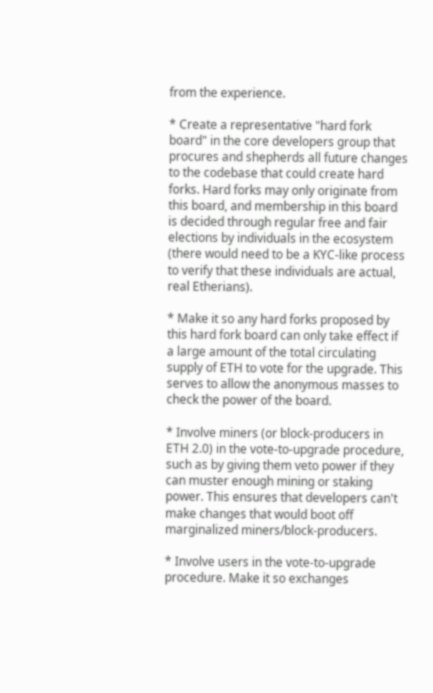from the experience.

* Create a representative "hard fork board" in the core developers group that procures and shepherds all future changes to the codebase that could create hard forks. Hard forks may only originate from this board, and membership in this board is decided through regular free and fair elections by individuals in the ecosystem (there would need to be a KYC-like process to verify that these individuals are actual, real Etherians).

* Make it so any hard forks proposed by this hard fork board can only take effect if a large amount of the total circulating supply of ETH to vote for the upgrade. This serves to allow the anonymous masses to check the power of the board.

* Involve miners (or block-producers in ETH 2.0) in the vote-to-upgrade procedure, such as by giving them veto power if they can muster enough mining or staking power. This ensures that developers can't make changes that would boot off marginalized miners/block-producers.

* Involve users in the vote-to-upgrade procedure. Make it so exchanges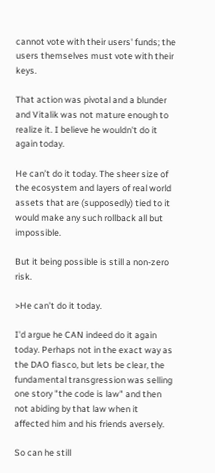cannot vote with their users' funds; the users themselves must vote with their keys.

That action was pivotal and a blunder and Vitalik was not mature enough to realize it. I believe he wouldn't do it again today.

He can’t do it today. The sheer size of the ecosystem and layers of real world assets that are (supposedly) tied to it would make any such rollback all but impossible.

But it being possible is still a non-zero risk.

>He can’t do it today.

I'd argue he CAN indeed do it again today. Perhaps not in the exact way as the DAO fiasco, but lets be clear, the fundamental transgression was selling one story "the code is law" and then not abiding by that law when it affected him and his friends aversely.

So can he still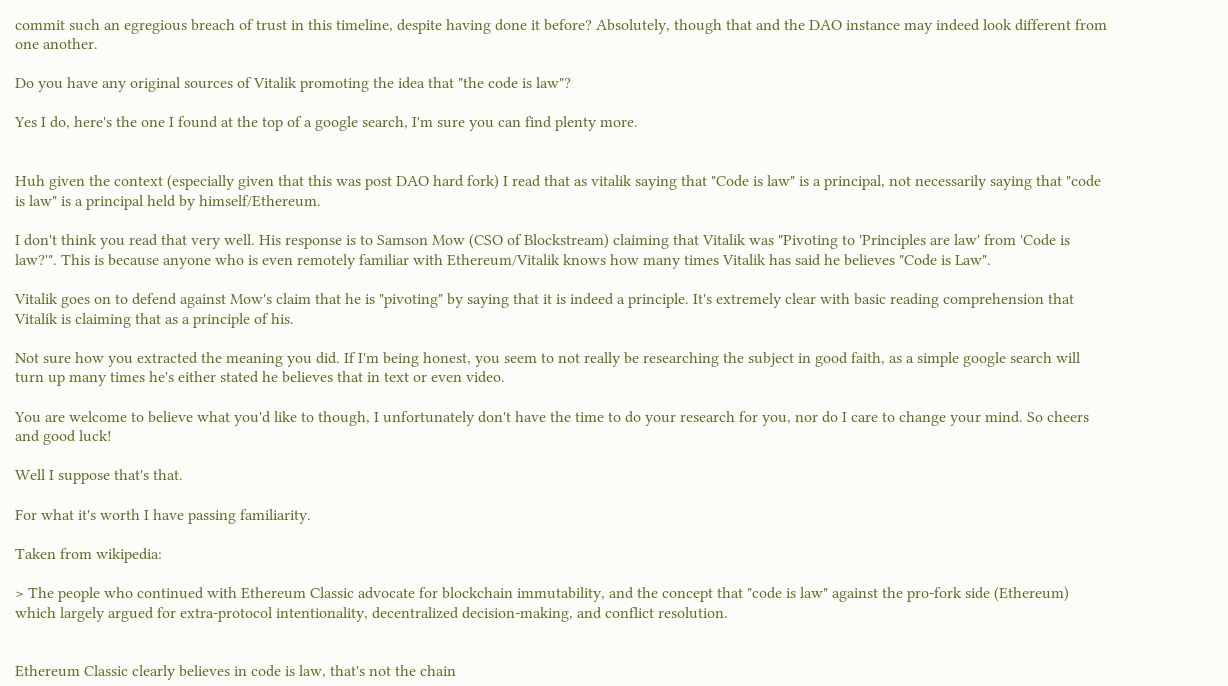commit such an egregious breach of trust in this timeline, despite having done it before? Absolutely, though that and the DAO instance may indeed look different from one another.

Do you have any original sources of Vitalik promoting the idea that "the code is law"?

Yes I do, here's the one I found at the top of a google search, I'm sure you can find plenty more.


Huh given the context (especially given that this was post DAO hard fork) I read that as vitalik saying that "Code is law" is a principal, not necessarily saying that "code is law" is a principal held by himself/Ethereum.

I don't think you read that very well. His response is to Samson Mow (CSO of Blockstream) claiming that Vitalik was "Pivoting to 'Principles are law' from 'Code is law?'". This is because anyone who is even remotely familiar with Ethereum/Vitalik knows how many times Vitalik has said he believes "Code is Law".

Vitalik goes on to defend against Mow's claim that he is "pivoting" by saying that it is indeed a principle. It's extremely clear with basic reading comprehension that Vitalik is claiming that as a principle of his.

Not sure how you extracted the meaning you did. If I'm being honest, you seem to not really be researching the subject in good faith, as a simple google search will turn up many times he's either stated he believes that in text or even video.

You are welcome to believe what you'd like to though, I unfortunately don't have the time to do your research for you, nor do I care to change your mind. So cheers and good luck!

Well I suppose that's that.

For what it's worth I have passing familiarity.

Taken from wikipedia:

> The people who continued with Ethereum Classic advocate for blockchain immutability, and the concept that "code is law" against the pro-fork side (Ethereum) which largely argued for extra-protocol intentionality, decentralized decision-making, and conflict resolution.


Ethereum Classic clearly believes in code is law, that's not the chain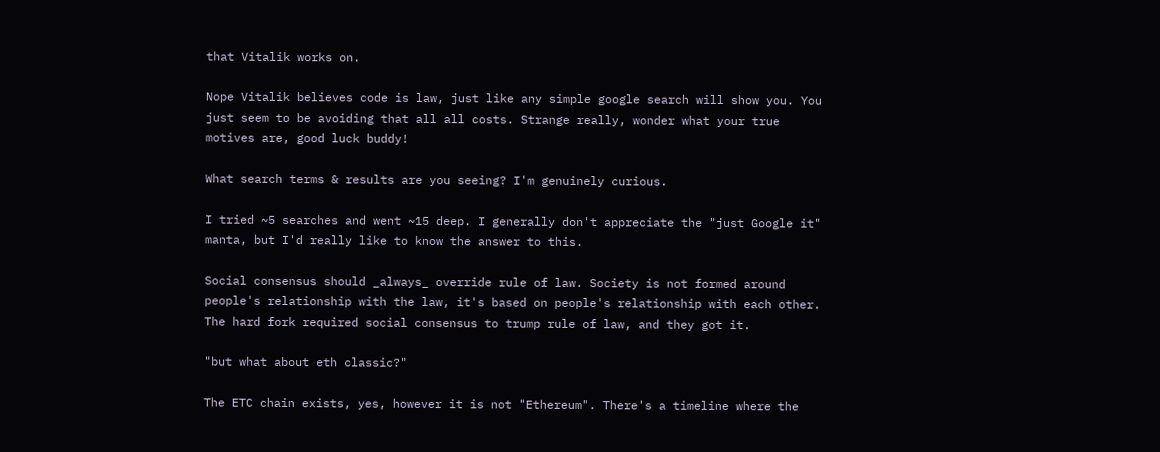that Vitalik works on.

Nope Vitalik believes code is law, just like any simple google search will show you. You just seem to be avoiding that all all costs. Strange really, wonder what your true motives are, good luck buddy!

What search terms & results are you seeing? I'm genuinely curious.

I tried ~5 searches and went ~15 deep. I generally don't appreciate the "just Google it" manta, but I'd really like to know the answer to this.

Social consensus should _always_ override rule of law. Society is not formed around people's relationship with the law, it's based on people's relationship with each other. The hard fork required social consensus to trump rule of law, and they got it.

"but what about eth classic?"

The ETC chain exists, yes, however it is not "Ethereum". There's a timeline where the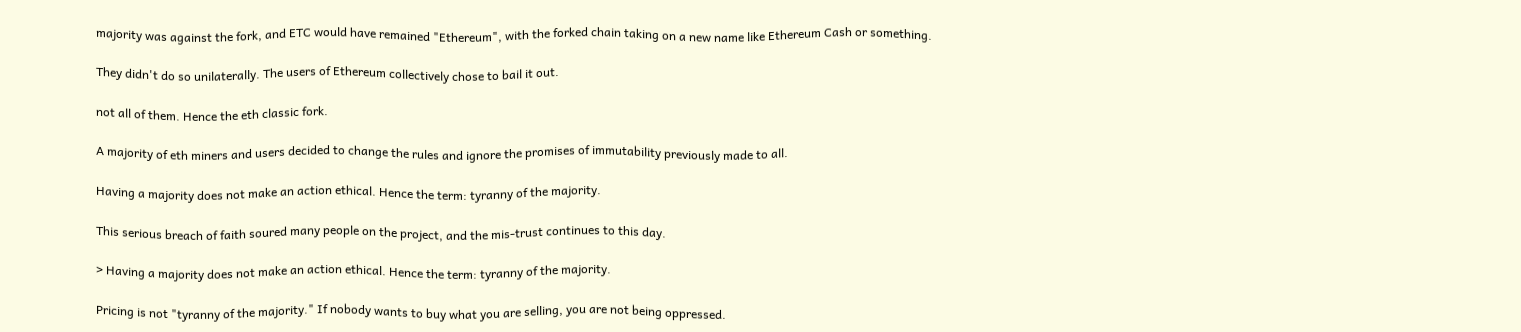majority was against the fork, and ETC would have remained "Ethereum", with the forked chain taking on a new name like Ethereum Cash or something.

They didn't do so unilaterally. The users of Ethereum collectively chose to bail it out.

not all of them. Hence the eth classic fork.

A majority of eth miners and users decided to change the rules and ignore the promises of immutability previously made to all.

Having a majority does not make an action ethical. Hence the term: tyranny of the majority.

This serious breach of faith soured many people on the project, and the mis-trust continues to this day.

> Having a majority does not make an action ethical. Hence the term: tyranny of the majority.

Pricing is not "tyranny of the majority." If nobody wants to buy what you are selling, you are not being oppressed.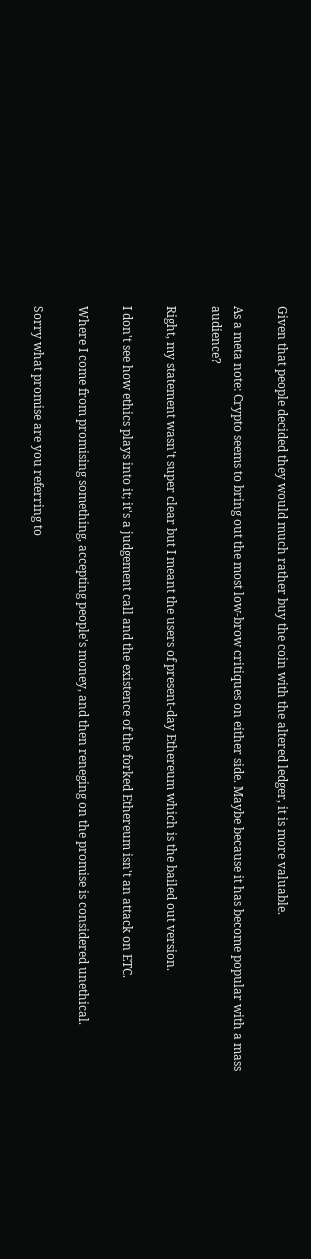Given that people decided they would much rather buy the coin with the altered ledger, it is more valuable.

As a meta note: Crypto seems to bring out the most low-brow critiques on either side. Maybe because it has become popular with a mass audience?

Right, my statement wasn't super clear but I meant the users of present-day Ethereum which is the bailed out version.

I don't see how ethics plays into it; it's a judgement call and the existence of the forked Ethereum isn't an attack on ETC.

Where I come from promising something, accepting people's money, and then reneging on the promise is considered unethical.

Sorry what promise are you referring to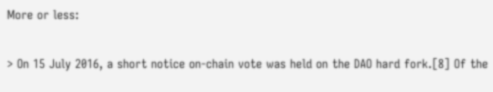More or less:

> On 15 July 2016, a short notice on-chain vote was held on the DAO hard fork.[8] Of the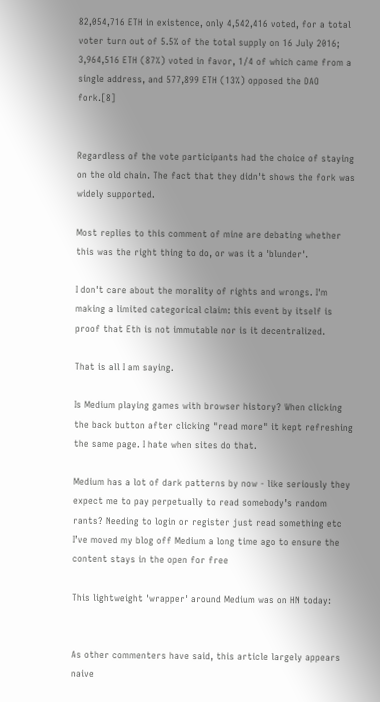82,054,716 ETH in existence, only 4,542,416 voted, for a total voter turn out of 5.5% of the total supply on 16 July 2016; 3,964,516 ETH (87%) voted in favor, 1/4 of which came from a single address, and 577,899 ETH (13%) opposed the DAO fork.[8]


Regardless of the vote participants had the choice of staying on the old chain. The fact that they didn't shows the fork was widely supported.

Most replies to this comment of mine are debating whether this was the right thing to do, or was it a 'blunder'.

I don't care about the morality of rights and wrongs. I'm making a limited categorical claim: this event by itself is proof that Eth is not immutable nor is it decentralized.

That is all I am saying.

Is Medium playing games with browser history? When clicking the back button after clicking "read more" it kept refreshing the same page. I hate when sites do that.

Medium has a lot of dark patterns by now - like seriously they expect me to pay perpetually to read somebody’s random rants? Needing to login or register just read something etc I’ve moved my blog off Medium a long time ago to ensure the content stays in the open for free

This lightweight 'wrapper' around Medium was on HN today:


As other commenters have said, this article largely appears naive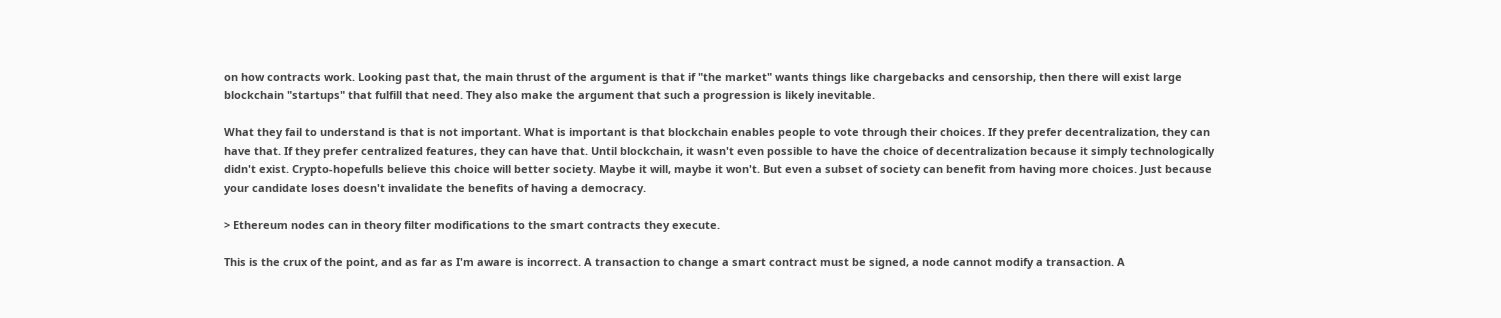on how contracts work. Looking past that, the main thrust of the argument is that if "the market" wants things like chargebacks and censorship, then there will exist large blockchain "startups" that fulfill that need. They also make the argument that such a progression is likely inevitable.

What they fail to understand is that is not important. What is important is that blockchain enables people to vote through their choices. If they prefer decentralization, they can have that. If they prefer centralized features, they can have that. Until blockchain, it wasn't even possible to have the choice of decentralization because it simply technologically didn't exist. Crypto-hopefulls believe this choice will better society. Maybe it will, maybe it won't. But even a subset of society can benefit from having more choices. Just because your candidate loses doesn't invalidate the benefits of having a democracy.

> Ethereum nodes can in theory filter modifications to the smart contracts they execute.

This is the crux of the point, and as far as I'm aware is incorrect. A transaction to change a smart contract must be signed, a node cannot modify a transaction. A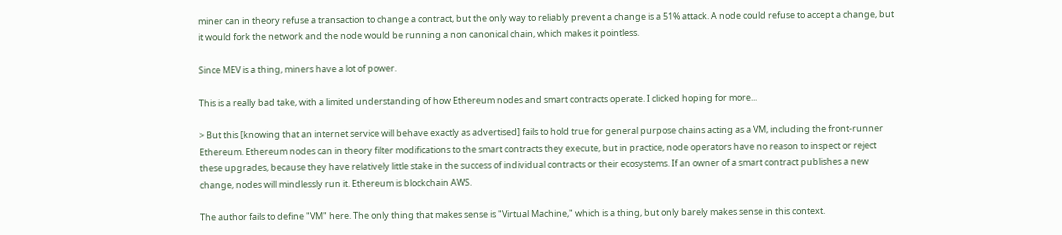miner can in theory refuse a transaction to change a contract, but the only way to reliably prevent a change is a 51% attack. A node could refuse to accept a change, but it would fork the network and the node would be running a non canonical chain, which makes it pointless.

Since MEV is a thing, miners have a lot of power.

This is a really bad take, with a limited understanding of how Ethereum nodes and smart contracts operate. I clicked hoping for more...

> But this [knowing that an internet service will behave exactly as advertised] fails to hold true for general purpose chains acting as a VM, including the front-runner Ethereum. Ethereum nodes can in theory filter modifications to the smart contracts they execute, but in practice, node operators have no reason to inspect or reject these upgrades, because they have relatively little stake in the success of individual contracts or their ecosystems. If an owner of a smart contract publishes a new change, nodes will mindlessly run it. Ethereum is blockchain AWS.

The author fails to define "VM" here. The only thing that makes sense is "Virtual Machine," which is a thing, but only barely makes sense in this context.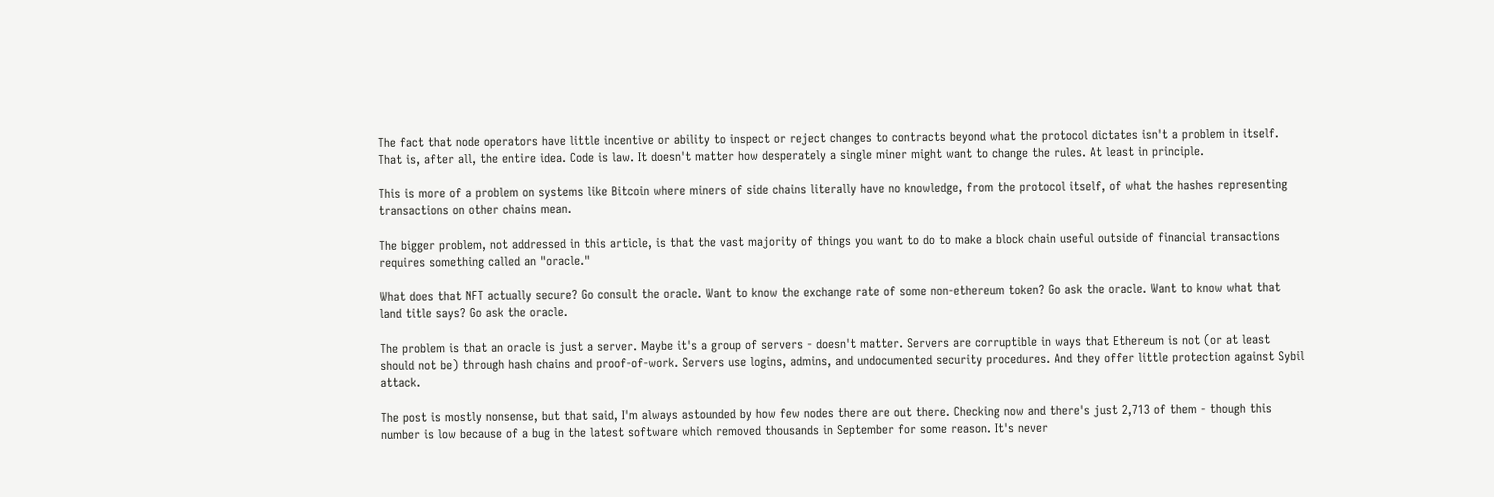The fact that node operators have little incentive or ability to inspect or reject changes to contracts beyond what the protocol dictates isn't a problem in itself. That is, after all, the entire idea. Code is law. It doesn't matter how desperately a single miner might want to change the rules. At least in principle.

This is more of a problem on systems like Bitcoin where miners of side chains literally have no knowledge, from the protocol itself, of what the hashes representing transactions on other chains mean.

The bigger problem, not addressed in this article, is that the vast majority of things you want to do to make a block chain useful outside of financial transactions requires something called an "oracle."

What does that NFT actually secure? Go consult the oracle. Want to know the exchange rate of some non-ethereum token? Go ask the oracle. Want to know what that land title says? Go ask the oracle.

The problem is that an oracle is just a server. Maybe it's a group of servers - doesn't matter. Servers are corruptible in ways that Ethereum is not (or at least should not be) through hash chains and proof-of-work. Servers use logins, admins, and undocumented security procedures. And they offer little protection against Sybil attack.

The post is mostly nonsense, but that said, I'm always astounded by how few nodes there are out there. Checking now and there's just 2,713 of them - though this number is low because of a bug in the latest software which removed thousands in September for some reason. It's never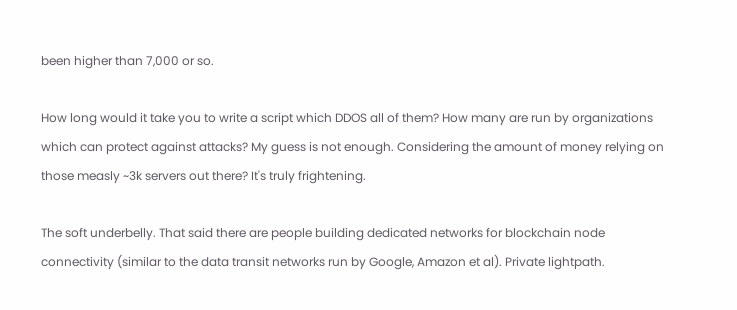been higher than 7,000 or so.

How long would it take you to write a script which DDOS all of them? How many are run by organizations which can protect against attacks? My guess is not enough. Considering the amount of money relying on those measly ~3k servers out there? It's truly frightening.

The soft underbelly. That said there are people building dedicated networks for blockchain node connectivity (similar to the data transit networks run by Google, Amazon et al). Private lightpath.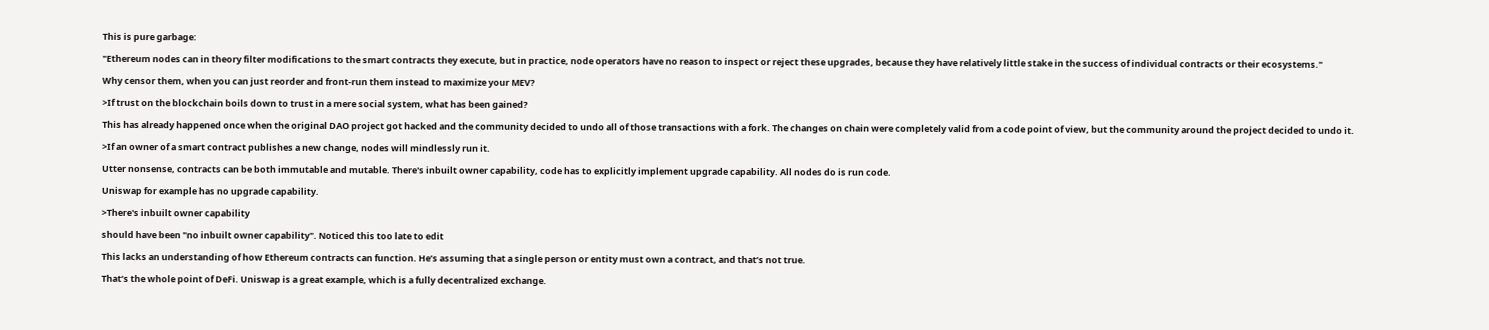This is pure garbage:

"Ethereum nodes can in theory filter modifications to the smart contracts they execute, but in practice, node operators have no reason to inspect or reject these upgrades, because they have relatively little stake in the success of individual contracts or their ecosystems."

Why censor them, when you can just reorder and front-run them instead to maximize your MEV?

>If trust on the blockchain boils down to trust in a mere social system, what has been gained?

This has already happened once when the original DAO project got hacked and the community decided to undo all of those transactions with a fork. The changes on chain were completely valid from a code point of view, but the community around the project decided to undo it.

>If an owner of a smart contract publishes a new change, nodes will mindlessly run it.

Utter nonsense, contracts can be both immutable and mutable. There's inbuilt owner capability, code has to explicitly implement upgrade capability. All nodes do is run code.

Uniswap for example has no upgrade capability.

>There's inbuilt owner capability

should have been "no inbuilt owner capability". Noticed this too late to edit

This lacks an understanding of how Ethereum contracts can function. He’s assuming that a single person or entity must own a contract, and that’s not true.

That’s the whole point of DeFi. Uniswap is a great example, which is a fully decentralized exchange.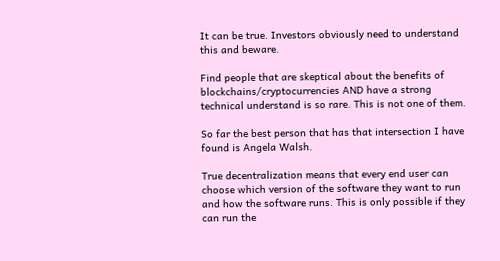It can be true. Investors obviously need to understand this and beware.

Find people that are skeptical about the benefits of blockchains/cryptocurrencies AND have a strong technical understand is so rare. This is not one of them.

So far the best person that has that intersection I have found is Angela Walsh.

True decentralization means that every end user can choose which version of the software they want to run and how the software runs. This is only possible if they can run the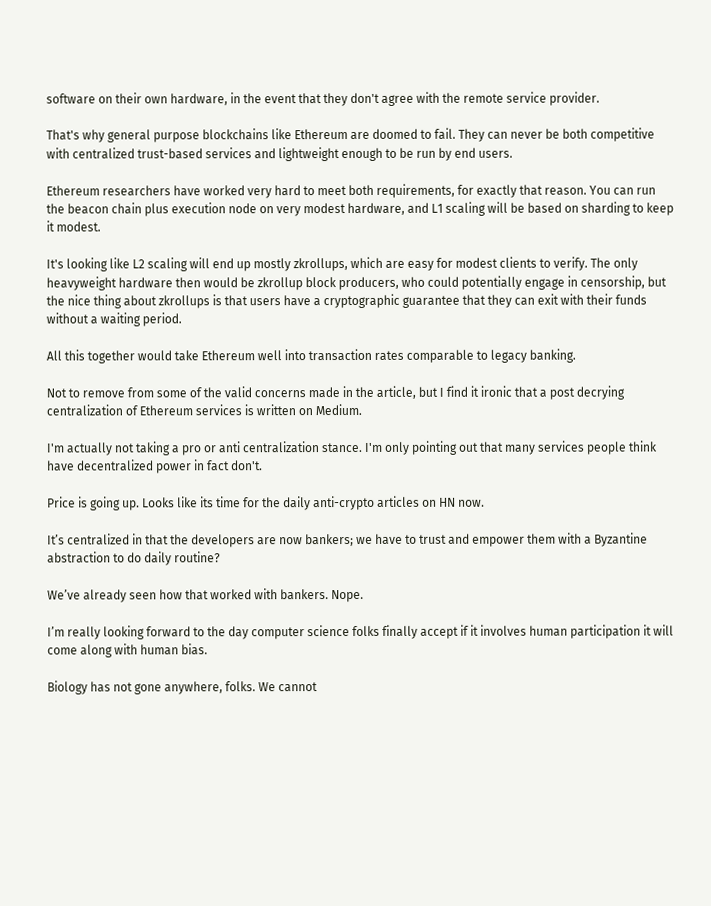software on their own hardware, in the event that they don't agree with the remote service provider.

That's why general purpose blockchains like Ethereum are doomed to fail. They can never be both competitive with centralized trust-based services and lightweight enough to be run by end users.

Ethereum researchers have worked very hard to meet both requirements, for exactly that reason. You can run the beacon chain plus execution node on very modest hardware, and L1 scaling will be based on sharding to keep it modest.

It's looking like L2 scaling will end up mostly zkrollups, which are easy for modest clients to verify. The only heavyweight hardware then would be zkrollup block producers, who could potentially engage in censorship, but the nice thing about zkrollups is that users have a cryptographic guarantee that they can exit with their funds without a waiting period.

All this together would take Ethereum well into transaction rates comparable to legacy banking.

Not to remove from some of the valid concerns made in the article, but I find it ironic that a post decrying centralization of Ethereum services is written on Medium.

I'm actually not taking a pro or anti centralization stance. I'm only pointing out that many services people think have decentralized power in fact don't.

Price is going up. Looks like its time for the daily anti-crypto articles on HN now.

It’s centralized in that the developers are now bankers; we have to trust and empower them with a Byzantine abstraction to do daily routine?

We’ve already seen how that worked with bankers. Nope.

I’m really looking forward to the day computer science folks finally accept if it involves human participation it will come along with human bias.

Biology has not gone anywhere, folks. We cannot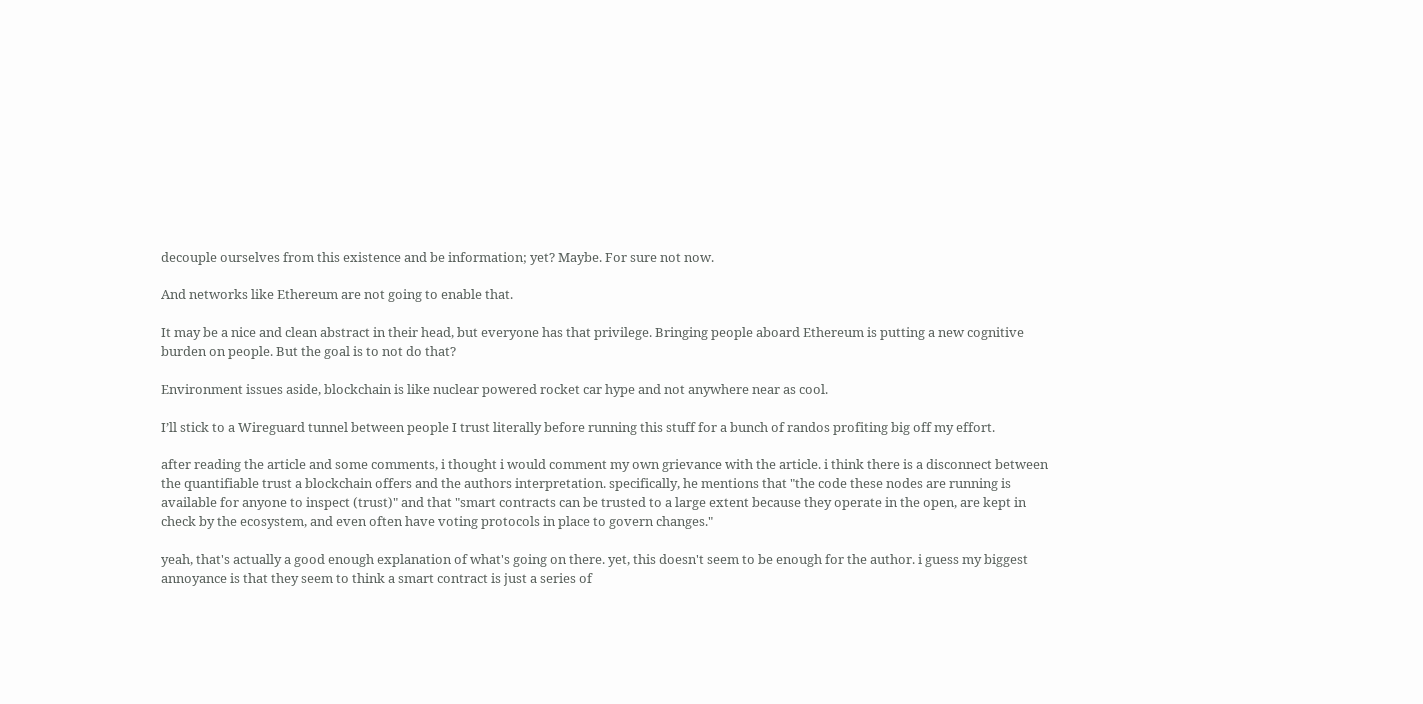decouple ourselves from this existence and be information; yet? Maybe. For sure not now.

And networks like Ethereum are not going to enable that.

It may be a nice and clean abstract in their head, but everyone has that privilege. Bringing people aboard Ethereum is putting a new cognitive burden on people. But the goal is to not do that?

Environment issues aside, blockchain is like nuclear powered rocket car hype and not anywhere near as cool.

I’ll stick to a Wireguard tunnel between people I trust literally before running this stuff for a bunch of randos profiting big off my effort.

after reading the article and some comments, i thought i would comment my own grievance with the article. i think there is a disconnect between the quantifiable trust a blockchain offers and the authors interpretation. specifically, he mentions that "the code these nodes are running is available for anyone to inspect (trust)" and that "smart contracts can be trusted to a large extent because they operate in the open, are kept in check by the ecosystem, and even often have voting protocols in place to govern changes."

yeah, that's actually a good enough explanation of what's going on there. yet, this doesn't seem to be enough for the author. i guess my biggest annoyance is that they seem to think a smart contract is just a series of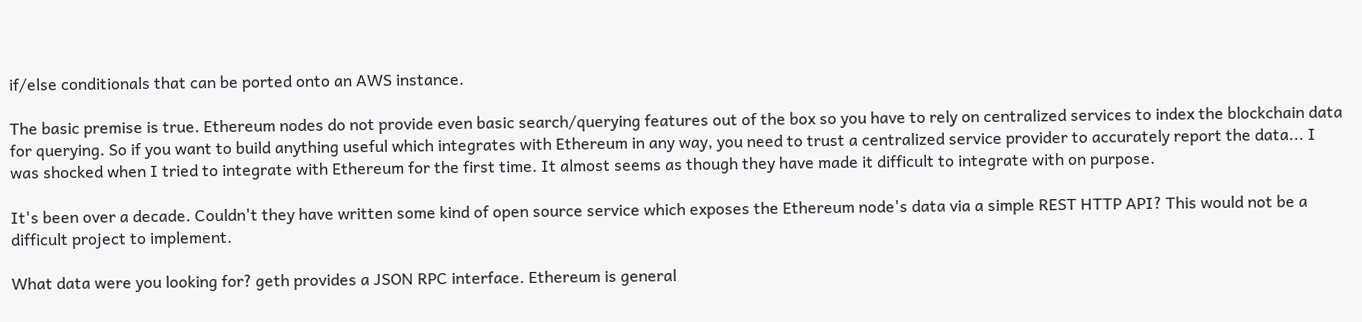if/else conditionals that can be ported onto an AWS instance.

The basic premise is true. Ethereum nodes do not provide even basic search/querying features out of the box so you have to rely on centralized services to index the blockchain data for querying. So if you want to build anything useful which integrates with Ethereum in any way, you need to trust a centralized service provider to accurately report the data... I was shocked when I tried to integrate with Ethereum for the first time. It almost seems as though they have made it difficult to integrate with on purpose.

It's been over a decade. Couldn't they have written some kind of open source service which exposes the Ethereum node's data via a simple REST HTTP API? This would not be a difficult project to implement.

What data were you looking for? geth provides a JSON RPC interface. Ethereum is general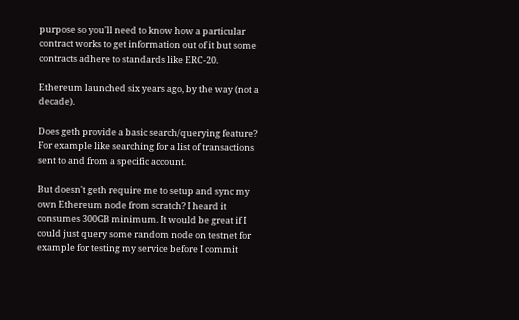purpose so you'll need to know how a particular contract works to get information out of it but some contracts adhere to standards like ERC-20.

Ethereum launched six years ago, by the way (not a decade).

Does geth provide a basic search/querying feature? For example like searching for a list of transactions sent to and from a specific account.

But doesn't geth require me to setup and sync my own Ethereum node from scratch? I heard it consumes 300GB minimum. It would be great if I could just query some random node on testnet for example for testing my service before I commit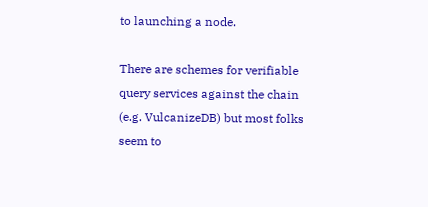to launching a node.

There are schemes for verifiable query services against the chain (e.g. VulcanizeDB) but most folks seem to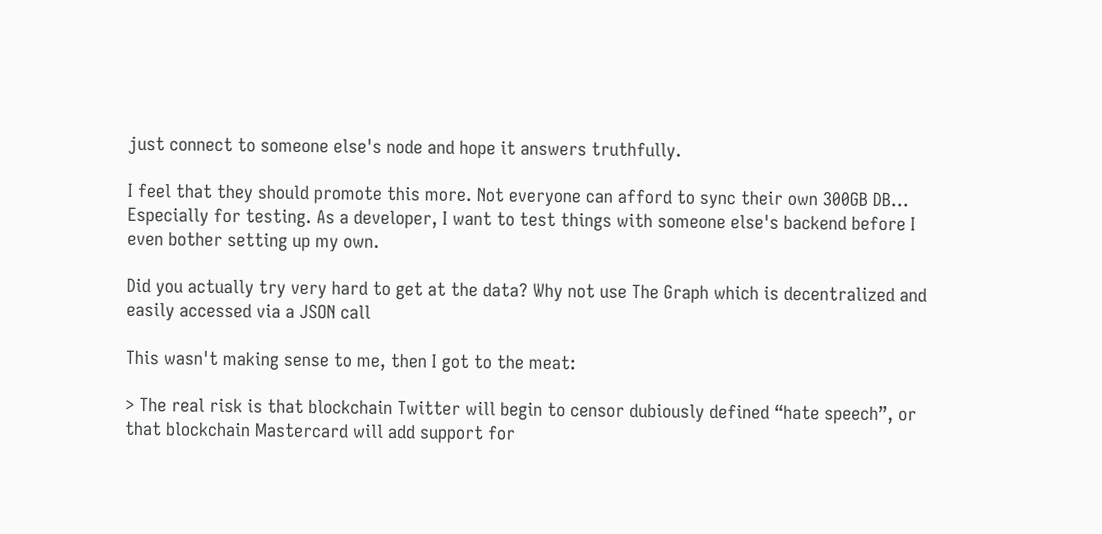just connect to someone else's node and hope it answers truthfully.

I feel that they should promote this more. Not everyone can afford to sync their own 300GB DB... Especially for testing. As a developer, I want to test things with someone else's backend before I even bother setting up my own.

Did you actually try very hard to get at the data? Why not use The Graph which is decentralized and easily accessed via a JSON call

This wasn't making sense to me, then I got to the meat:

> The real risk is that blockchain Twitter will begin to censor dubiously defined “hate speech”, or that blockchain Mastercard will add support for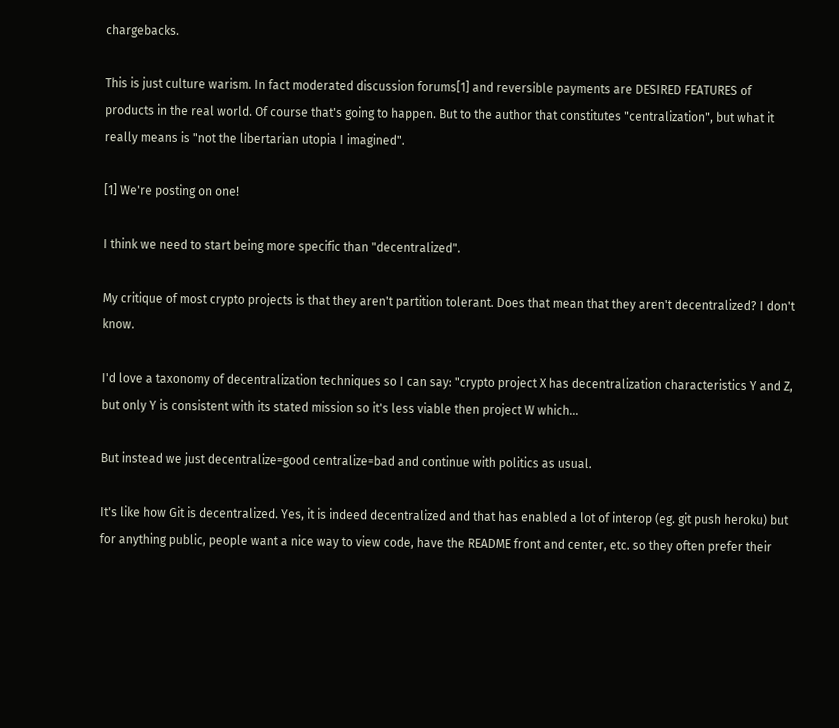chargebacks.

This is just culture warism. In fact moderated discussion forums[1] and reversible payments are DESIRED FEATURES of products in the real world. Of course that's going to happen. But to the author that constitutes "centralization", but what it really means is "not the libertarian utopia I imagined".

[1] We're posting on one!

I think we need to start being more specific than "decentralized".

My critique of most crypto projects is that they aren't partition tolerant. Does that mean that they aren't decentralized? I don't know.

I'd love a taxonomy of decentralization techniques so I can say: "crypto project X has decentralization characteristics Y and Z, but only Y is consistent with its stated mission so it's less viable then project W which...

But instead we just decentralize=good centralize=bad and continue with politics as usual.

It's like how Git is decentralized. Yes, it is indeed decentralized and that has enabled a lot of interop (eg. git push heroku) but for anything public, people want a nice way to view code, have the README front and center, etc. so they often prefer their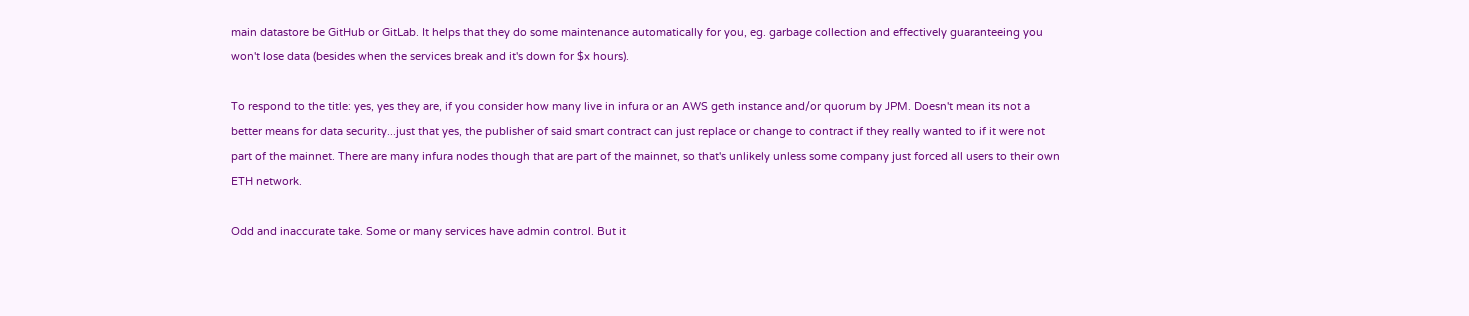main datastore be GitHub or GitLab. It helps that they do some maintenance automatically for you, eg. garbage collection and effectively guaranteeing you won't lose data (besides when the services break and it's down for $x hours).

To respond to the title: yes, yes they are, if you consider how many live in infura or an AWS geth instance and/or quorum by JPM. Doesn't mean its not a better means for data security...just that yes, the publisher of said smart contract can just replace or change to contract if they really wanted to if it were not part of the mainnet. There are many infura nodes though that are part of the mainnet, so that's unlikely unless some company just forced all users to their own ETH network.

Odd and inaccurate take. Some or many services have admin control. But it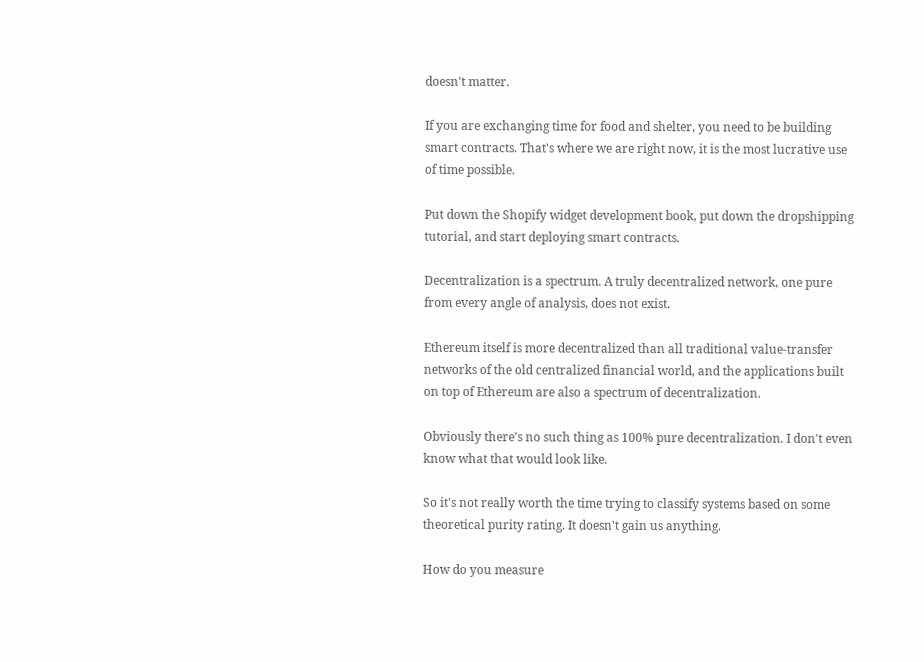doesn't matter.

If you are exchanging time for food and shelter, you need to be building smart contracts. That's where we are right now, it is the most lucrative use of time possible.

Put down the Shopify widget development book, put down the dropshipping tutorial, and start deploying smart contracts.

Decentralization is a spectrum. A truly decentralized network, one pure from every angle of analysis, does not exist.

Ethereum itself is more decentralized than all traditional value-transfer networks of the old centralized financial world, and the applications built on top of Ethereum are also a spectrum of decentralization.

Obviously there's no such thing as 100% pure decentralization. I don't even know what that would look like.

So it's not really worth the time trying to classify systems based on some theoretical purity rating. It doesn't gain us anything.

How do you measure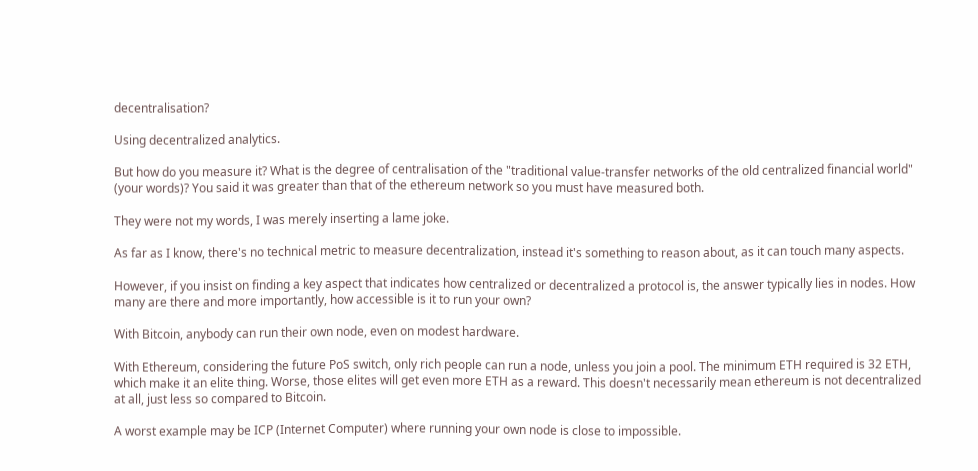decentralisation?

Using decentralized analytics.

But how do you measure it? What is the degree of centralisation of the "traditional value-transfer networks of the old centralized financial world" (your words)? You said it was greater than that of the ethereum network so you must have measured both.

They were not my words, I was merely inserting a lame joke.

As far as I know, there's no technical metric to measure decentralization, instead it's something to reason about, as it can touch many aspects.

However, if you insist on finding a key aspect that indicates how centralized or decentralized a protocol is, the answer typically lies in nodes. How many are there and more importantly, how accessible is it to run your own?

With Bitcoin, anybody can run their own node, even on modest hardware.

With Ethereum, considering the future PoS switch, only rich people can run a node, unless you join a pool. The minimum ETH required is 32 ETH, which make it an elite thing. Worse, those elites will get even more ETH as a reward. This doesn't necessarily mean ethereum is not decentralized at all, just less so compared to Bitcoin.

A worst example may be ICP (Internet Computer) where running your own node is close to impossible.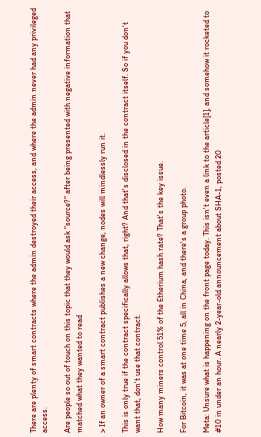There are plenty of smart contracts where the admin destroyed their access, and where the admin never had any privileged access.

Are people so out of touch on this topic that they would ask "source?" after being presented with negative information that matched what they wanted to read

> If an owner of a smart contract publishes a new change, nodes will mindlessly run it.

This is only true if the contract specifically allows that, right? And that's disclosed in the contract itself. So if you don't want that, don't use that contract.

How many miners control 51% of the Etherium hash rate? That's the key issue.

For Bitcoin, it was at one time 5, all in China, and there's a group photo.

Meta: Unsure what is happening on the front page today. This isn't even a link to the article[1], and somehow it rocketed to #10 in under an hour. A nearly 2-year-old announcement about SHA-1, posted 20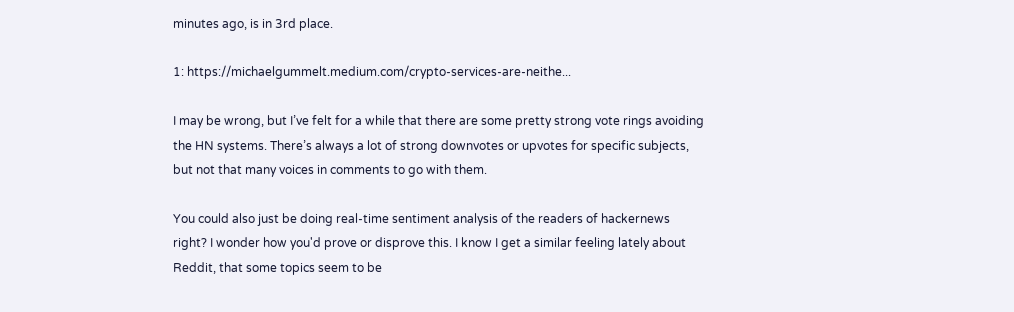minutes ago, is in 3rd place.

1: https://michaelgummelt.medium.com/crypto-services-are-neithe...

I may be wrong, but I’ve felt for a while that there are some pretty strong vote rings avoiding the HN systems. There’s always a lot of strong downvotes or upvotes for specific subjects, but not that many voices in comments to go with them.

You could also just be doing real-time sentiment analysis of the readers of hackernews right? I wonder how you'd prove or disprove this. I know I get a similar feeling lately about Reddit, that some topics seem to be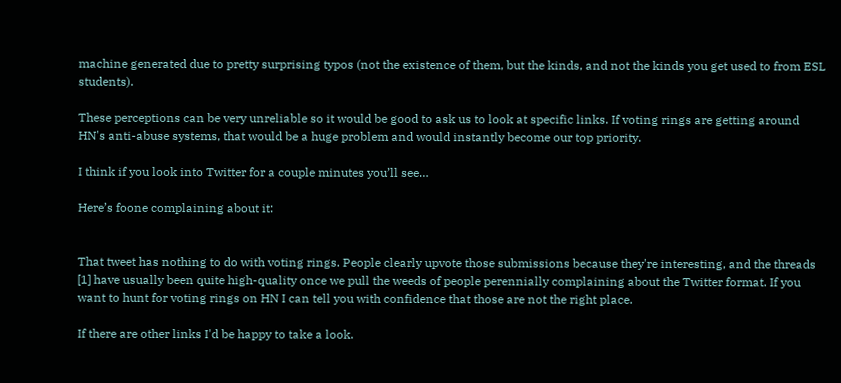machine generated due to pretty surprising typos (not the existence of them, but the kinds, and not the kinds you get used to from ESL students).

These perceptions can be very unreliable so it would be good to ask us to look at specific links. If voting rings are getting around HN's anti-abuse systems, that would be a huge problem and would instantly become our top priority.

I think if you look into Twitter for a couple minutes you’ll see…

Here’s foone complaining about it:


That tweet has nothing to do with voting rings. People clearly upvote those submissions because they're interesting, and the threads [1] have usually been quite high-quality once we pull the weeds of people perennially complaining about the Twitter format. If you want to hunt for voting rings on HN I can tell you with confidence that those are not the right place.

If there are other links I'd be happy to take a look.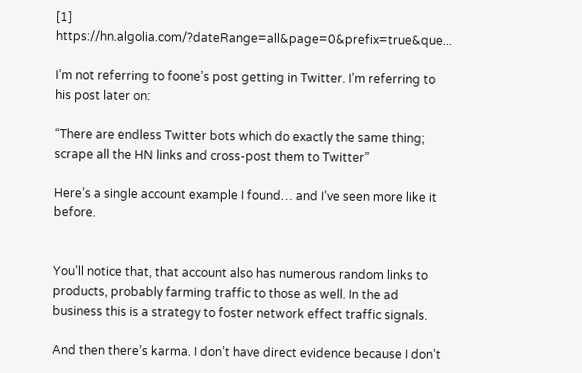[1] https://hn.algolia.com/?dateRange=all&page=0&prefix=true&que...

I’m not referring to foone’s post getting in Twitter. I’m referring to his post later on:

“There are endless Twitter bots which do exactly the same thing; scrape all the HN links and cross-post them to Twitter”

Here’s a single account example I found… and I’ve seen more like it before.


You’ll notice that, that account also has numerous random links to products, probably farming traffic to those as well. In the ad business this is a strategy to foster network effect traffic signals.

And then there’s karma. I don’t have direct evidence because I don’t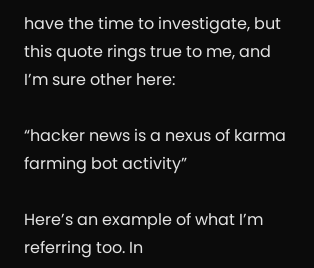have the time to investigate, but this quote rings true to me, and I’m sure other here:

“hacker news is a nexus of karma farming bot activity”

Here’s an example of what I’m referring too. In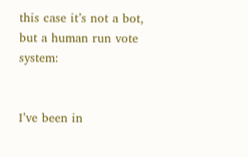this case it’s not a bot, but a human run vote system:


I’ve been in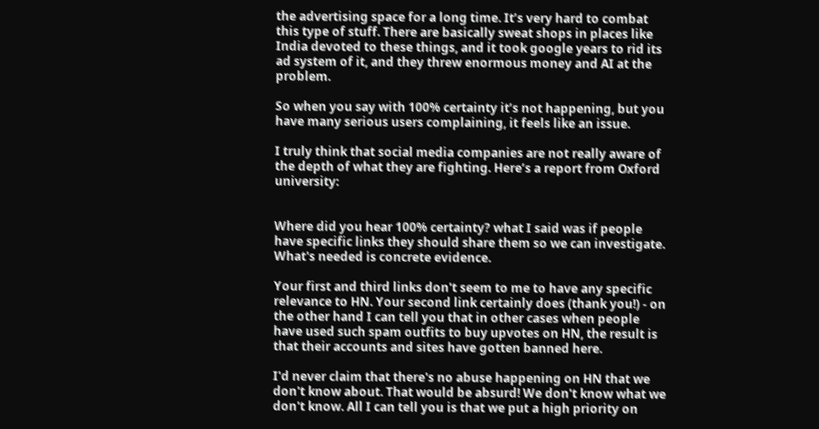the advertising space for a long time. It’s very hard to combat this type of stuff. There are basically sweat shops in places like India devoted to these things, and it took google years to rid its ad system of it, and they threw enormous money and AI at the problem.

So when you say with 100% certainty it’s not happening, but you have many serious users complaining, it feels like an issue.

I truly think that social media companies are not really aware of the depth of what they are fighting. Here’s a report from Oxford university:


Where did you hear 100% certainty? what I said was if people have specific links they should share them so we can investigate. What's needed is concrete evidence.

Your first and third links don't seem to me to have any specific relevance to HN. Your second link certainly does (thank you!) - on the other hand I can tell you that in other cases when people have used such spam outfits to buy upvotes on HN, the result is that their accounts and sites have gotten banned here.

I'd never claim that there's no abuse happening on HN that we don't know about. That would be absurd! We don't know what we don't know. All I can tell you is that we put a high priority on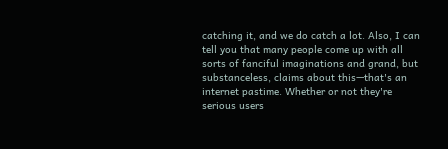catching it, and we do catch a lot. Also, I can tell you that many people come up with all sorts of fanciful imaginations and grand, but substanceless, claims about this—that's an internet pastime. Whether or not they're serious users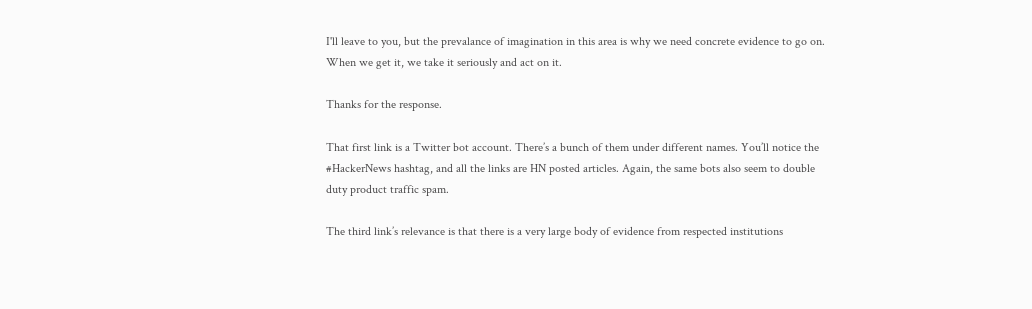I'll leave to you, but the prevalance of imagination in this area is why we need concrete evidence to go on. When we get it, we take it seriously and act on it.

Thanks for the response.

That first link is a Twitter bot account. There’s a bunch of them under different names. You’ll notice the #HackerNews hashtag, and all the links are HN posted articles. Again, the same bots also seem to double duty product traffic spam.

The third link’s relevance is that there is a very large body of evidence from respected institutions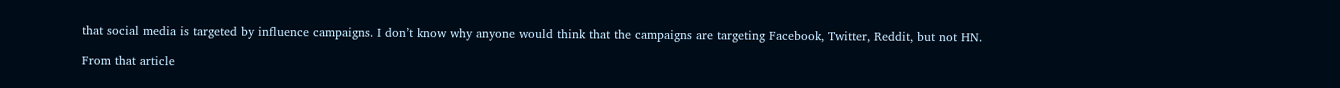that social media is targeted by influence campaigns. I don’t know why anyone would think that the campaigns are targeting Facebook, Twitter, Reddit, but not HN.

From that article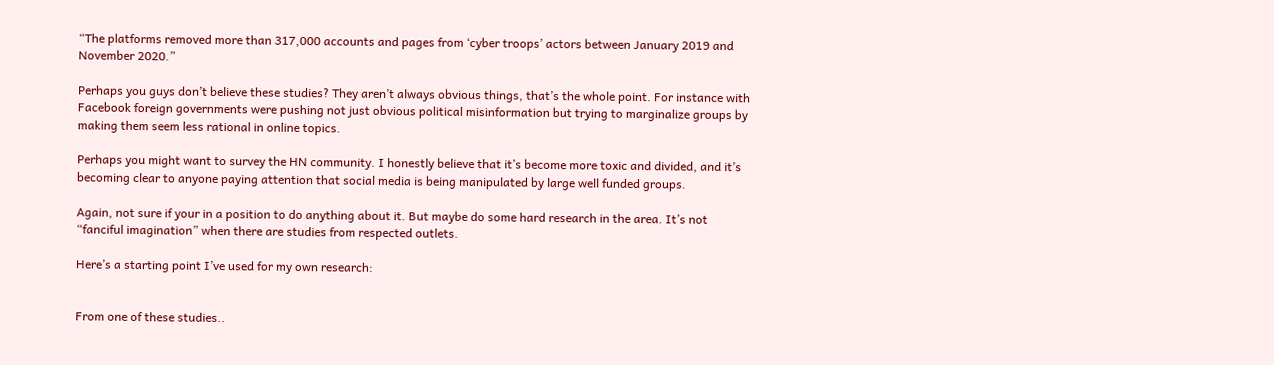“The platforms removed more than 317,000 accounts and pages from ‘cyber troops’ actors between January 2019 and November 2020.”

Perhaps you guys don’t believe these studies? They aren’t always obvious things, that’s the whole point. For instance with Facebook foreign governments were pushing not just obvious political misinformation but trying to marginalize groups by making them seem less rational in online topics.

Perhaps you might want to survey the HN community. I honestly believe that it’s become more toxic and divided, and it’s becoming clear to anyone paying attention that social media is being manipulated by large well funded groups.

Again, not sure if your in a position to do anything about it. But maybe do some hard research in the area. It’s not “fanciful imagination” when there are studies from respected outlets.

Here’s a starting point I’ve used for my own research:


From one of these studies..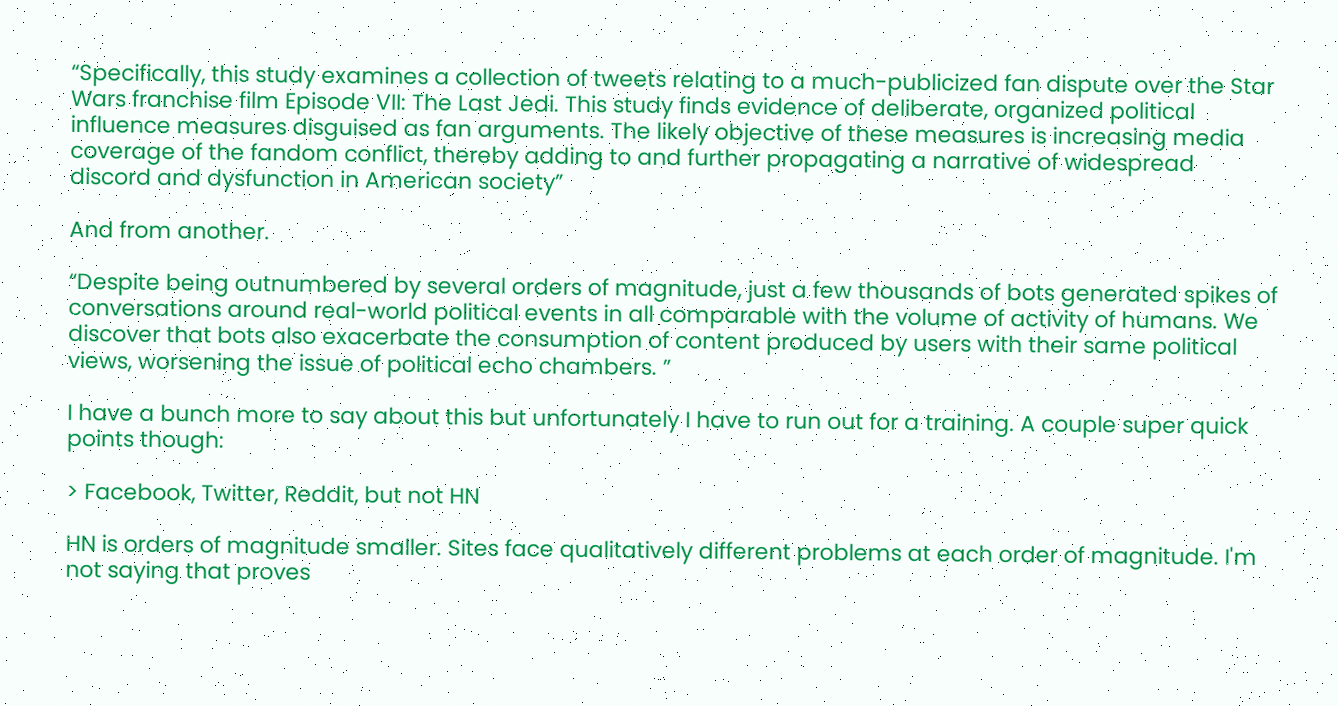“Specifically, this study examines a collection of tweets relating to a much-publicized fan dispute over the Star Wars franchise film Episode VII: The Last Jedi. This study finds evidence of deliberate, organized political influence measures disguised as fan arguments. The likely objective of these measures is increasing media coverage of the fandom conflict, thereby adding to and further propagating a narrative of widespread discord and dysfunction in American society”

And from another.

“Despite being outnumbered by several orders of magnitude, just a few thousands of bots generated spikes of conversations around real-world political events in all comparable with the volume of activity of humans. We discover that bots also exacerbate the consumption of content produced by users with their same political views, worsening the issue of political echo chambers. ”

I have a bunch more to say about this but unfortunately I have to run out for a training. A couple super quick points though:

> Facebook, Twitter, Reddit, but not HN

HN is orders of magnitude smaller. Sites face qualitatively different problems at each order of magnitude. I'm not saying that proves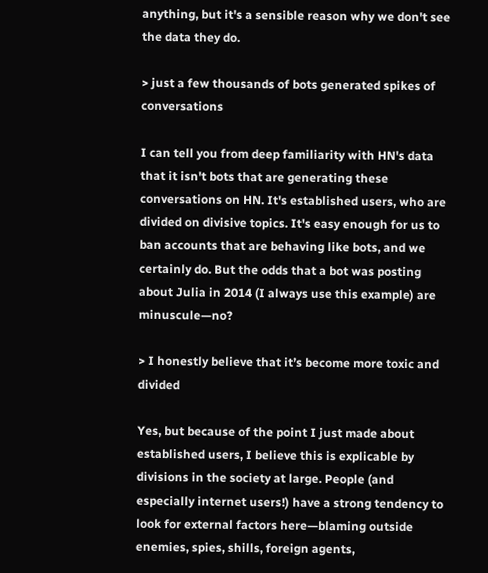anything, but it's a sensible reason why we don't see the data they do.

> just a few thousands of bots generated spikes of conversations

I can tell you from deep familiarity with HN's data that it isn't bots that are generating these conversations on HN. It's established users, who are divided on divisive topics. It's easy enough for us to ban accounts that are behaving like bots, and we certainly do. But the odds that a bot was posting about Julia in 2014 (I always use this example) are minuscule—no?

> I honestly believe that it’s become more toxic and divided

Yes, but because of the point I just made about established users, I believe this is explicable by divisions in the society at large. People (and especially internet users!) have a strong tendency to look for external factors here—blaming outside enemies, spies, shills, foreign agents,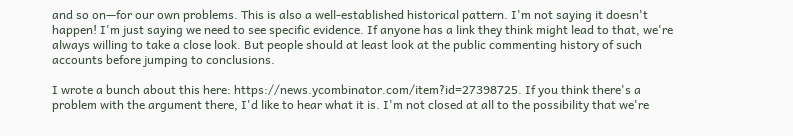and so on—for our own problems. This is also a well-established historical pattern. I'm not saying it doesn't happen! I'm just saying we need to see specific evidence. If anyone has a link they think might lead to that, we're always willing to take a close look. But people should at least look at the public commenting history of such accounts before jumping to conclusions.

I wrote a bunch about this here: https://news.ycombinator.com/item?id=27398725. If you think there's a problem with the argument there, I'd like to hear what it is. I'm not closed at all to the possibility that we're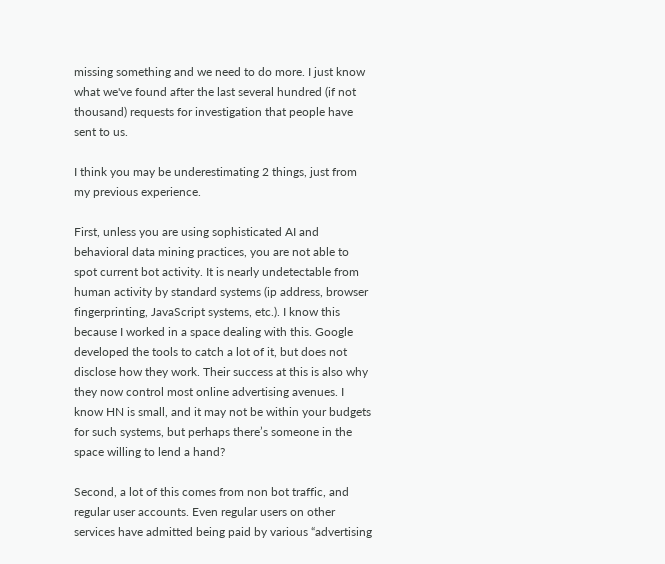missing something and we need to do more. I just know what we've found after the last several hundred (if not thousand) requests for investigation that people have sent to us.

I think you may be underestimating 2 things, just from my previous experience.

First, unless you are using sophisticated AI and behavioral data mining practices, you are not able to spot current bot activity. It is nearly undetectable from human activity by standard systems (ip address, browser fingerprinting, JavaScript systems, etc.). I know this because I worked in a space dealing with this. Google developed the tools to catch a lot of it, but does not disclose how they work. Their success at this is also why they now control most online advertising avenues. I know HN is small, and it may not be within your budgets for such systems, but perhaps there’s someone in the space willing to lend a hand?

Second, a lot of this comes from non bot traffic, and regular user accounts. Even regular users on other services have admitted being paid by various “advertising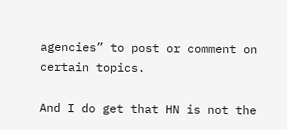agencies” to post or comment on certain topics.

And I do get that HN is not the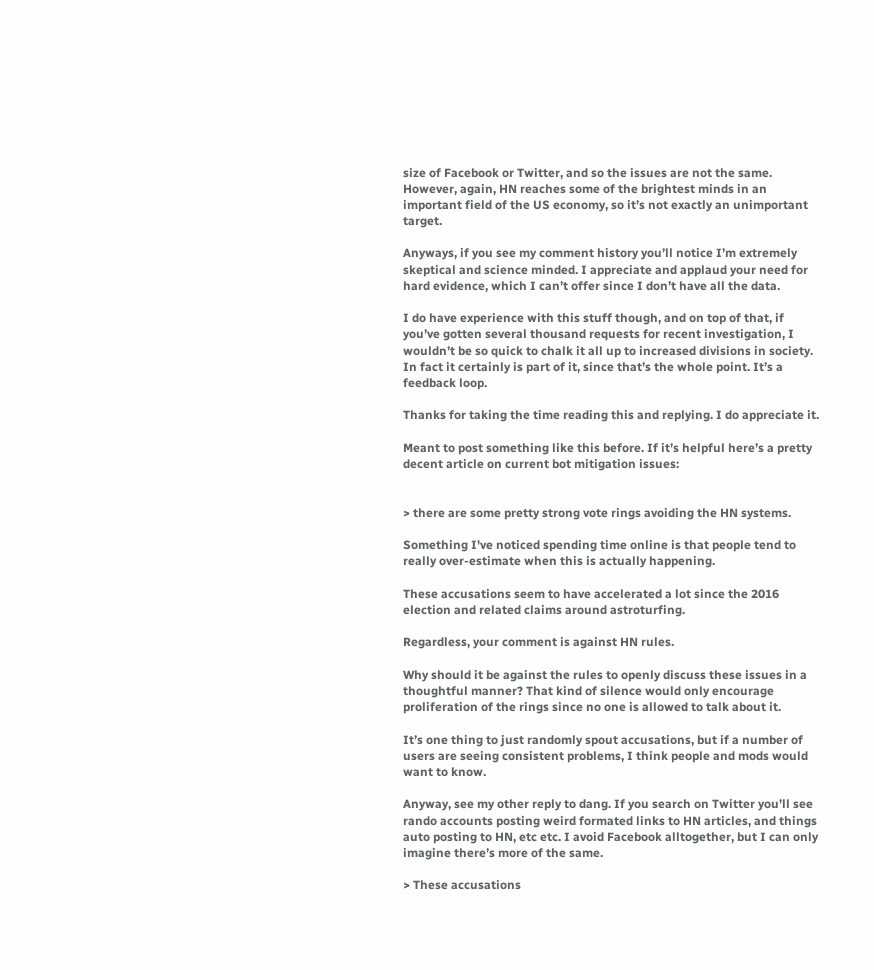size of Facebook or Twitter, and so the issues are not the same. However, again, HN reaches some of the brightest minds in an important field of the US economy, so it’s not exactly an unimportant target.

Anyways, if you see my comment history you’ll notice I’m extremely skeptical and science minded. I appreciate and applaud your need for hard evidence, which I can’t offer since I don’t have all the data.

I do have experience with this stuff though, and on top of that, if you’ve gotten several thousand requests for recent investigation, I wouldn’t be so quick to chalk it all up to increased divisions in society. In fact it certainly is part of it, since that’s the whole point. It’s a feedback loop.

Thanks for taking the time reading this and replying. I do appreciate it.

Meant to post something like this before. If it’s helpful here’s a pretty decent article on current bot mitigation issues:


> there are some pretty strong vote rings avoiding the HN systems.

Something I've noticed spending time online is that people tend to really over-estimate when this is actually happening.

These accusations seem to have accelerated a lot since the 2016 election and related claims around astroturfing.

Regardless, your comment is against HN rules.

Why should it be against the rules to openly discuss these issues in a thoughtful manner? That kind of silence would only encourage proliferation of the rings since no one is allowed to talk about it.

It’s one thing to just randomly spout accusations, but if a number of users are seeing consistent problems, I think people and mods would want to know.

Anyway, see my other reply to dang. If you search on Twitter you’ll see rando accounts posting weird formated links to HN articles, and things auto posting to HN, etc etc. I avoid Facebook alltogether, but I can only imagine there’s more of the same.

> These accusations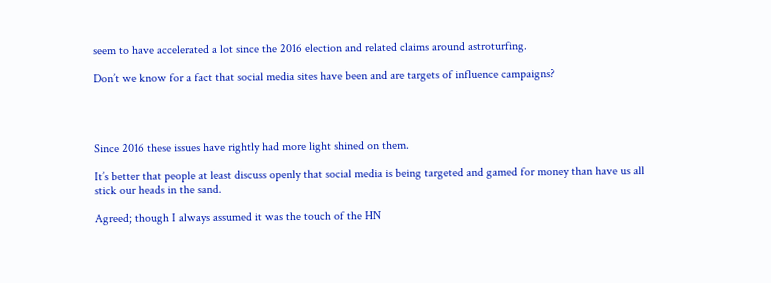seem to have accelerated a lot since the 2016 election and related claims around astroturfing.

Don’t we know for a fact that social media sites have been and are targets of influence campaigns?




Since 2016 these issues have rightly had more light shined on them.

It’s better that people at least discuss openly that social media is being targeted and gamed for money than have us all stick our heads in the sand.

Agreed; though I always assumed it was the touch of the HN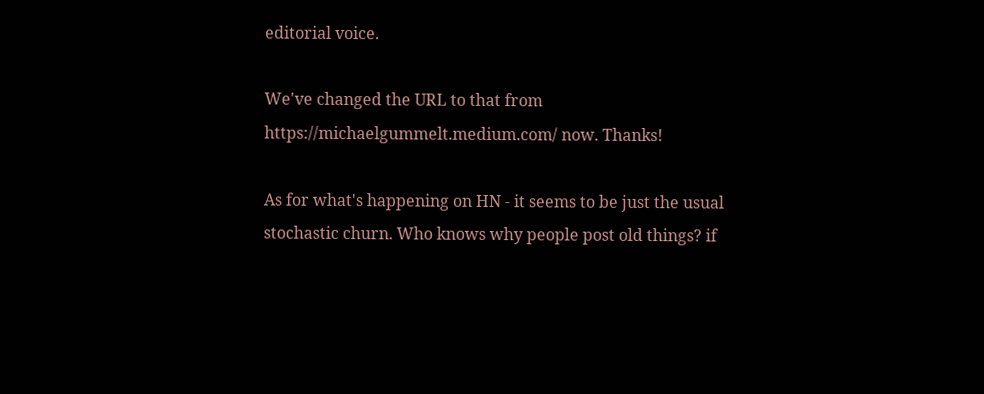editorial voice.

We've changed the URL to that from https://michaelgummelt.medium.com/ now. Thanks!

As for what's happening on HN - it seems to be just the usual stochastic churn. Who knows why people post old things? if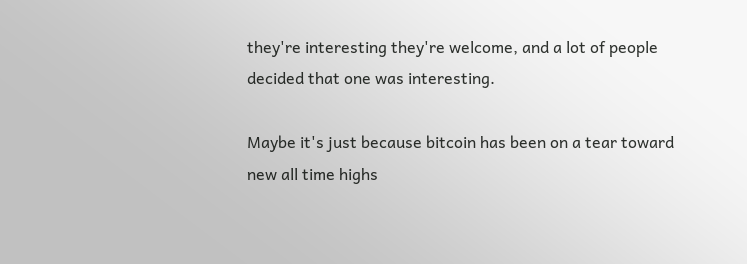they're interesting they're welcome, and a lot of people decided that one was interesting.

Maybe it's just because bitcoin has been on a tear toward new all time highs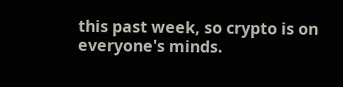this past week, so crypto is on everyone's minds.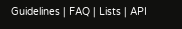Guidelines | FAQ | Lists | API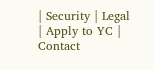| Security | Legal | Apply to YC | Contact